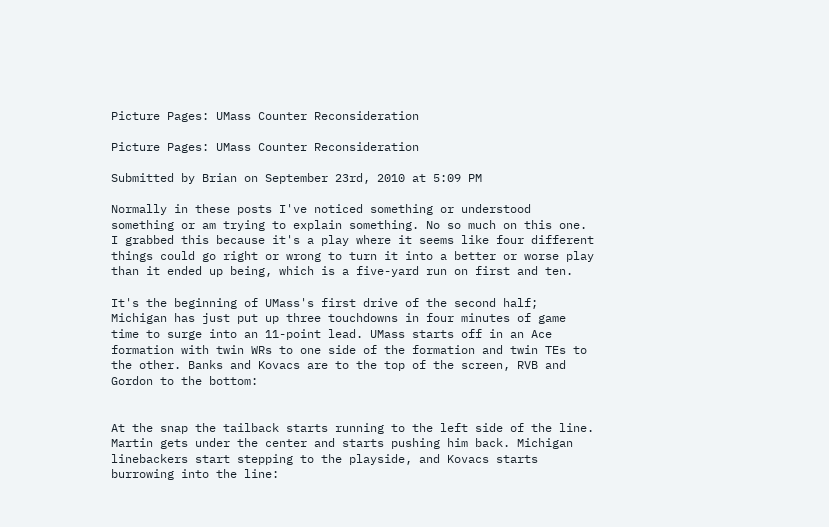Picture Pages: UMass Counter Reconsideration

Picture Pages: UMass Counter Reconsideration

Submitted by Brian on September 23rd, 2010 at 5:09 PM

Normally in these posts I've noticed something or understood something or am trying to explain something. No so much on this one. I grabbed this because it's a play where it seems like four different things could go right or wrong to turn it into a better or worse play than it ended up being, which is a five-yard run on first and ten.

It's the beginning of UMass's first drive of the second half; Michigan has just put up three touchdowns in four minutes of game time to surge into an 11-point lead. UMass starts off in an Ace formation with twin WRs to one side of the formation and twin TEs to the other. Banks and Kovacs are to the top of the screen, RVB and Gordon to the bottom:


At the snap the tailback starts running to the left side of the line. Martin gets under the center and starts pushing him back. Michigan linebackers start stepping to the playside, and Kovacs starts burrowing into the line: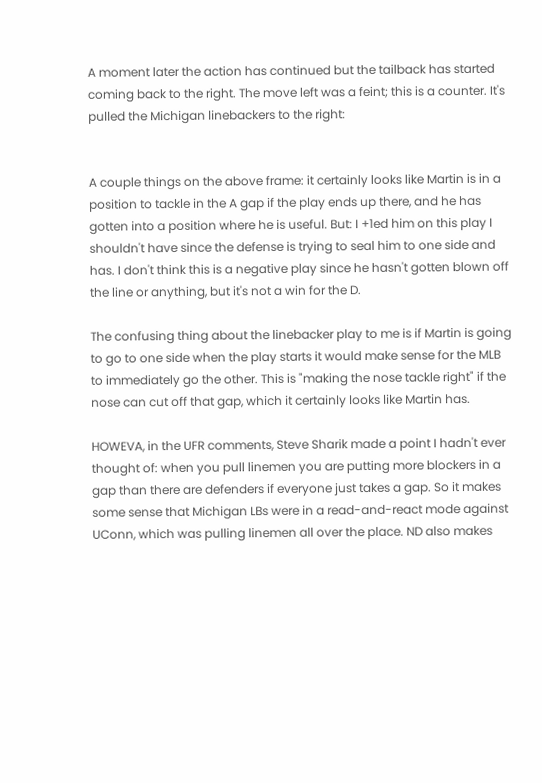A moment later the action has continued but the tailback has started coming back to the right. The move left was a feint; this is a counter. It's pulled the Michigan linebackers to the right:


A couple things on the above frame: it certainly looks like Martin is in a position to tackle in the A gap if the play ends up there, and he has gotten into a position where he is useful. But: I +1ed him on this play I shouldn't have since the defense is trying to seal him to one side and has. I don't think this is a negative play since he hasn't gotten blown off the line or anything, but it's not a win for the D.

The confusing thing about the linebacker play to me is if Martin is going to go to one side when the play starts it would make sense for the MLB to immediately go the other. This is "making the nose tackle right" if the nose can cut off that gap, which it certainly looks like Martin has.

HOWEVA, in the UFR comments, Steve Sharik made a point I hadn't ever thought of: when you pull linemen you are putting more blockers in a gap than there are defenders if everyone just takes a gap. So it makes some sense that Michigan LBs were in a read-and-react mode against UConn, which was pulling linemen all over the place. ND also makes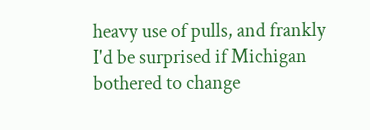heavy use of pulls, and frankly I'd be surprised if Michigan bothered to change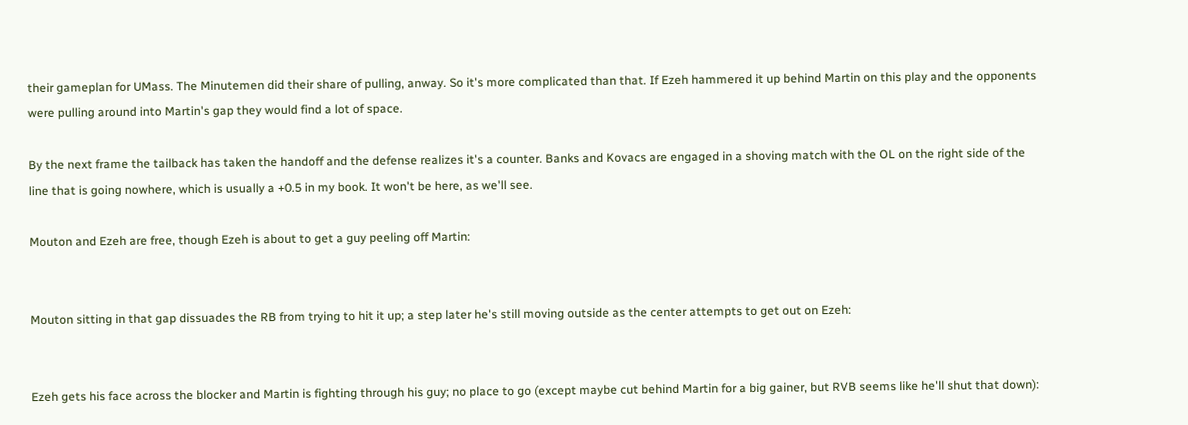their gameplan for UMass. The Minutemen did their share of pulling, anway. So it's more complicated than that. If Ezeh hammered it up behind Martin on this play and the opponents were pulling around into Martin's gap they would find a lot of space.

By the next frame the tailback has taken the handoff and the defense realizes it's a counter. Banks and Kovacs are engaged in a shoving match with the OL on the right side of the line that is going nowhere, which is usually a +0.5 in my book. It won't be here, as we'll see.

Mouton and Ezeh are free, though Ezeh is about to get a guy peeling off Martin:


Mouton sitting in that gap dissuades the RB from trying to hit it up; a step later he's still moving outside as the center attempts to get out on Ezeh:


Ezeh gets his face across the blocker and Martin is fighting through his guy; no place to go (except maybe cut behind Martin for a big gainer, but RVB seems like he'll shut that down):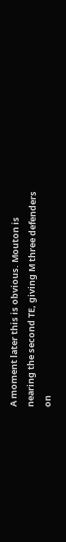A moment later this is obvious. Mouton is nearing the second TE, giving M three defenders on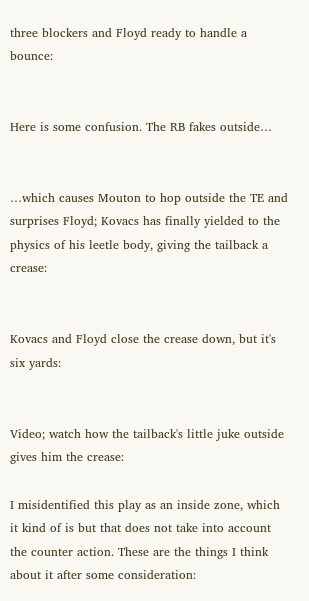three blockers and Floyd ready to handle a bounce:


Here is some confusion. The RB fakes outside…


…which causes Mouton to hop outside the TE and surprises Floyd; Kovacs has finally yielded to the physics of his leetle body, giving the tailback a crease:


Kovacs and Floyd close the crease down, but it's six yards:


Video; watch how the tailback's little juke outside gives him the crease:

I misidentified this play as an inside zone, which it kind of is but that does not take into account the counter action. These are the things I think about it after some consideration: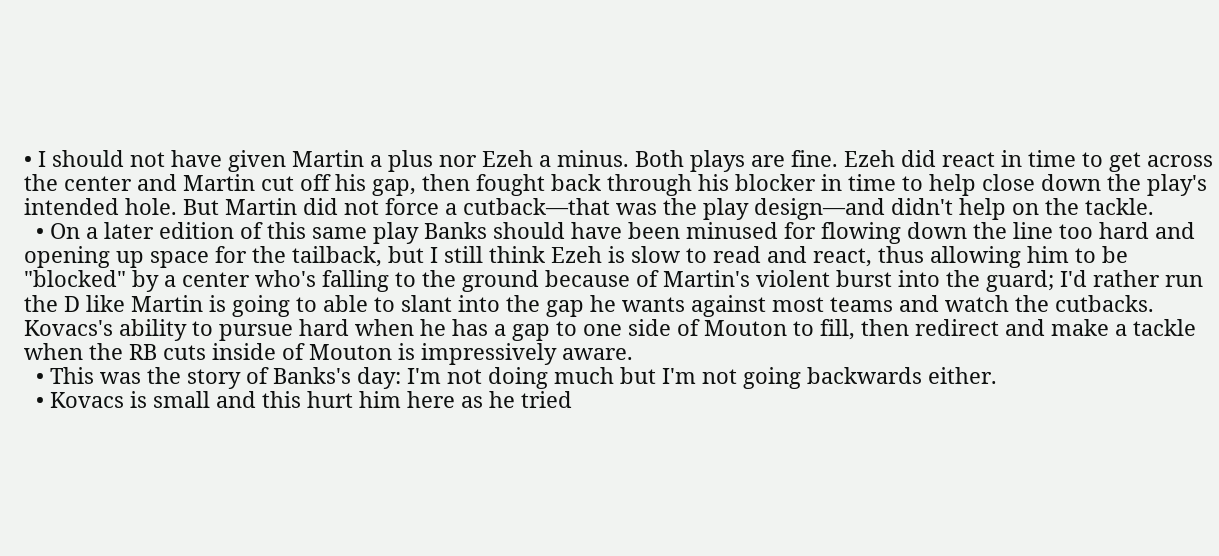• I should not have given Martin a plus nor Ezeh a minus. Both plays are fine. Ezeh did react in time to get across the center and Martin cut off his gap, then fought back through his blocker in time to help close down the play's intended hole. But Martin did not force a cutback—that was the play design—and didn't help on the tackle.
  • On a later edition of this same play Banks should have been minused for flowing down the line too hard and opening up space for the tailback, but I still think Ezeh is slow to read and react, thus allowing him to be "blocked" by a center who's falling to the ground because of Martin's violent burst into the guard; I'd rather run the D like Martin is going to able to slant into the gap he wants against most teams and watch the cutbacks. Kovacs's ability to pursue hard when he has a gap to one side of Mouton to fill, then redirect and make a tackle when the RB cuts inside of Mouton is impressively aware.
  • This was the story of Banks's day: I'm not doing much but I'm not going backwards either.
  • Kovacs is small and this hurt him here as he tried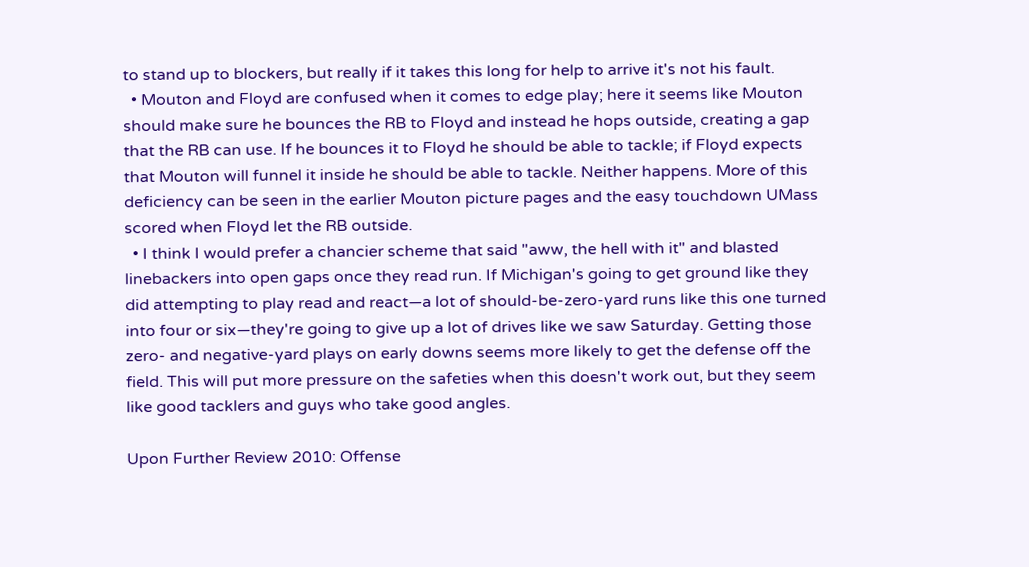to stand up to blockers, but really if it takes this long for help to arrive it's not his fault.
  • Mouton and Floyd are confused when it comes to edge play; here it seems like Mouton should make sure he bounces the RB to Floyd and instead he hops outside, creating a gap that the RB can use. If he bounces it to Floyd he should be able to tackle; if Floyd expects that Mouton will funnel it inside he should be able to tackle. Neither happens. More of this deficiency can be seen in the earlier Mouton picture pages and the easy touchdown UMass scored when Floyd let the RB outside.
  • I think I would prefer a chancier scheme that said "aww, the hell with it" and blasted linebackers into open gaps once they read run. If Michigan's going to get ground like they did attempting to play read and react—a lot of should-be-zero-yard runs like this one turned into four or six—they're going to give up a lot of drives like we saw Saturday. Getting those zero- and negative-yard plays on early downs seems more likely to get the defense off the field. This will put more pressure on the safeties when this doesn't work out, but they seem like good tacklers and guys who take good angles.

Upon Further Review 2010: Offense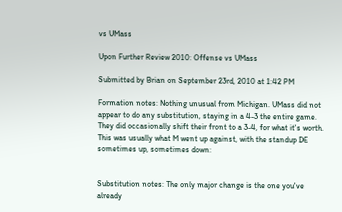vs UMass

Upon Further Review 2010: Offense vs UMass

Submitted by Brian on September 23rd, 2010 at 1:42 PM

Formation notes: Nothing unusual from Michigan. UMass did not appear to do any substitution, staying in a 4-3 the entire game. They did occasionally shift their front to a 3-4, for what it's worth. This was usually what M went up against, with the standup DE sometimes up, sometimes down:


Substitution notes: The only major change is the one you've already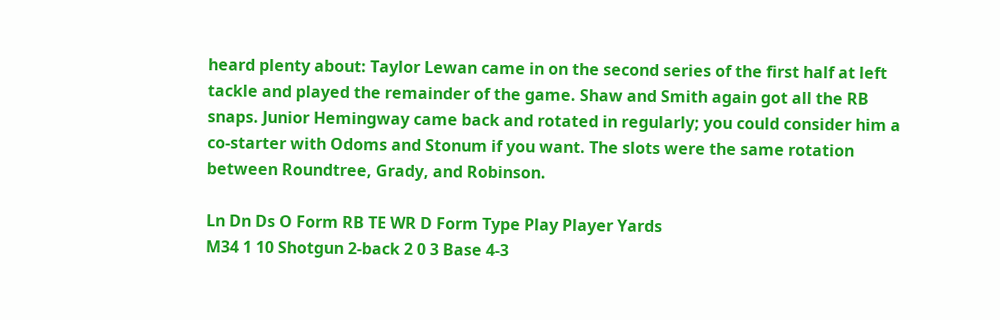heard plenty about: Taylor Lewan came in on the second series of the first half at left tackle and played the remainder of the game. Shaw and Smith again got all the RB snaps. Junior Hemingway came back and rotated in regularly; you could consider him a co-starter with Odoms and Stonum if you want. The slots were the same rotation between Roundtree, Grady, and Robinson.

Ln Dn Ds O Form RB TE WR D Form Type Play Player Yards
M34 1 10 Shotgun 2-back 2 0 3 Base 4-3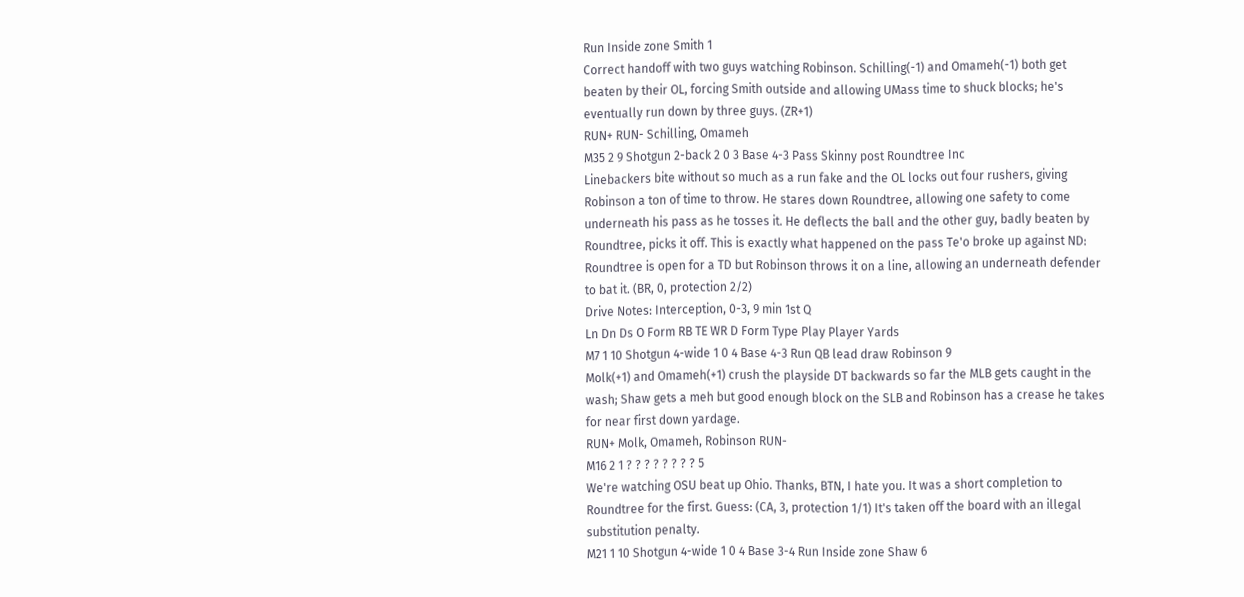Run Inside zone Smith 1
Correct handoff with two guys watching Robinson. Schilling(-1) and Omameh(-1) both get beaten by their OL, forcing Smith outside and allowing UMass time to shuck blocks; he's eventually run down by three guys. (ZR+1)
RUN+ RUN- Schilling, Omameh
M35 2 9 Shotgun 2-back 2 0 3 Base 4-3 Pass Skinny post Roundtree Inc
Linebackers bite without so much as a run fake and the OL locks out four rushers, giving Robinson a ton of time to throw. He stares down Roundtree, allowing one safety to come underneath his pass as he tosses it. He deflects the ball and the other guy, badly beaten by Roundtree, picks it off. This is exactly what happened on the pass Te'o broke up against ND: Roundtree is open for a TD but Robinson throws it on a line, allowing an underneath defender to bat it. (BR, 0, protection 2/2)
Drive Notes: Interception, 0-3, 9 min 1st Q
Ln Dn Ds O Form RB TE WR D Form Type Play Player Yards
M7 1 10 Shotgun 4-wide 1 0 4 Base 4-3 Run QB lead draw Robinson 9
Molk(+1) and Omameh(+1) crush the playside DT backwards so far the MLB gets caught in the wash; Shaw gets a meh but good enough block on the SLB and Robinson has a crease he takes for near first down yardage.
RUN+ Molk, Omameh, Robinson RUN-
M16 2 1 ? ? ? ? ? ? ? ? 5
We're watching OSU beat up Ohio. Thanks, BTN, I hate you. It was a short completion to Roundtree for the first. Guess: (CA, 3, protection 1/1) It's taken off the board with an illegal substitution penalty.
M21 1 10 Shotgun 4-wide 1 0 4 Base 3-4 Run Inside zone Shaw 6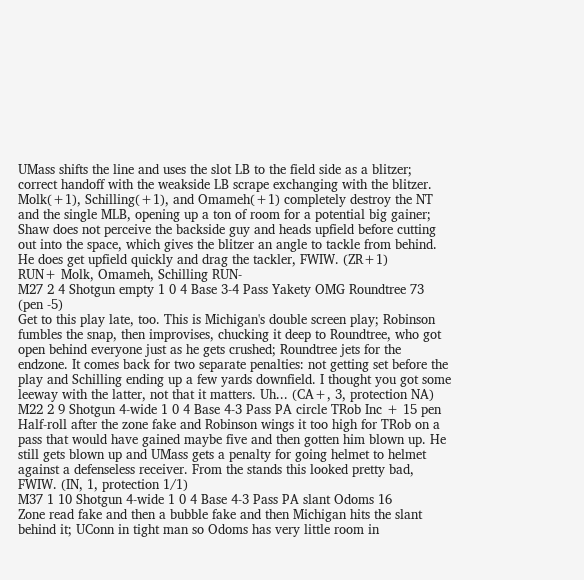UMass shifts the line and uses the slot LB to the field side as a blitzer; correct handoff with the weakside LB scrape exchanging with the blitzer. Molk(+1), Schilling(+1), and Omameh(+1) completely destroy the NT and the single MLB, opening up a ton of room for a potential big gainer; Shaw does not perceive the backside guy and heads upfield before cutting out into the space, which gives the blitzer an angle to tackle from behind. He does get upfield quickly and drag the tackler, FWIW. (ZR+1)
RUN+ Molk, Omameh, Schilling RUN-
M27 2 4 Shotgun empty 1 0 4 Base 3-4 Pass Yakety OMG Roundtree 73 (pen -5)
Get to this play late, too. This is Michigan's double screen play; Robinson fumbles the snap, then improvises, chucking it deep to Roundtree, who got open behind everyone just as he gets crushed; Roundtree jets for the endzone. It comes back for two separate penalties: not getting set before the play and Schilling ending up a few yards downfield. I thought you got some leeway with the latter, not that it matters. Uh... (CA+, 3, protection NA)
M22 2 9 Shotgun 4-wide 1 0 4 Base 4-3 Pass PA circle TRob Inc + 15 pen
Half-roll after the zone fake and Robinson wings it too high for TRob on a pass that would have gained maybe five and then gotten him blown up. He still gets blown up and UMass gets a penalty for going helmet to helmet against a defenseless receiver. From the stands this looked pretty bad, FWIW. (IN, 1, protection 1/1)
M37 1 10 Shotgun 4-wide 1 0 4 Base 4-3 Pass PA slant Odoms 16
Zone read fake and then a bubble fake and then Michigan hits the slant behind it; UConn in tight man so Odoms has very little room in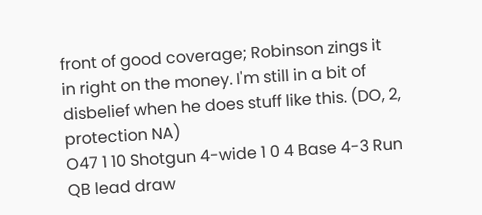front of good coverage; Robinson zings it in right on the money. I'm still in a bit of disbelief when he does stuff like this. (DO, 2, protection NA)
O47 1 10 Shotgun 4-wide 1 0 4 Base 4-3 Run QB lead draw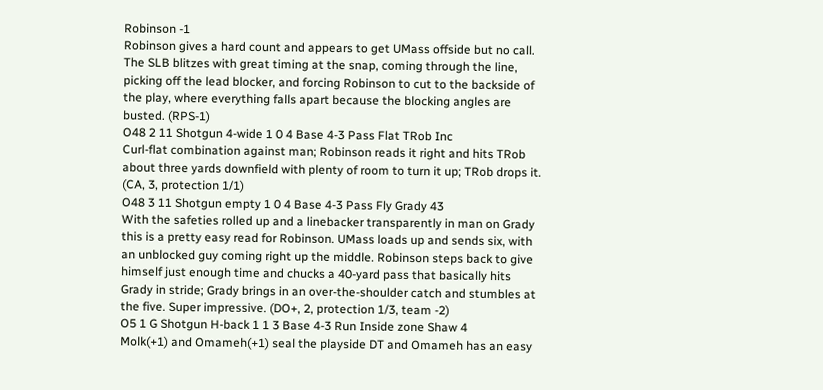Robinson -1
Robinson gives a hard count and appears to get UMass offside but no call. The SLB blitzes with great timing at the snap, coming through the line, picking off the lead blocker, and forcing Robinson to cut to the backside of the play, where everything falls apart because the blocking angles are busted. (RPS-1)
O48 2 11 Shotgun 4-wide 1 0 4 Base 4-3 Pass Flat TRob Inc
Curl-flat combination against man; Robinson reads it right and hits TRob about three yards downfield with plenty of room to turn it up; TRob drops it. (CA, 3, protection 1/1)
O48 3 11 Shotgun empty 1 0 4 Base 4-3 Pass Fly Grady 43
With the safeties rolled up and a linebacker transparently in man on Grady this is a pretty easy read for Robinson. UMass loads up and sends six, with an unblocked guy coming right up the middle. Robinson steps back to give himself just enough time and chucks a 40-yard pass that basically hits Grady in stride; Grady brings in an over-the-shoulder catch and stumbles at the five. Super impressive. (DO+, 2, protection 1/3, team -2)
O5 1 G Shotgun H-back 1 1 3 Base 4-3 Run Inside zone Shaw 4
Molk(+1) and Omameh(+1) seal the playside DT and Omameh has an easy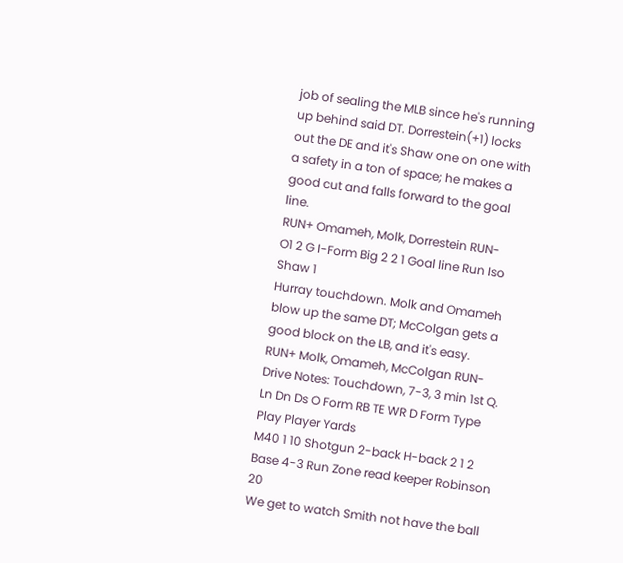job of sealing the MLB since he's running up behind said DT. Dorrestein(+1) locks out the DE and it's Shaw one on one with a safety in a ton of space; he makes a good cut and falls forward to the goal line.
RUN+ Omameh, Molk, Dorrestein RUN-
O1 2 G I-Form Big 2 2 1 Goal line Run Iso Shaw 1
Hurray touchdown. Molk and Omameh blow up the same DT; McColgan gets a good block on the LB, and it's easy.
RUN+ Molk, Omameh, McColgan RUN-
Drive Notes: Touchdown, 7-3, 3 min 1st Q.
Ln Dn Ds O Form RB TE WR D Form Type Play Player Yards
M40 1 10 Shotgun 2-back H-back 2 1 2 Base 4-3 Run Zone read keeper Robinson 20
We get to watch Smith not have the ball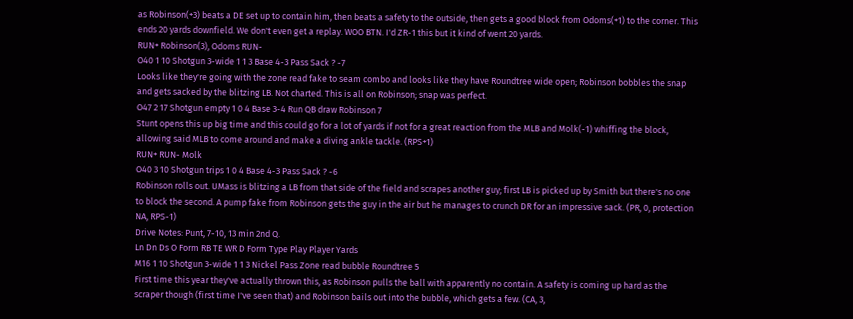as Robinson(+3) beats a DE set up to contain him, then beats a safety to the outside, then gets a good block from Odoms(+1) to the corner. This ends 20 yards downfield. We don't even get a replay. WOO BTN. I'd ZR-1 this but it kind of went 20 yards.
RUN+ Robinson(3), Odoms RUN-
O40 1 10 Shotgun 3-wide 1 1 3 Base 4-3 Pass Sack ? -7
Looks like they're going with the zone read fake to seam combo and looks like they have Roundtree wide open; Robinson bobbles the snap and gets sacked by the blitzing LB. Not charted. This is all on Robinson; snap was perfect.
O47 2 17 Shotgun empty 1 0 4 Base 3-4 Run QB draw Robinson 7
Stunt opens this up big time and this could go for a lot of yards if not for a great reaction from the MLB and Molk(-1) whiffing the block, allowing said MLB to come around and make a diving ankle tackle. (RPS+1)
RUN+ RUN- Molk
O40 3 10 Shotgun trips 1 0 4 Base 4-3 Pass Sack ? -6
Robinson rolls out. UMass is blitzing a LB from that side of the field and scrapes another guy; first LB is picked up by Smith but there's no one to block the second. A pump fake from Robinson gets the guy in the air but he manages to crunch DR for an impressive sack. (PR, 0, protection NA, RPS-1)
Drive Notes: Punt, 7-10, 13 min 2nd Q.
Ln Dn Ds O Form RB TE WR D Form Type Play Player Yards
M16 1 10 Shotgun 3-wide 1 1 3 Nickel Pass Zone read bubble Roundtree 5
First time this year they've actually thrown this, as Robinson pulls the ball with apparently no contain. A safety is coming up hard as the scraper though (first time I've seen that) and Robinson bails out into the bubble, which gets a few. (CA, 3,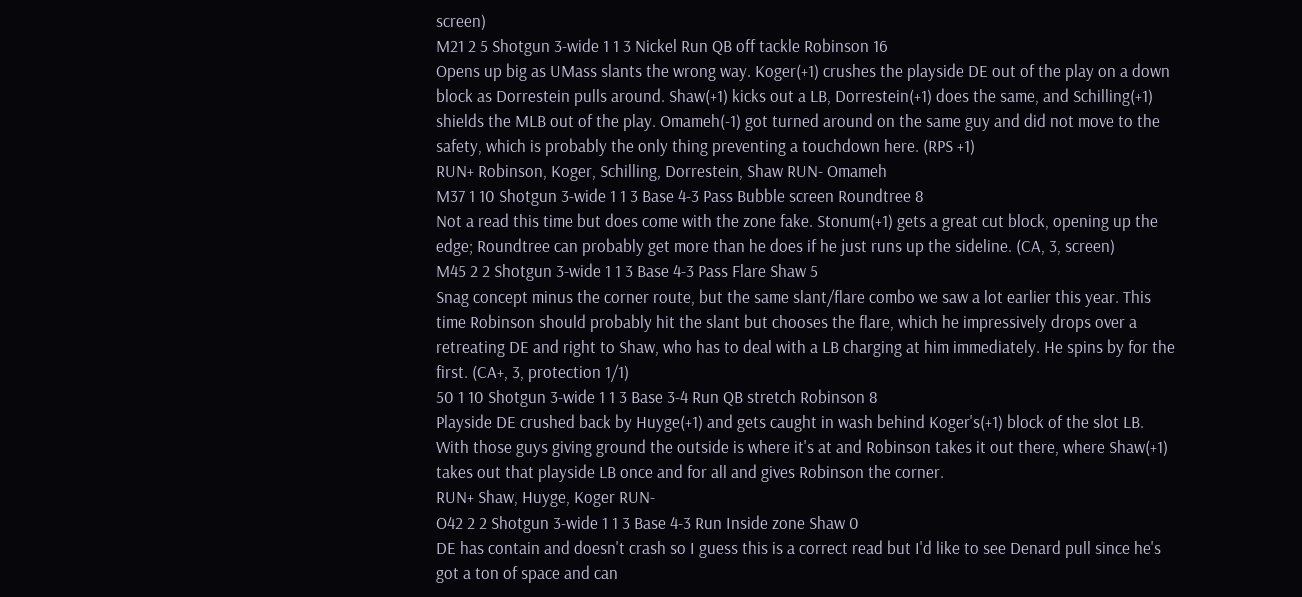screen)
M21 2 5 Shotgun 3-wide 1 1 3 Nickel Run QB off tackle Robinson 16
Opens up big as UMass slants the wrong way. Koger(+1) crushes the playside DE out of the play on a down block as Dorrestein pulls around. Shaw(+1) kicks out a LB, Dorrestein(+1) does the same, and Schilling(+1) shields the MLB out of the play. Omameh(-1) got turned around on the same guy and did not move to the safety, which is probably the only thing preventing a touchdown here. (RPS +1)
RUN+ Robinson, Koger, Schilling, Dorrestein, Shaw RUN- Omameh
M37 1 10 Shotgun 3-wide 1 1 3 Base 4-3 Pass Bubble screen Roundtree 8
Not a read this time but does come with the zone fake. Stonum(+1) gets a great cut block, opening up the edge; Roundtree can probably get more than he does if he just runs up the sideline. (CA, 3, screen)
M45 2 2 Shotgun 3-wide 1 1 3 Base 4-3 Pass Flare Shaw 5
Snag concept minus the corner route, but the same slant/flare combo we saw a lot earlier this year. This time Robinson should probably hit the slant but chooses the flare, which he impressively drops over a retreating DE and right to Shaw, who has to deal with a LB charging at him immediately. He spins by for the first. (CA+, 3, protection 1/1)
50 1 10 Shotgun 3-wide 1 1 3 Base 3-4 Run QB stretch Robinson 8
Playside DE crushed back by Huyge(+1) and gets caught in wash behind Koger's(+1) block of the slot LB. With those guys giving ground the outside is where it's at and Robinson takes it out there, where Shaw(+1) takes out that playside LB once and for all and gives Robinson the corner.
RUN+ Shaw, Huyge, Koger RUN-
O42 2 2 Shotgun 3-wide 1 1 3 Base 4-3 Run Inside zone Shaw 0
DE has contain and doesn't crash so I guess this is a correct read but I'd like to see Denard pull since he's got a ton of space and can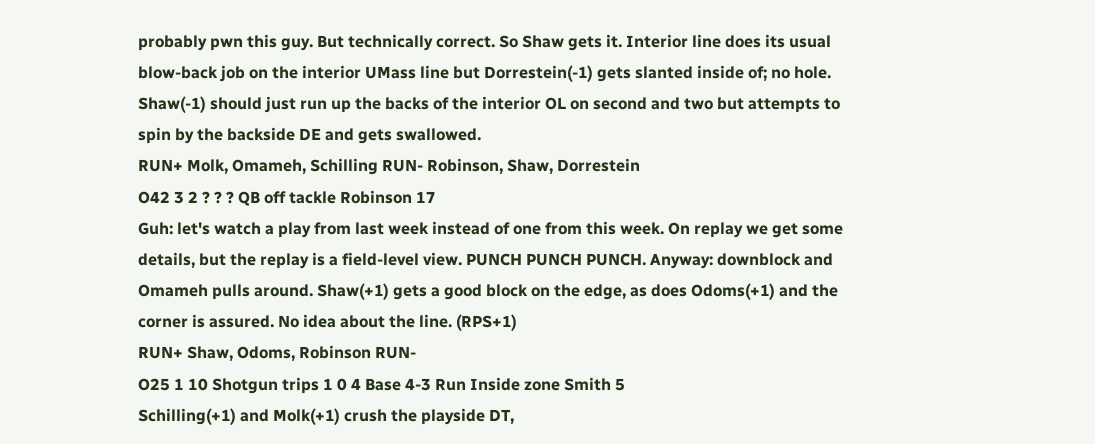probably pwn this guy. But technically correct. So Shaw gets it. Interior line does its usual blow-back job on the interior UMass line but Dorrestein(-1) gets slanted inside of; no hole. Shaw(-1) should just run up the backs of the interior OL on second and two but attempts to spin by the backside DE and gets swallowed.
RUN+ Molk, Omameh, Schilling RUN- Robinson, Shaw, Dorrestein
O42 3 2 ? ? ? QB off tackle Robinson 17
Guh: let's watch a play from last week instead of one from this week. On replay we get some details, but the replay is a field-level view. PUNCH PUNCH PUNCH. Anyway: downblock and Omameh pulls around. Shaw(+1) gets a good block on the edge, as does Odoms(+1) and the corner is assured. No idea about the line. (RPS+1)
RUN+ Shaw, Odoms, Robinson RUN-
O25 1 10 Shotgun trips 1 0 4 Base 4-3 Run Inside zone Smith 5
Schilling(+1) and Molk(+1) crush the playside DT,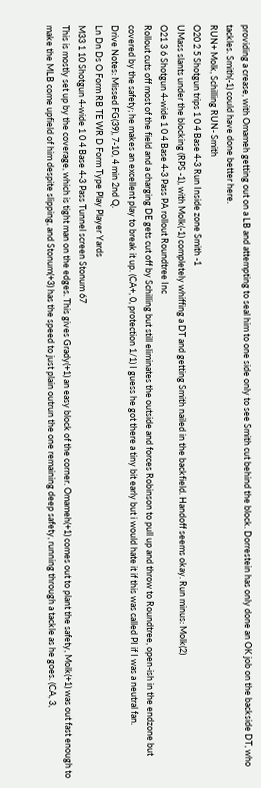providing a crease, with Omameh getting out on a LB and attempting to seal him to one side only to see Smith cut behind the block. Dorrestein has only done an OK job on the backside DT, who tackles. Smith(-1) could have done better here.
RUN+ Molk, Schilling RUN- Smith
O20 2 5 Shotgun trips 1 0 4 Base 4-3 Run Inside zone Smith -1
UMass slants under the blocking (RPS -1), with Molk(-1) completely whiffing a DT and getting Smith nailed in the backfield. Handoff seems okay. Run minus: Molk(2)
O21 3 6 Shotgun 4-wide 1 0 4 Base 4-3 Pass PA rollout Roundtree Inc
Rollout cuts off most of the field and a charging DE gets cut off by Schilling but still eliminates the outside and forces Robinson to pull up and throw to Roundtree, open-ish in the endzone but covered by the safety; he makes an excellent play to break it up. (CA+, 0, protection 1/1) I guess he got there a tiny bit early but i would hate it if this was called PI if I was a neutral fan.
Drive Notes: Missed FG(39), 7-10, 4 min 2nd Q.
Ln Dn Ds O Form RB TE WR D Form Type Play Player Yards
M33 1 10 Shotgun 4-wide 1 0 4 Base 4-3 Pass Tunnel screen Stonum 67
This is mostly set up by the coverage, which is tight man on the edges. This gives Grady(+1) an easy block of the corner. Omameh(+1) comes out to plant the safety, Molk(+1) was out fast enough to make the MLB come upfield of him despite slipping, and Stonum(+3) has the speed to just plain outrun the one remaining deep safety, running through a tackle as he goes. (CA, 3,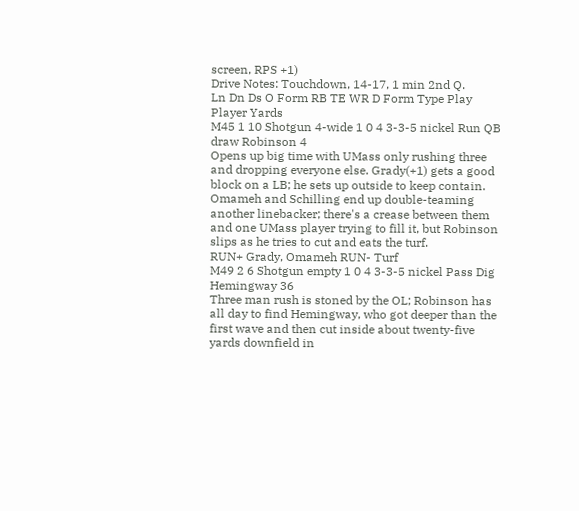screen, RPS +1)
Drive Notes: Touchdown, 14-17, 1 min 2nd Q.
Ln Dn Ds O Form RB TE WR D Form Type Play Player Yards
M45 1 10 Shotgun 4-wide 1 0 4 3-3-5 nickel Run QB draw Robinson 4
Opens up big time with UMass only rushing three and dropping everyone else. Grady(+1) gets a good block on a LB; he sets up outside to keep contain. Omameh and Schilling end up double-teaming another linebacker; there's a crease between them and one UMass player trying to fill it, but Robinson slips as he tries to cut and eats the turf.
RUN+ Grady, Omameh RUN- Turf
M49 2 6 Shotgun empty 1 0 4 3-3-5 nickel Pass Dig Hemingway 36
Three man rush is stoned by the OL; Robinson has all day to find Hemingway, who got deeper than the first wave and then cut inside about twenty-five yards downfield in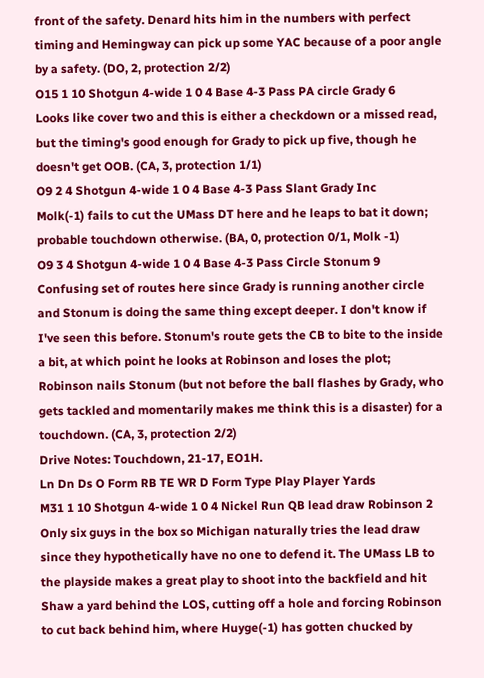front of the safety. Denard hits him in the numbers with perfect timing and Hemingway can pick up some YAC because of a poor angle by a safety. (DO, 2, protection 2/2)
O15 1 10 Shotgun 4-wide 1 0 4 Base 4-3 Pass PA circle Grady 6
Looks like cover two and this is either a checkdown or a missed read, but the timing's good enough for Grady to pick up five, though he doesn't get OOB. (CA, 3, protection 1/1)
O9 2 4 Shotgun 4-wide 1 0 4 Base 4-3 Pass Slant Grady Inc
Molk(-1) fails to cut the UMass DT here and he leaps to bat it down; probable touchdown otherwise. (BA, 0, protection 0/1, Molk -1)
O9 3 4 Shotgun 4-wide 1 0 4 Base 4-3 Pass Circle Stonum 9
Confusing set of routes here since Grady is running another circle and Stonum is doing the same thing except deeper. I don't know if I've seen this before. Stonum's route gets the CB to bite to the inside a bit, at which point he looks at Robinson and loses the plot; Robinson nails Stonum (but not before the ball flashes by Grady, who gets tackled and momentarily makes me think this is a disaster) for a touchdown. (CA, 3, protection 2/2)
Drive Notes: Touchdown, 21-17, EO1H.
Ln Dn Ds O Form RB TE WR D Form Type Play Player Yards
M31 1 10 Shotgun 4-wide 1 0 4 Nickel Run QB lead draw Robinson 2
Only six guys in the box so Michigan naturally tries the lead draw since they hypothetically have no one to defend it. The UMass LB to the playside makes a great play to shoot into the backfield and hit Shaw a yard behind the LOS, cutting off a hole and forcing Robinson to cut back behind him, where Huyge(-1) has gotten chucked by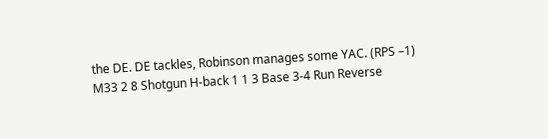the DE. DE tackles, Robinson manages some YAC. (RPS –1)
M33 2 8 Shotgun H-back 1 1 3 Base 3-4 Run Reverse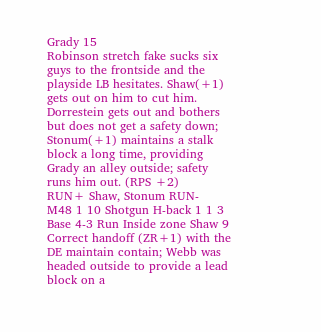Grady 15
Robinson stretch fake sucks six guys to the frontside and the playside LB hesitates. Shaw(+1) gets out on him to cut him. Dorrestein gets out and bothers but does not get a safety down; Stonum(+1) maintains a stalk block a long time, providing Grady an alley outside; safety runs him out. (RPS +2)
RUN+ Shaw, Stonum RUN-
M48 1 10 Shotgun H-back 1 1 3 Base 4-3 Run Inside zone Shaw 9
Correct handoff (ZR+1) with the DE maintain contain; Webb was headed outside to provide a lead block on a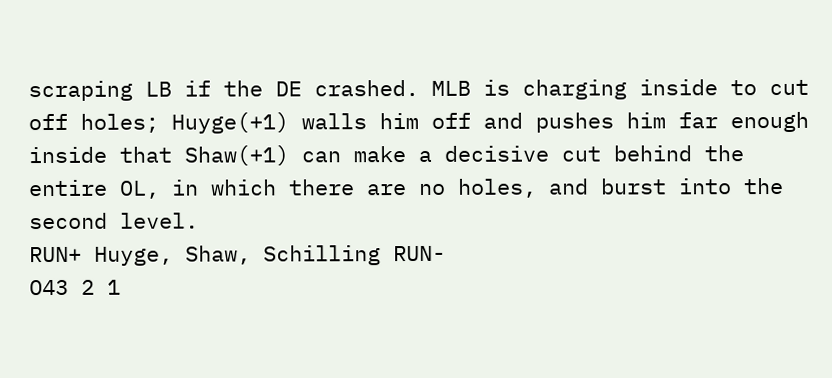scraping LB if the DE crashed. MLB is charging inside to cut off holes; Huyge(+1) walls him off and pushes him far enough inside that Shaw(+1) can make a decisive cut behind the entire OL, in which there are no holes, and burst into the second level.
RUN+ Huyge, Shaw, Schilling RUN-
O43 2 1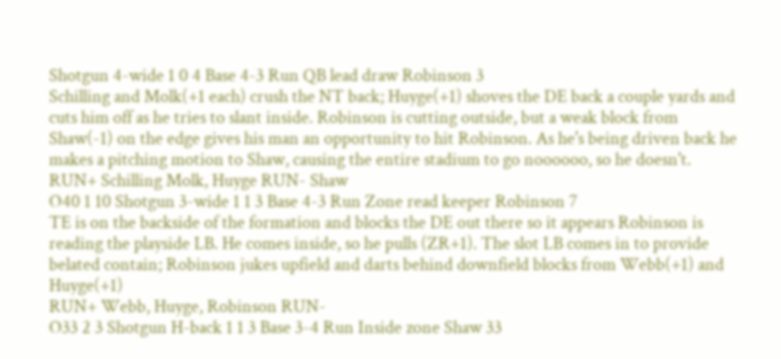Shotgun 4-wide 1 0 4 Base 4-3 Run QB lead draw Robinson 3
Schilling and Molk(+1 each) crush the NT back; Huyge(+1) shoves the DE back a couple yards and cuts him off as he tries to slant inside. Robinson is cutting outside, but a weak block from Shaw(-1) on the edge gives his man an opportunity to hit Robinson. As he's being driven back he makes a pitching motion to Shaw, causing the entire stadium to go noooooo, so he doesn't.
RUN+ Schilling Molk, Huyge RUN- Shaw
O40 1 10 Shotgun 3-wide 1 1 3 Base 4-3 Run Zone read keeper Robinson 7
TE is on the backside of the formation and blocks the DE out there so it appears Robinson is reading the playside LB. He comes inside, so he pulls (ZR+1). The slot LB comes in to provide belated contain; Robinson jukes upfield and darts behind downfield blocks from Webb(+1) and Huyge(+1)
RUN+ Webb, Huyge, Robinson RUN-
O33 2 3 Shotgun H-back 1 1 3 Base 3-4 Run Inside zone Shaw 33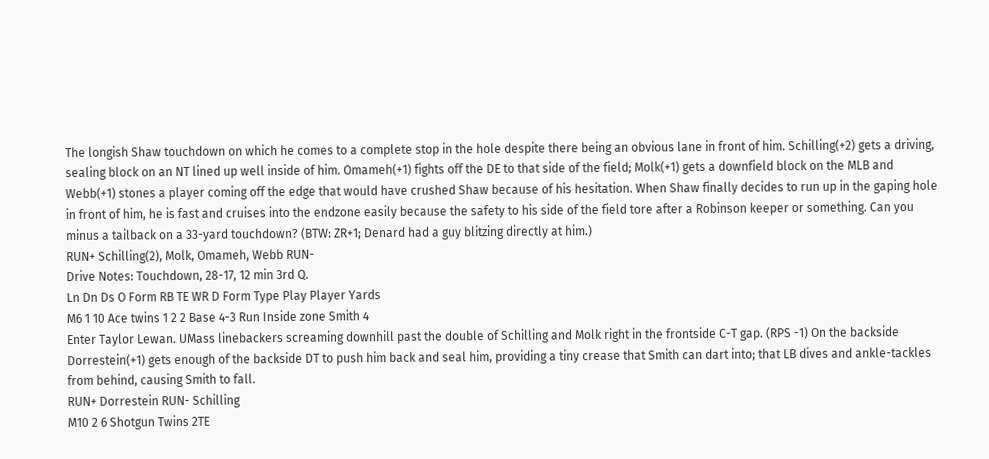The longish Shaw touchdown on which he comes to a complete stop in the hole despite there being an obvious lane in front of him. Schilling(+2) gets a driving, sealing block on an NT lined up well inside of him. Omameh(+1) fights off the DE to that side of the field; Molk(+1) gets a downfield block on the MLB and Webb(+1) stones a player coming off the edge that would have crushed Shaw because of his hesitation. When Shaw finally decides to run up in the gaping hole in front of him, he is fast and cruises into the endzone easily because the safety to his side of the field tore after a Robinson keeper or something. Can you minus a tailback on a 33-yard touchdown? (BTW: ZR+1; Denard had a guy blitzing directly at him.)
RUN+ Schilling(2), Molk, Omameh, Webb RUN-
Drive Notes: Touchdown, 28-17, 12 min 3rd Q.
Ln Dn Ds O Form RB TE WR D Form Type Play Player Yards
M6 1 10 Ace twins 1 2 2 Base 4-3 Run Inside zone Smith 4
Enter Taylor Lewan. UMass linebackers screaming downhill past the double of Schilling and Molk right in the frontside C-T gap. (RPS -1) On the backside Dorrestein(+1) gets enough of the backside DT to push him back and seal him, providing a tiny crease that Smith can dart into; that LB dives and ankle-tackles from behind, causing Smith to fall.
RUN+ Dorrestein RUN- Schilling
M10 2 6 Shotgun Twins 2TE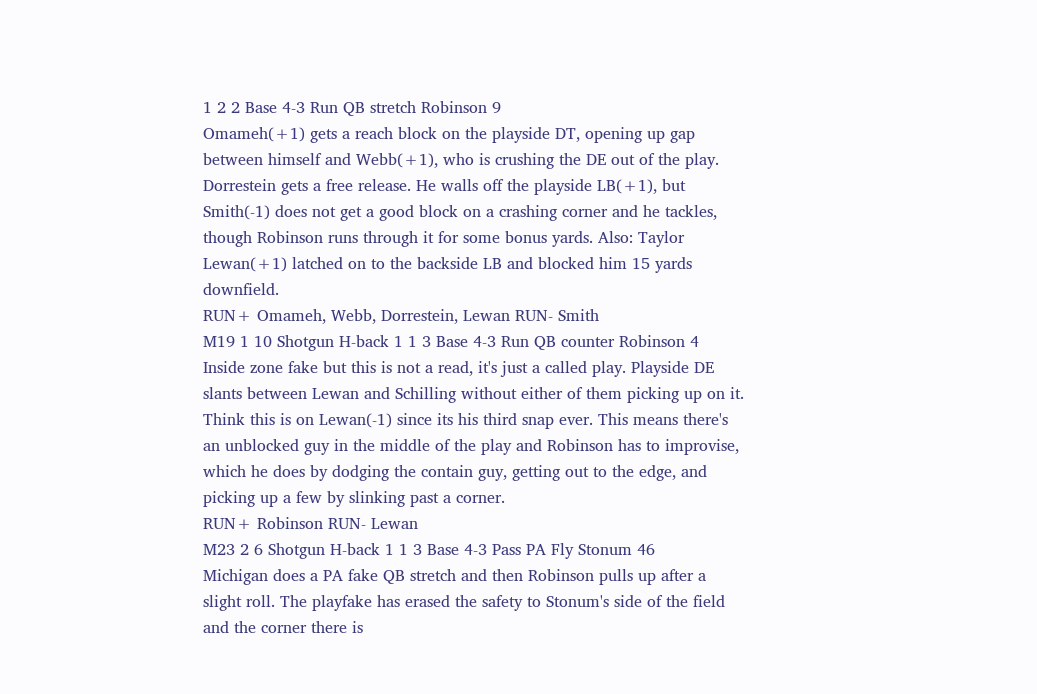1 2 2 Base 4-3 Run QB stretch Robinson 9
Omameh(+1) gets a reach block on the playside DT, opening up gap between himself and Webb(+1), who is crushing the DE out of the play. Dorrestein gets a free release. He walls off the playside LB(+1), but Smith(-1) does not get a good block on a crashing corner and he tackles, though Robinson runs through it for some bonus yards. Also: Taylor Lewan(+1) latched on to the backside LB and blocked him 15 yards downfield.
RUN+ Omameh, Webb, Dorrestein, Lewan RUN- Smith
M19 1 10 Shotgun H-back 1 1 3 Base 4-3 Run QB counter Robinson 4
Inside zone fake but this is not a read, it's just a called play. Playside DE slants between Lewan and Schilling without either of them picking up on it. Think this is on Lewan(-1) since its his third snap ever. This means there's an unblocked guy in the middle of the play and Robinson has to improvise, which he does by dodging the contain guy, getting out to the edge, and picking up a few by slinking past a corner.
RUN+ Robinson RUN- Lewan
M23 2 6 Shotgun H-back 1 1 3 Base 4-3 Pass PA Fly Stonum 46
Michigan does a PA fake QB stretch and then Robinson pulls up after a slight roll. The playfake has erased the safety to Stonum's side of the field and the corner there is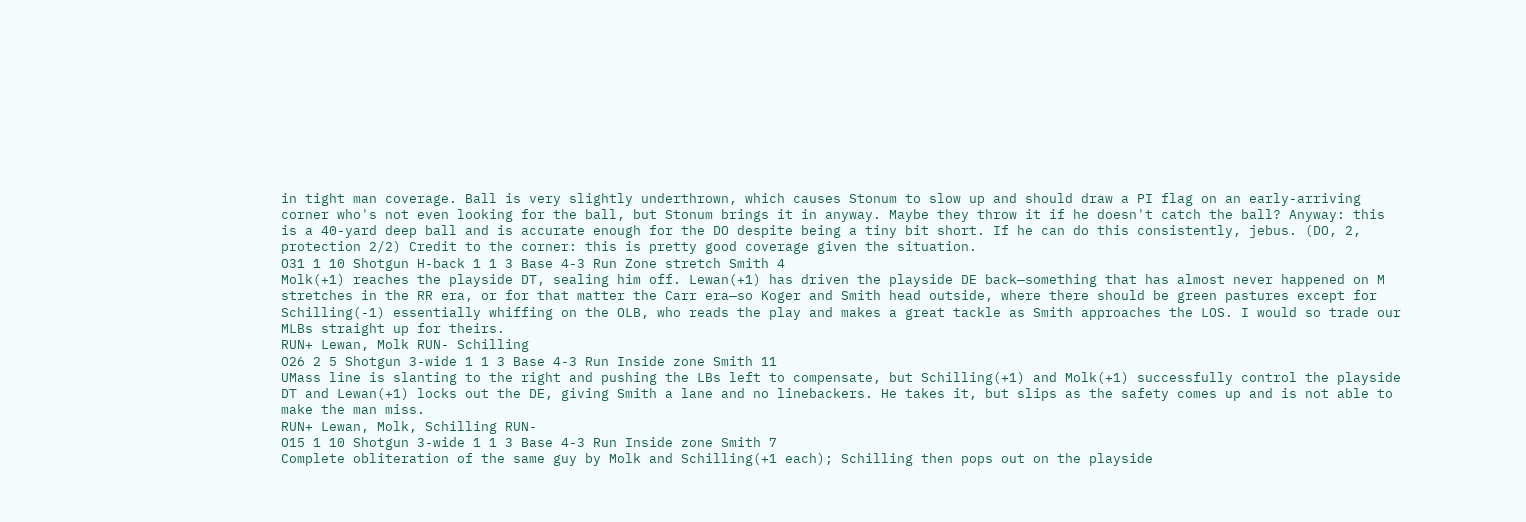in tight man coverage. Ball is very slightly underthrown, which causes Stonum to slow up and should draw a PI flag on an early-arriving corner who's not even looking for the ball, but Stonum brings it in anyway. Maybe they throw it if he doesn't catch the ball? Anyway: this is a 40-yard deep ball and is accurate enough for the DO despite being a tiny bit short. If he can do this consistently, jebus. (DO, 2, protection 2/2) Credit to the corner: this is pretty good coverage given the situation.
O31 1 10 Shotgun H-back 1 1 3 Base 4-3 Run Zone stretch Smith 4
Molk(+1) reaches the playside DT, sealing him off. Lewan(+1) has driven the playside DE back—something that has almost never happened on M stretches in the RR era, or for that matter the Carr era—so Koger and Smith head outside, where there should be green pastures except for Schilling(-1) essentially whiffing on the OLB, who reads the play and makes a great tackle as Smith approaches the LOS. I would so trade our MLBs straight up for theirs.
RUN+ Lewan, Molk RUN- Schilling
O26 2 5 Shotgun 3-wide 1 1 3 Base 4-3 Run Inside zone Smith 11
UMass line is slanting to the right and pushing the LBs left to compensate, but Schilling(+1) and Molk(+1) successfully control the playside DT and Lewan(+1) locks out the DE, giving Smith a lane and no linebackers. He takes it, but slips as the safety comes up and is not able to make the man miss.
RUN+ Lewan, Molk, Schilling RUN-
O15 1 10 Shotgun 3-wide 1 1 3 Base 4-3 Run Inside zone Smith 7
Complete obliteration of the same guy by Molk and Schilling(+1 each); Schilling then pops out on the playside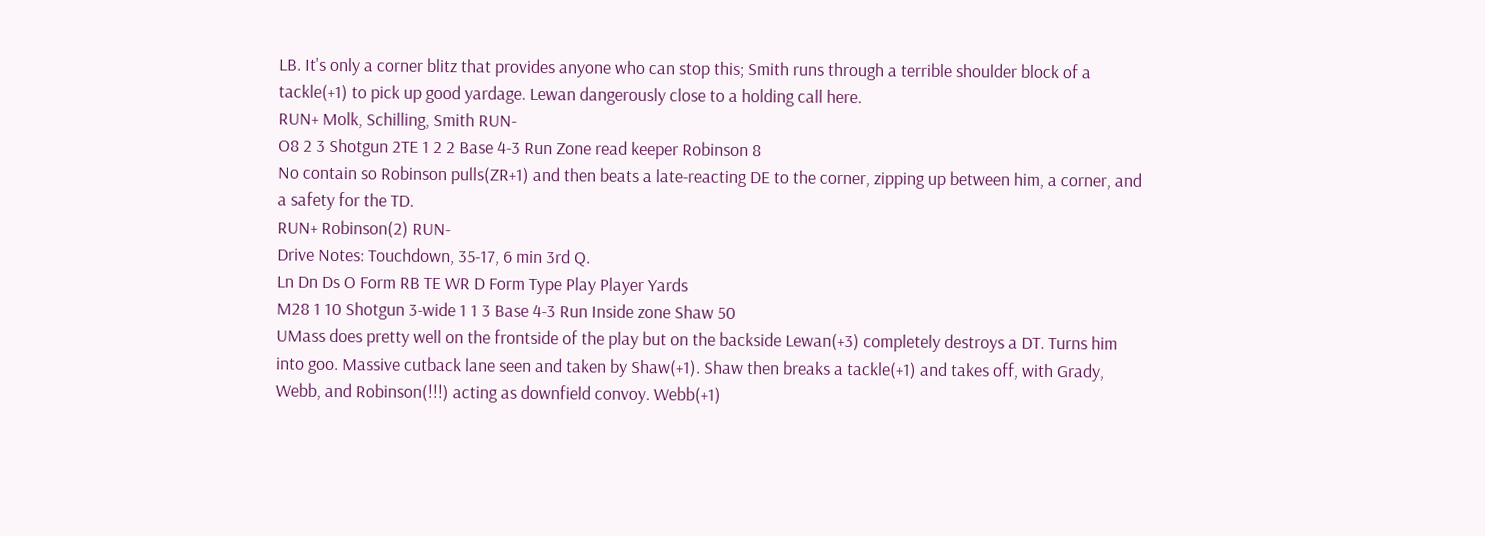LB. It's only a corner blitz that provides anyone who can stop this; Smith runs through a terrible shoulder block of a tackle(+1) to pick up good yardage. Lewan dangerously close to a holding call here.
RUN+ Molk, Schilling, Smith RUN-
O8 2 3 Shotgun 2TE 1 2 2 Base 4-3 Run Zone read keeper Robinson 8
No contain so Robinson pulls(ZR+1) and then beats a late-reacting DE to the corner, zipping up between him, a corner, and a safety for the TD.
RUN+ Robinson(2) RUN-
Drive Notes: Touchdown, 35-17, 6 min 3rd Q.
Ln Dn Ds O Form RB TE WR D Form Type Play Player Yards
M28 1 10 Shotgun 3-wide 1 1 3 Base 4-3 Run Inside zone Shaw 50
UMass does pretty well on the frontside of the play but on the backside Lewan(+3) completely destroys a DT. Turns him into goo. Massive cutback lane seen and taken by Shaw(+1). Shaw then breaks a tackle(+1) and takes off, with Grady, Webb, and Robinson(!!!) acting as downfield convoy. Webb(+1)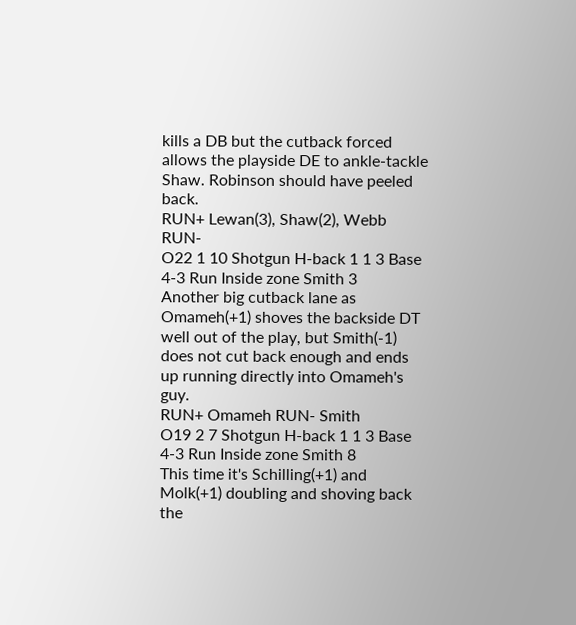kills a DB but the cutback forced allows the playside DE to ankle-tackle Shaw. Robinson should have peeled back.
RUN+ Lewan(3), Shaw(2), Webb RUN-
O22 1 10 Shotgun H-back 1 1 3 Base 4-3 Run Inside zone Smith 3
Another big cutback lane as Omameh(+1) shoves the backside DT well out of the play, but Smith(-1) does not cut back enough and ends up running directly into Omameh's guy.
RUN+ Omameh RUN- Smith
O19 2 7 Shotgun H-back 1 1 3 Base 4-3 Run Inside zone Smith 8
This time it's Schilling(+1) and Molk(+1) doubling and shoving back the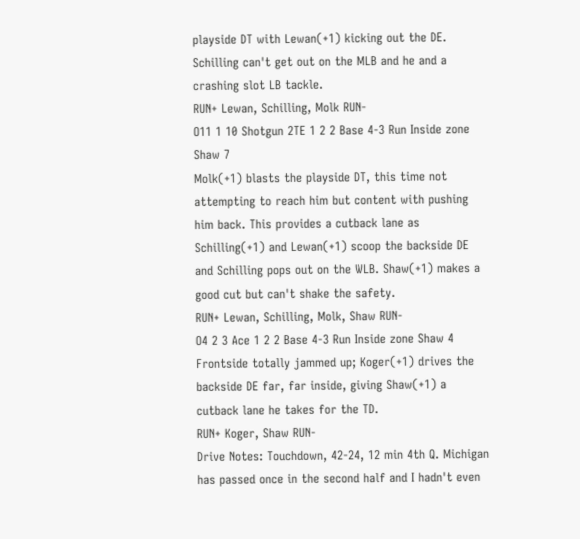playside DT with Lewan(+1) kicking out the DE. Schilling can't get out on the MLB and he and a crashing slot LB tackle.
RUN+ Lewan, Schilling, Molk RUN-
O11 1 10 Shotgun 2TE 1 2 2 Base 4-3 Run Inside zone Shaw 7
Molk(+1) blasts the playside DT, this time not attempting to reach him but content with pushing him back. This provides a cutback lane as Schilling(+1) and Lewan(+1) scoop the backside DE and Schilling pops out on the WLB. Shaw(+1) makes a good cut but can't shake the safety.
RUN+ Lewan, Schilling, Molk, Shaw RUN-
O4 2 3 Ace 1 2 2 Base 4-3 Run Inside zone Shaw 4
Frontside totally jammed up; Koger(+1) drives the backside DE far, far inside, giving Shaw(+1) a cutback lane he takes for the TD.
RUN+ Koger, Shaw RUN-
Drive Notes: Touchdown, 42-24, 12 min 4th Q. Michigan has passed once in the second half and I hadn't even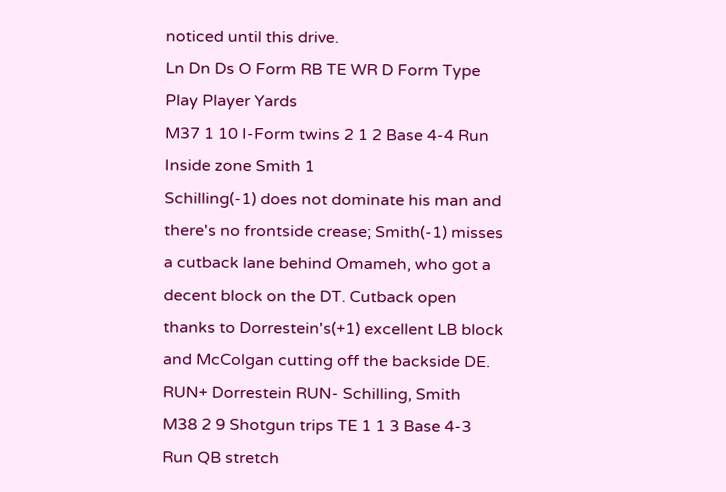noticed until this drive.
Ln Dn Ds O Form RB TE WR D Form Type Play Player Yards
M37 1 10 I-Form twins 2 1 2 Base 4-4 Run Inside zone Smith 1
Schilling(-1) does not dominate his man and there's no frontside crease; Smith(-1) misses a cutback lane behind Omameh, who got a decent block on the DT. Cutback open thanks to Dorrestein's(+1) excellent LB block and McColgan cutting off the backside DE.
RUN+ Dorrestein RUN- Schilling, Smith
M38 2 9 Shotgun trips TE 1 1 3 Base 4-3 Run QB stretch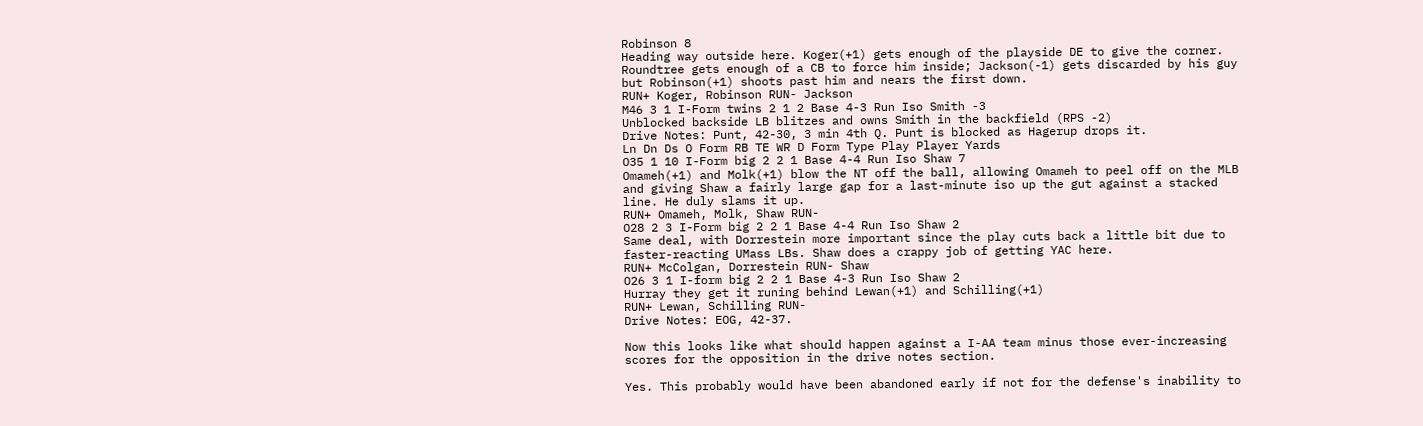Robinson 8
Heading way outside here. Koger(+1) gets enough of the playside DE to give the corner. Roundtree gets enough of a CB to force him inside; Jackson(-1) gets discarded by his guy but Robinson(+1) shoots past him and nears the first down.
RUN+ Koger, Robinson RUN- Jackson
M46 3 1 I-Form twins 2 1 2 Base 4-3 Run Iso Smith -3
Unblocked backside LB blitzes and owns Smith in the backfield (RPS -2)
Drive Notes: Punt, 42-30, 3 min 4th Q. Punt is blocked as Hagerup drops it.
Ln Dn Ds O Form RB TE WR D Form Type Play Player Yards
O35 1 10 I-Form big 2 2 1 Base 4-4 Run Iso Shaw 7
Omameh(+1) and Molk(+1) blow the NT off the ball, allowing Omameh to peel off on the MLB and giving Shaw a fairly large gap for a last-minute iso up the gut against a stacked line. He duly slams it up.
RUN+ Omameh, Molk, Shaw RUN-
O28 2 3 I-Form big 2 2 1 Base 4-4 Run Iso Shaw 2
Same deal, with Dorrestein more important since the play cuts back a little bit due to faster-reacting UMass LBs. Shaw does a crappy job of getting YAC here.
RUN+ McColgan, Dorrestein RUN- Shaw
O26 3 1 I-form big 2 2 1 Base 4-3 Run Iso Shaw 2
Hurray they get it runing behind Lewan(+1) and Schilling(+1)
RUN+ Lewan, Schilling RUN-
Drive Notes: EOG, 42-37.

Now this looks like what should happen against a I-AA team minus those ever-increasing scores for the opposition in the drive notes section.

Yes. This probably would have been abandoned early if not for the defense's inability to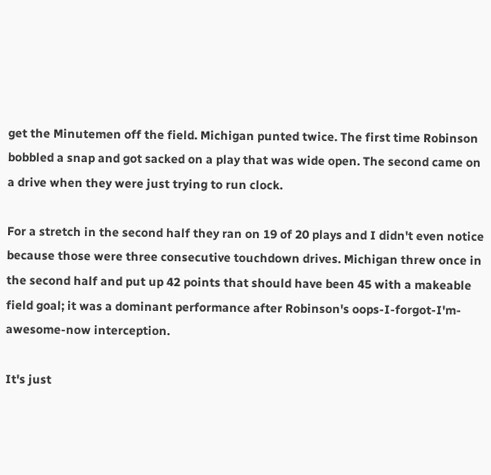get the Minutemen off the field. Michigan punted twice. The first time Robinson bobbled a snap and got sacked on a play that was wide open. The second came on a drive when they were just trying to run clock.

For a stretch in the second half they ran on 19 of 20 plays and I didn't even notice because those were three consecutive touchdown drives. Michigan threw once in the second half and put up 42 points that should have been 45 with a makeable field goal; it was a dominant performance after Robinson's oops-I-forgot-I'm-awesome-now interception.

It's just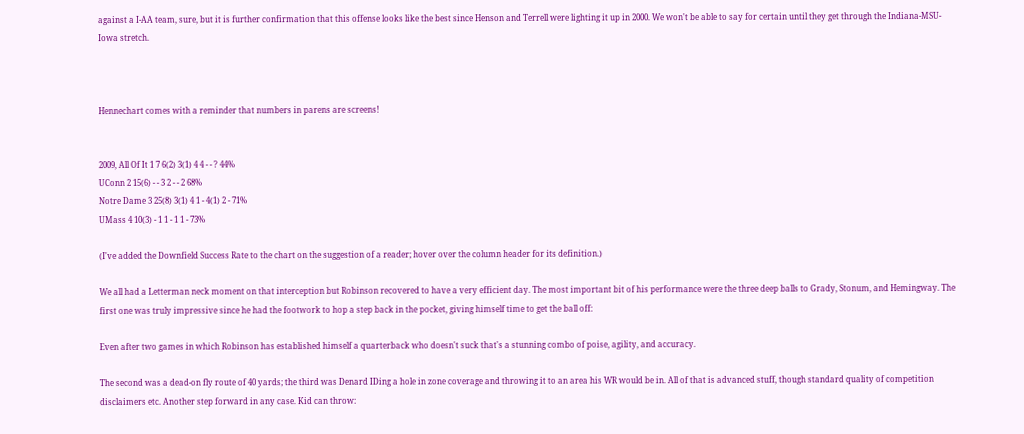against a I-AA team, sure, but it is further confirmation that this offense looks like the best since Henson and Terrell were lighting it up in 2000. We won't be able to say for certain until they get through the Indiana-MSU-Iowa stretch.



Hennechart comes with a reminder that numbers in parens are screens!


2009, All Of It 1 7 6(2) 3(1) 4 4 - - ? 44%
UConn 2 15(6) - - 3 2 - - 2 68%
Notre Dame 3 25(8) 3(1) 4 1 - 4(1) 2 - 71%
UMass 4 10(3) - 1 1 - 1 1 - 73%

(I've added the Downfield Success Rate to the chart on the suggestion of a reader; hover over the column header for its definition.)

We all had a Letterman neck moment on that interception but Robinson recovered to have a very efficient day. The most important bit of his performance were the three deep balls to Grady, Stonum, and Hemingway. The first one was truly impressive since he had the footwork to hop a step back in the pocket, giving himself time to get the ball off:

Even after two games in which Robinson has established himself a quarterback who doesn't suck that's a stunning combo of poise, agility, and accuracy.

The second was a dead-on fly route of 40 yards; the third was Denard IDing a hole in zone coverage and throwing it to an area his WR would be in. All of that is advanced stuff, though standard quality of competition disclaimers etc. Another step forward in any case. Kid can throw: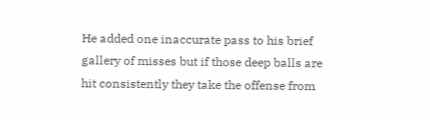He added one inaccurate pass to his brief gallery of misses but if those deep balls are hit consistently they take the offense from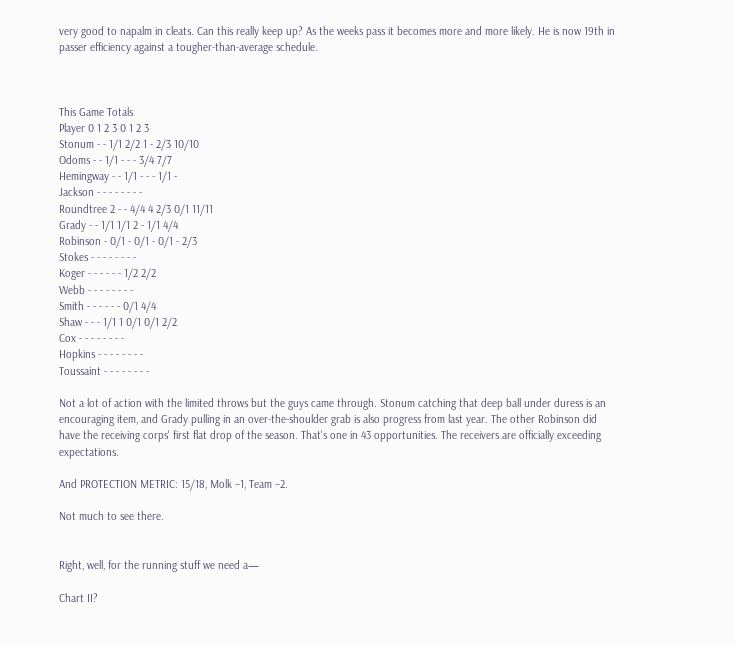very good to napalm in cleats. Can this really keep up? As the weeks pass it becomes more and more likely. He is now 19th in passer efficiency against a tougher-than-average schedule.



This Game Totals
Player 0 1 2 3 0 1 2 3
Stonum - - 1/1 2/2 1 - 2/3 10/10
Odoms - - 1/1 - - - 3/4 7/7
Hemingway - - 1/1 - - - 1/1 -
Jackson - - - - - - - -
Roundtree 2 - - 4/4 4 2/3 0/1 11/11
Grady - - 1/1 1/1 2 - 1/1 4/4
Robinson - 0/1 - 0/1 - 0/1 - 2/3
Stokes - - - - - - - -
Koger - - - - - - 1/2 2/2
Webb - - - - - - - -
Smith - - - - - - 0/1 4/4
Shaw - - - 1/1 1 0/1 0/1 2/2
Cox - - - - - - - -
Hopkins - - - - - - - -
Toussaint - - - - - - - -

Not a lot of action with the limited throws but the guys came through. Stonum catching that deep ball under duress is an encouraging item, and Grady pulling in an over-the-shoulder grab is also progress from last year. The other Robinson did have the receiving corps' first flat drop of the season. That's one in 43 opportunities. The receivers are officially exceeding expectations.

And PROTECTION METRIC: 15/18, Molk –1, Team –2.

Not much to see there.


Right, well, for the running stuff we need a—

Chart II?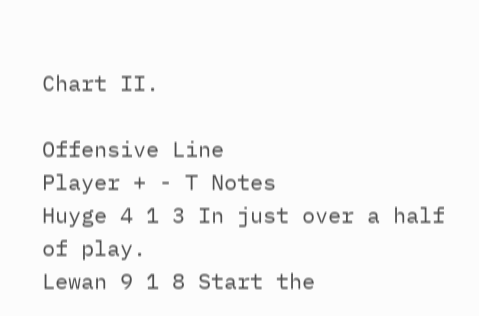Chart II.

Offensive Line
Player + - T Notes
Huyge 4 1 3 In just over a half of play.
Lewan 9 1 8 Start the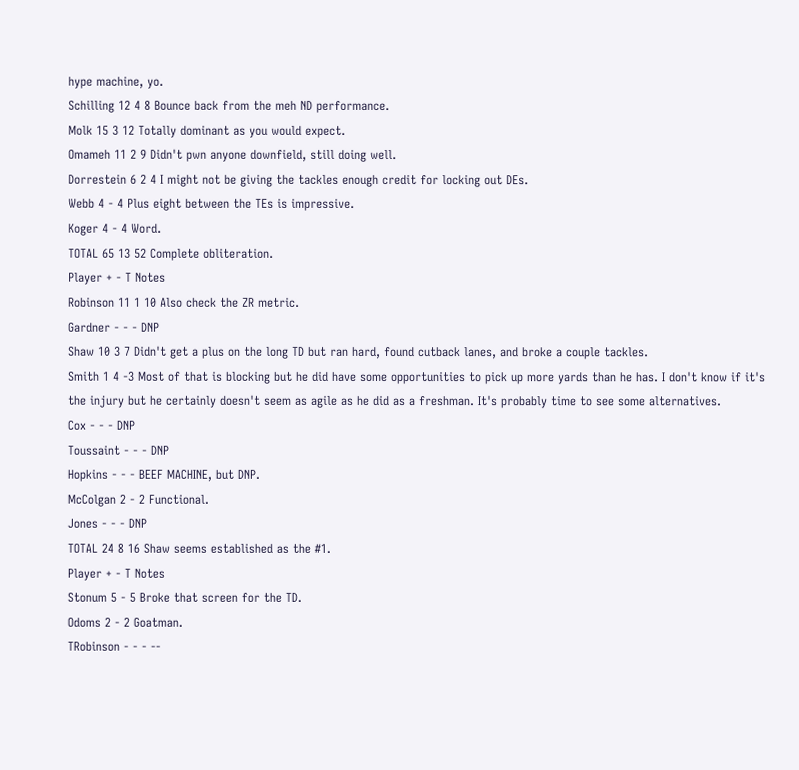hype machine, yo.
Schilling 12 4 8 Bounce back from the meh ND performance.
Molk 15 3 12 Totally dominant as you would expect.
Omameh 11 2 9 Didn't pwn anyone downfield, still doing well.
Dorrestein 6 2 4 I might not be giving the tackles enough credit for locking out DEs.
Webb 4 - 4 Plus eight between the TEs is impressive.
Koger 4 - 4 Word.
TOTAL 65 13 52 Complete obliteration.
Player + - T Notes
Robinson 11 1 10 Also check the ZR metric.
Gardner - - - DNP
Shaw 10 3 7 Didn't get a plus on the long TD but ran hard, found cutback lanes, and broke a couple tackles.
Smith 1 4 -3 Most of that is blocking but he did have some opportunities to pick up more yards than he has. I don't know if it's the injury but he certainly doesn't seem as agile as he did as a freshman. It's probably time to see some alternatives.
Cox - - - DNP
Toussaint - - - DNP
Hopkins - - - BEEF MACHINE, but DNP.
McColgan 2 - 2 Functional.
Jones - - - DNP
TOTAL 24 8 16 Shaw seems established as the #1.
Player + - T Notes
Stonum 5 - 5 Broke that screen for the TD.
Odoms 2 - 2 Goatman.
TRobinson - - - --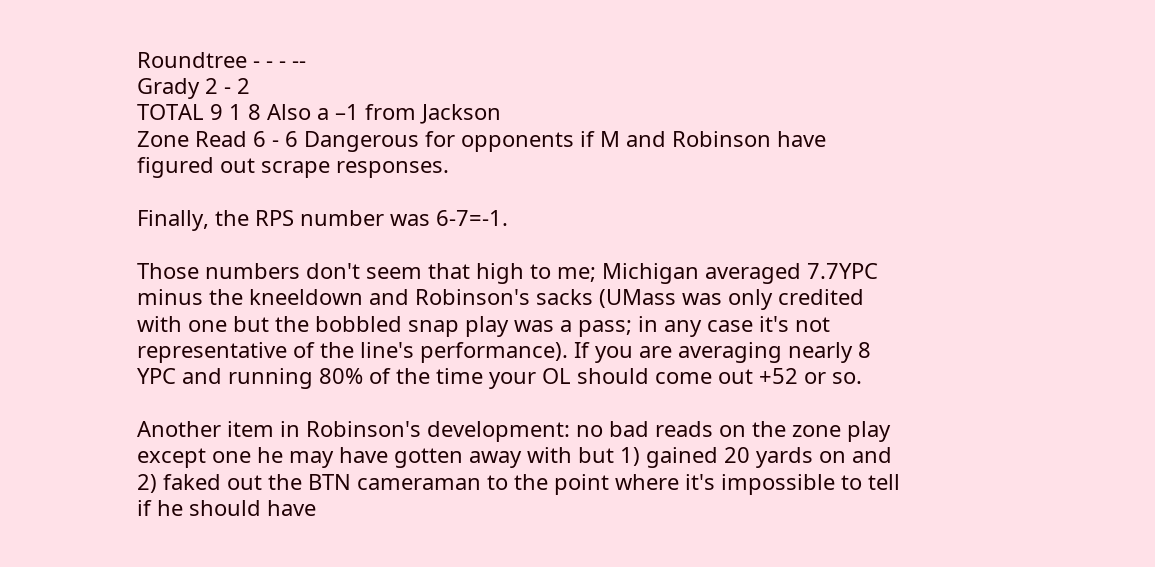Roundtree - - - --
Grady 2 - 2
TOTAL 9 1 8 Also a –1 from Jackson
Zone Read 6 - 6 Dangerous for opponents if M and Robinson have figured out scrape responses.

Finally, the RPS number was 6-7=-1.

Those numbers don't seem that high to me; Michigan averaged 7.7YPC minus the kneeldown and Robinson's sacks (UMass was only credited with one but the bobbled snap play was a pass; in any case it's not representative of the line's performance). If you are averaging nearly 8 YPC and running 80% of the time your OL should come out +52 or so.

Another item in Robinson's development: no bad reads on the zone play except one he may have gotten away with but 1) gained 20 yards on and 2) faked out the BTN cameraman to the point where it's impossible to tell if he should have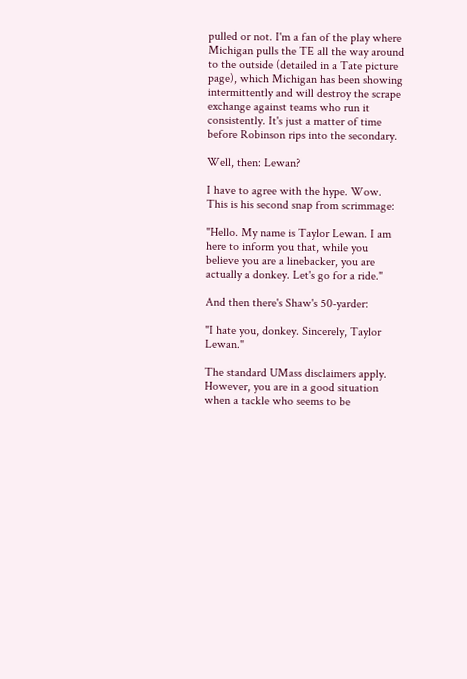pulled or not. I'm a fan of the play where Michigan pulls the TE all the way around to the outside (detailed in a Tate picture page), which Michigan has been showing intermittently and will destroy the scrape exchange against teams who run it consistently. It's just a matter of time before Robinson rips into the secondary.

Well, then: Lewan?

I have to agree with the hype. Wow. This is his second snap from scrimmage:

"Hello. My name is Taylor Lewan. I am here to inform you that, while you believe you are a linebacker, you are actually a donkey. Let's go for a ride."

And then there's Shaw's 50-yarder:

"I hate you, donkey. Sincerely, Taylor Lewan."

The standard UMass disclaimers apply. However, you are in a good situation when a tackle who seems to be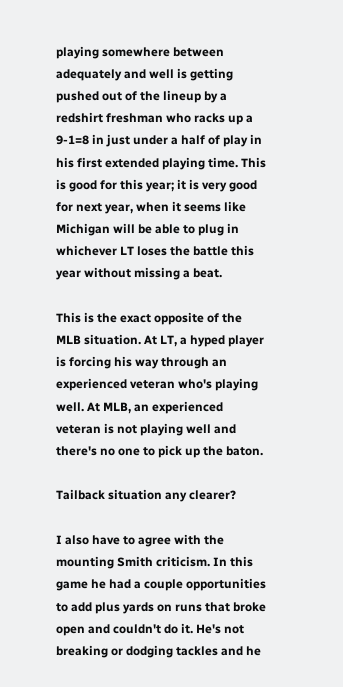playing somewhere between adequately and well is getting pushed out of the lineup by a redshirt freshman who racks up a 9-1=8 in just under a half of play in his first extended playing time. This is good for this year; it is very good for next year, when it seems like Michigan will be able to plug in whichever LT loses the battle this year without missing a beat.

This is the exact opposite of the MLB situation. At LT, a hyped player is forcing his way through an experienced veteran who's playing well. At MLB, an experienced veteran is not playing well and there's no one to pick up the baton.

Tailback situation any clearer?

I also have to agree with the mounting Smith criticism. In this game he had a couple opportunities to add plus yards on runs that broke open and couldn't do it. He's not breaking or dodging tackles and he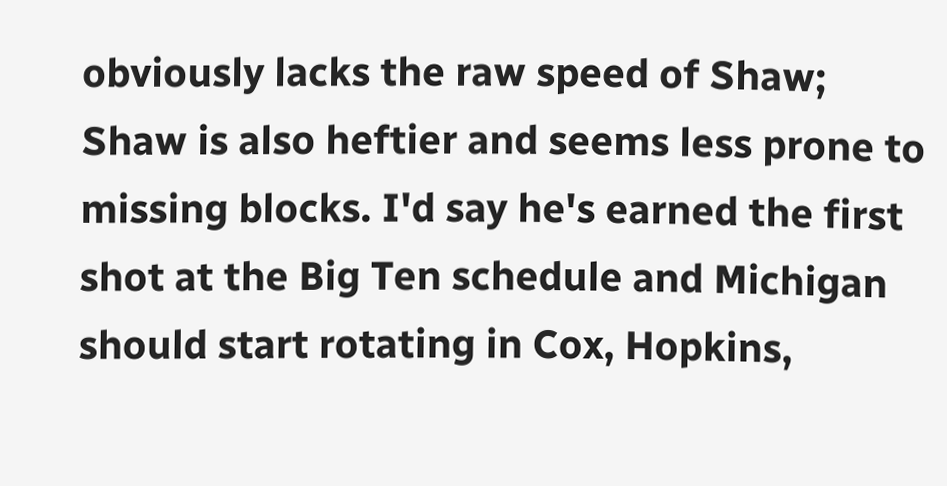obviously lacks the raw speed of Shaw; Shaw is also heftier and seems less prone to missing blocks. I'd say he's earned the first shot at the Big Ten schedule and Michigan should start rotating in Cox, Hopkins,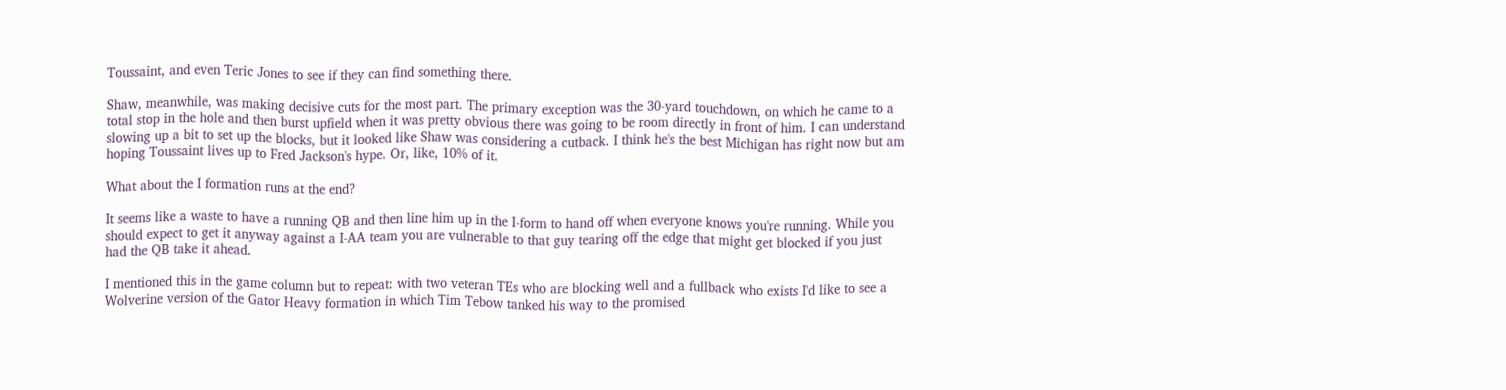Toussaint, and even Teric Jones to see if they can find something there.

Shaw, meanwhile, was making decisive cuts for the most part. The primary exception was the 30-yard touchdown, on which he came to a total stop in the hole and then burst upfield when it was pretty obvious there was going to be room directly in front of him. I can understand slowing up a bit to set up the blocks, but it looked like Shaw was considering a cutback. I think he's the best Michigan has right now but am hoping Toussaint lives up to Fred Jackson's hype. Or, like, 10% of it.

What about the I formation runs at the end?

It seems like a waste to have a running QB and then line him up in the I-form to hand off when everyone knows you're running. While you should expect to get it anyway against a I-AA team you are vulnerable to that guy tearing off the edge that might get blocked if you just had the QB take it ahead.

I mentioned this in the game column but to repeat: with two veteran TEs who are blocking well and a fullback who exists I'd like to see a Wolverine version of the Gator Heavy formation in which Tim Tebow tanked his way to the promised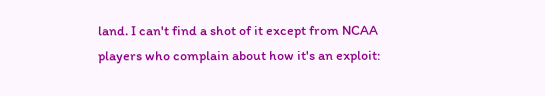land. I can't find a shot of it except from NCAA players who complain about how it's an exploit: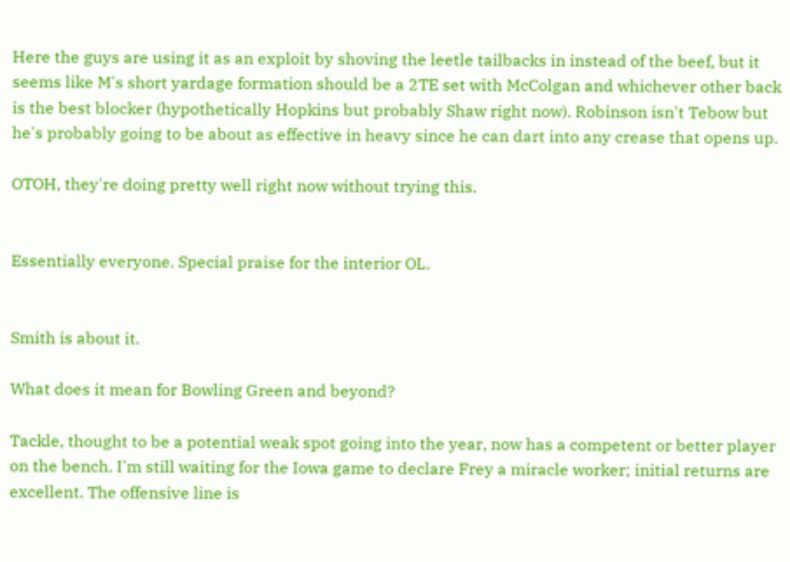Here the guys are using it as an exploit by shoving the leetle tailbacks in instead of the beef, but it seems like M's short yardage formation should be a 2TE set with McColgan and whichever other back is the best blocker (hypothetically Hopkins but probably Shaw right now). Robinson isn't Tebow but he's probably going to be about as effective in heavy since he can dart into any crease that opens up.

OTOH, they're doing pretty well right now without trying this.


Essentially everyone. Special praise for the interior OL.


Smith is about it.

What does it mean for Bowling Green and beyond?

Tackle, thought to be a potential weak spot going into the year, now has a competent or better player on the bench. I'm still waiting for the Iowa game to declare Frey a miracle worker; initial returns are excellent. The offensive line is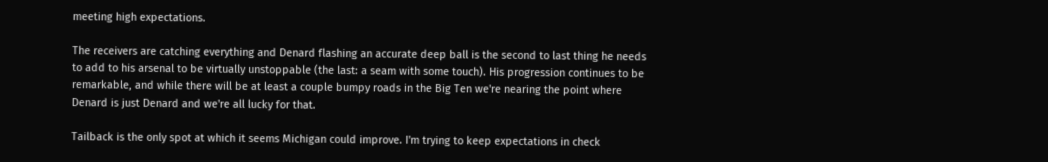meeting high expectations.

The receivers are catching everything and Denard flashing an accurate deep ball is the second to last thing he needs to add to his arsenal to be virtually unstoppable (the last: a seam with some touch). His progression continues to be remarkable, and while there will be at least a couple bumpy roads in the Big Ten we're nearing the point where Denard is just Denard and we're all lucky for that.

Tailback is the only spot at which it seems Michigan could improve. I'm trying to keep expectations in check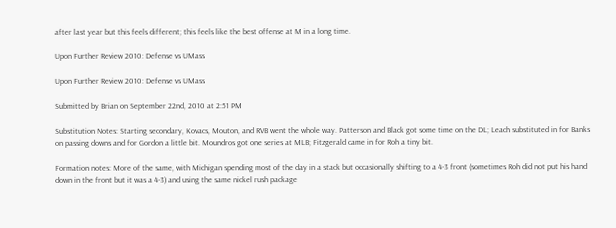after last year but this feels different; this feels like the best offense at M in a long time.

Upon Further Review 2010: Defense vs UMass

Upon Further Review 2010: Defense vs UMass

Submitted by Brian on September 22nd, 2010 at 2:51 PM

Substitution Notes: Starting secondary, Kovacs, Mouton, and RVB went the whole way. Patterson and Black got some time on the DL; Leach substituted in for Banks on passing downs and for Gordon a little bit. Moundros got one series at MLB; Fitzgerald came in for Roh a tiny bit.

Formation notes: More of the same, with Michigan spending most of the day in a stack but occasionally shifting to a 4-3 front (sometimes Roh did not put his hand down in the front but it was a 4-3) and using the same nickel rush package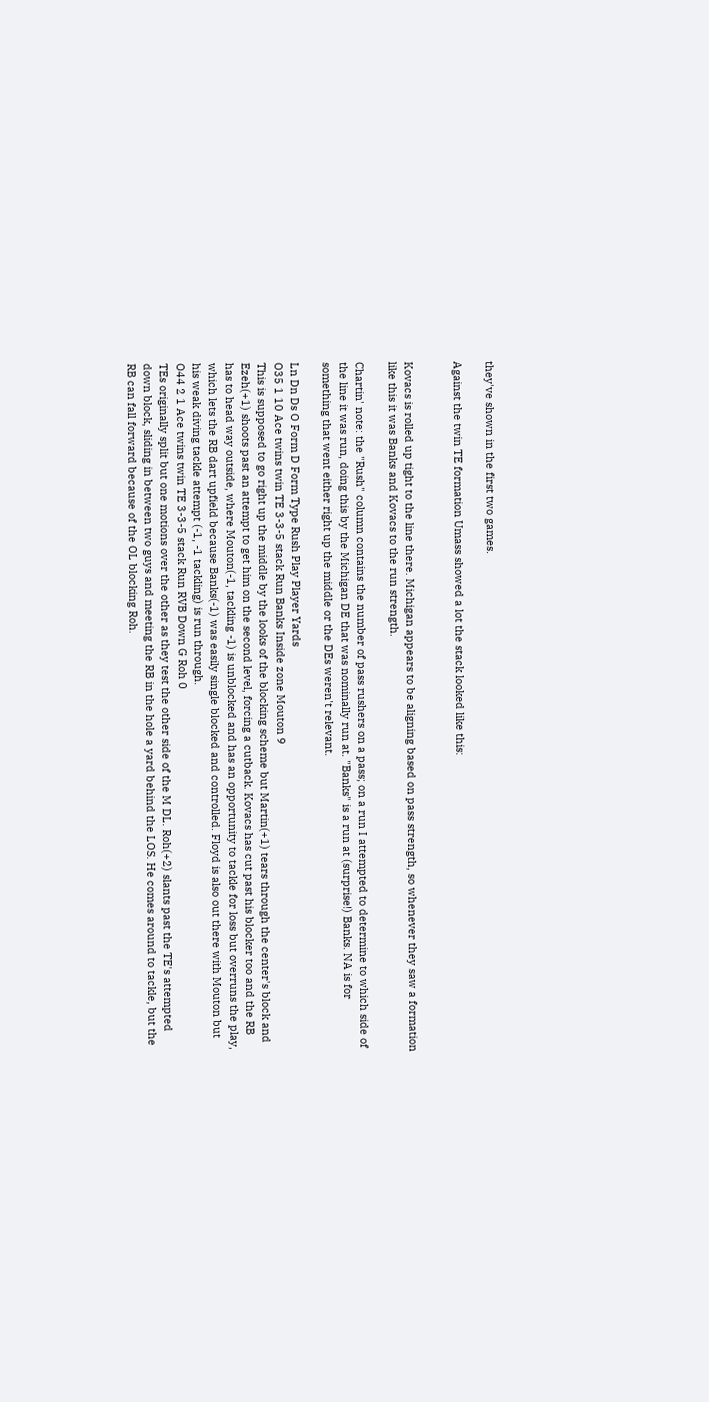they've shown in the first two games.

Against the twin TE formation Umass showed a lot the stack looked like this:


Kovacs is rolled up tight to the line there. Michigan appears to be aligning based on pass strength, so whenever they saw a formation like this it was Banks and Kovacs to the run strength.

Chartin' note: the "Rush" column contains the number of pass rushers on a pass; on a run I attempted to determine to which side of the line it was run, doing this by the Michigan DE that was nominally run at. "Banks" is a run at (surprise!) Banks. NA is for something that went either right up the middle or the DEs weren't relevant.

Ln Dn Ds O Form D Form Type Rush Play Player Yards
O35 1 10 Ace twins twin TE 3-3-5 stack Run Banks Inside zone Mouton 9
This is supposed to go right up the middle by the looks of the blocking scheme but Martin(+1) tears through the center's block and Ezeh(+1) shoots past an attempt to get him on the second level, forcing a cutback. Kovacs has cut past his blocker too and the RB has to head way outside, where Mouton(-1, tackling -1) is unblocked and has an opportunity to tackle for loss but overruns the play, which lets the RB dart upfield because Banks(-1) was easily single blocked and controlled. Floyd is also out there with Mouton but his weak diving tackle attempt (-1, -1 tackling) is run through.
O44 2 1 Ace twins twin TE 3-3-5 stack Run RVB Down G Roh 0
TEs originally split but one motions over the other as they test the other side of the M DL. Roh(+2) slants past the TE's attempted down block, sliding in between two guys and meeting the RB in the hole a yard behind the LOS. He comes around to tackle, but the RB can fall forward because of the OL blocking Roh.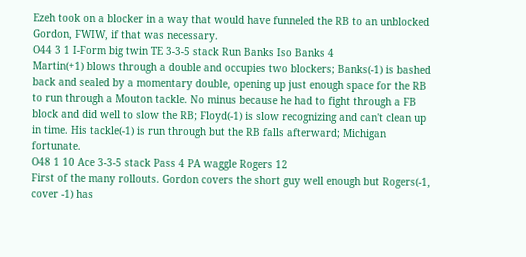Ezeh took on a blocker in a way that would have funneled the RB to an unblocked Gordon, FWIW, if that was necessary.
O44 3 1 I-Form big twin TE 3-3-5 stack Run Banks Iso Banks 4
Martin(+1) blows through a double and occupies two blockers; Banks(-1) is bashed back and sealed by a momentary double, opening up just enough space for the RB to run through a Mouton tackle. No minus because he had to fight through a FB block and did well to slow the RB; Floyd(-1) is slow recognizing and can't clean up in time. His tackle(-1) is run through but the RB falls afterward; Michigan fortunate.
O48 1 10 Ace 3-3-5 stack Pass 4 PA waggle Rogers 12
First of the many rollouts. Gordon covers the short guy well enough but Rogers(-1, cover -1) has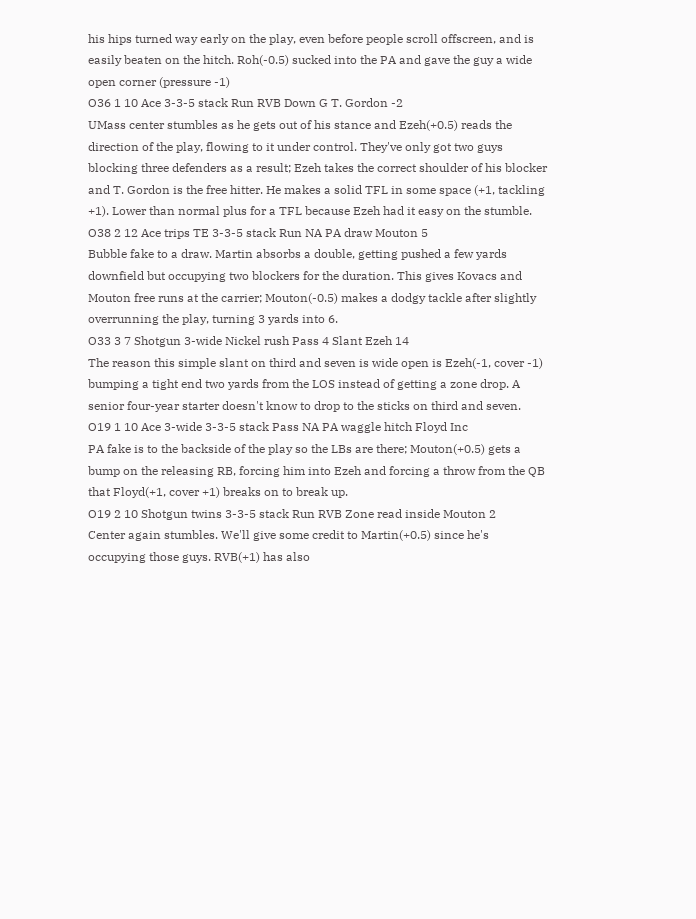his hips turned way early on the play, even before people scroll offscreen, and is easily beaten on the hitch. Roh(-0.5) sucked into the PA and gave the guy a wide open corner (pressure -1)
O36 1 10 Ace 3-3-5 stack Run RVB Down G T. Gordon -2
UMass center stumbles as he gets out of his stance and Ezeh(+0.5) reads the direction of the play, flowing to it under control. They've only got two guys blocking three defenders as a result; Ezeh takes the correct shoulder of his blocker and T. Gordon is the free hitter. He makes a solid TFL in some space (+1, tackling +1). Lower than normal plus for a TFL because Ezeh had it easy on the stumble.
O38 2 12 Ace trips TE 3-3-5 stack Run NA PA draw Mouton 5
Bubble fake to a draw. Martin absorbs a double, getting pushed a few yards downfield but occupying two blockers for the duration. This gives Kovacs and Mouton free runs at the carrier; Mouton(-0.5) makes a dodgy tackle after slightly overrunning the play, turning 3 yards into 6.
O33 3 7 Shotgun 3-wide Nickel rush Pass 4 Slant Ezeh 14
The reason this simple slant on third and seven is wide open is Ezeh(-1, cover -1) bumping a tight end two yards from the LOS instead of getting a zone drop. A senior four-year starter doesn't know to drop to the sticks on third and seven.
O19 1 10 Ace 3-wide 3-3-5 stack Pass NA PA waggle hitch Floyd Inc
PA fake is to the backside of the play so the LBs are there; Mouton(+0.5) gets a bump on the releasing RB, forcing him into Ezeh and forcing a throw from the QB that Floyd(+1, cover +1) breaks on to break up.
O19 2 10 Shotgun twins 3-3-5 stack Run RVB Zone read inside Mouton 2
Center again stumbles. We'll give some credit to Martin(+0.5) since he's occupying those guys. RVB(+1) has also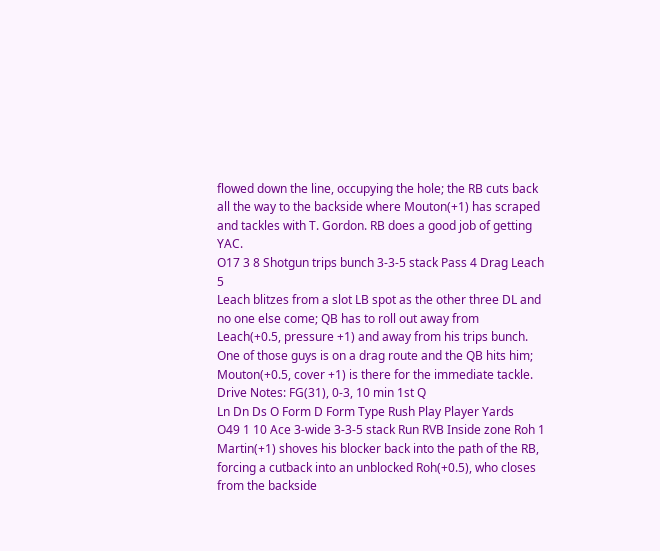flowed down the line, occupying the hole; the RB cuts back all the way to the backside where Mouton(+1) has scraped and tackles with T. Gordon. RB does a good job of getting YAC.
O17 3 8 Shotgun trips bunch 3-3-5 stack Pass 4 Drag Leach 5
Leach blitzes from a slot LB spot as the other three DL and no one else come; QB has to roll out away from Leach(+0.5, pressure +1) and away from his trips bunch. One of those guys is on a drag route and the QB hits him; Mouton(+0.5, cover +1) is there for the immediate tackle.
Drive Notes: FG(31), 0-3, 10 min 1st Q
Ln Dn Ds O Form D Form Type Rush Play Player Yards
O49 1 10 Ace 3-wide 3-3-5 stack Run RVB Inside zone Roh 1
Martin(+1) shoves his blocker back into the path of the RB, forcing a cutback into an unblocked Roh(+0.5), who closes from the backside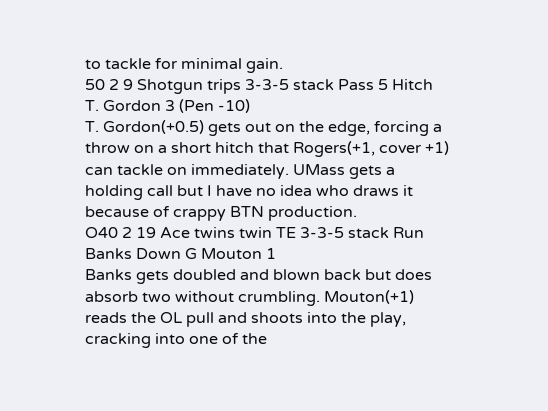to tackle for minimal gain.
50 2 9 Shotgun trips 3-3-5 stack Pass 5 Hitch T. Gordon 3 (Pen -10)
T. Gordon(+0.5) gets out on the edge, forcing a throw on a short hitch that Rogers(+1, cover +1) can tackle on immediately. UMass gets a holding call but I have no idea who draws it because of crappy BTN production.
O40 2 19 Ace twins twin TE 3-3-5 stack Run Banks Down G Mouton 1
Banks gets doubled and blown back but does absorb two without crumbling. Mouton(+1) reads the OL pull and shoots into the play, cracking into one of the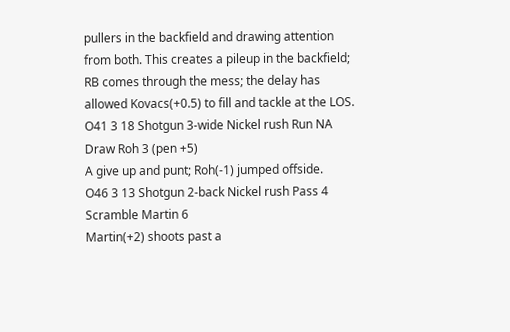pullers in the backfield and drawing attention from both. This creates a pileup in the backfield; RB comes through the mess; the delay has allowed Kovacs(+0.5) to fill and tackle at the LOS.
O41 3 18 Shotgun 3-wide Nickel rush Run NA Draw Roh 3 (pen +5)
A give up and punt; Roh(-1) jumped offside.
O46 3 13 Shotgun 2-back Nickel rush Pass 4 Scramble Martin 6
Martin(+2) shoots past a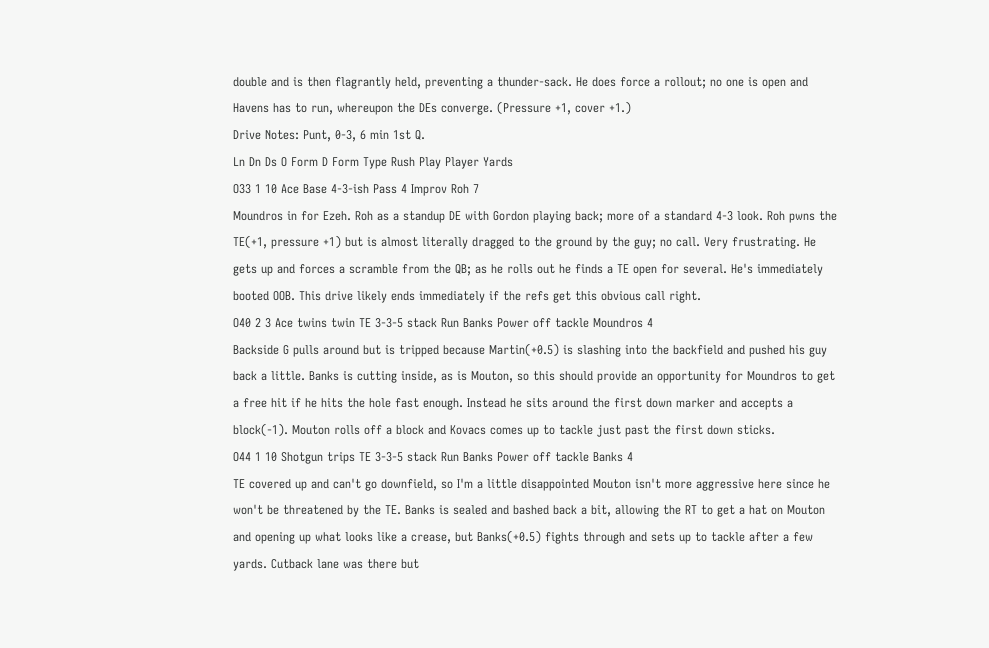double and is then flagrantly held, preventing a thunder-sack. He does force a rollout; no one is open and Havens has to run, whereupon the DEs converge. (Pressure +1, cover +1.)
Drive Notes: Punt, 0-3, 6 min 1st Q.
Ln Dn Ds O Form D Form Type Rush Play Player Yards
O33 1 10 Ace Base 4-3-ish Pass 4 Improv Roh 7
Moundros in for Ezeh. Roh as a standup DE with Gordon playing back; more of a standard 4-3 look. Roh pwns the TE(+1, pressure +1) but is almost literally dragged to the ground by the guy; no call. Very frustrating. He gets up and forces a scramble from the QB; as he rolls out he finds a TE open for several. He's immediately booted OOB. This drive likely ends immediately if the refs get this obvious call right.
O40 2 3 Ace twins twin TE 3-3-5 stack Run Banks Power off tackle Moundros 4
Backside G pulls around but is tripped because Martin(+0.5) is slashing into the backfield and pushed his guy back a little. Banks is cutting inside, as is Mouton, so this should provide an opportunity for Moundros to get a free hit if he hits the hole fast enough. Instead he sits around the first down marker and accepts a block(-1). Mouton rolls off a block and Kovacs comes up to tackle just past the first down sticks.
O44 1 10 Shotgun trips TE 3-3-5 stack Run Banks Power off tackle Banks 4
TE covered up and can't go downfield, so I'm a little disappointed Mouton isn't more aggressive here since he won't be threatened by the TE. Banks is sealed and bashed back a bit, allowing the RT to get a hat on Mouton and opening up what looks like a crease, but Banks(+0.5) fights through and sets up to tackle after a few yards. Cutback lane was there but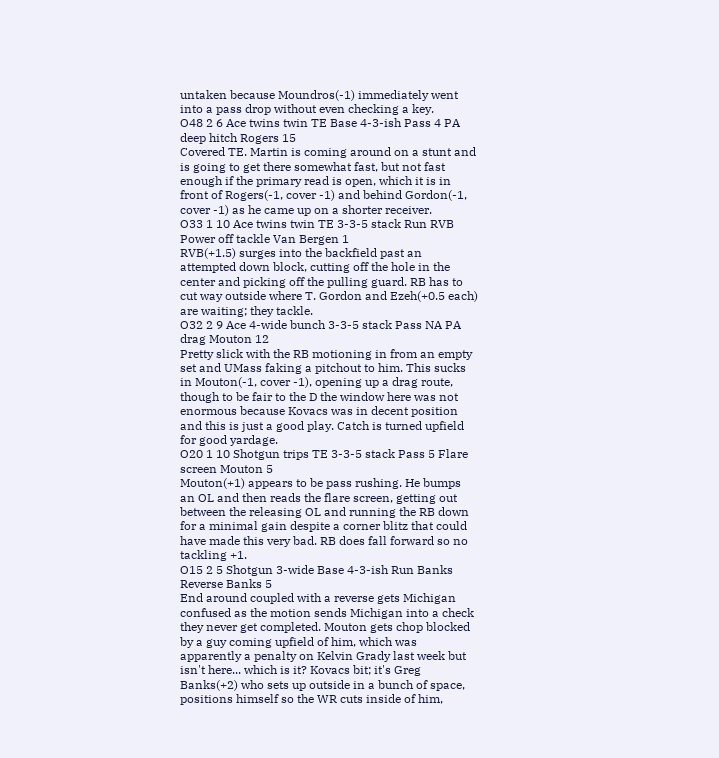untaken because Moundros(-1) immediately went into a pass drop without even checking a key.
O48 2 6 Ace twins twin TE Base 4-3-ish Pass 4 PA deep hitch Rogers 15
Covered TE. Martin is coming around on a stunt and is going to get there somewhat fast, but not fast enough if the primary read is open, which it is in front of Rogers(-1, cover -1) and behind Gordon(-1, cover -1) as he came up on a shorter receiver.
O33 1 10 Ace twins twin TE 3-3-5 stack Run RVB Power off tackle Van Bergen 1
RVB(+1.5) surges into the backfield past an attempted down block, cutting off the hole in the center and picking off the pulling guard. RB has to cut way outside where T. Gordon and Ezeh(+0.5 each) are waiting; they tackle.
O32 2 9 Ace 4-wide bunch 3-3-5 stack Pass NA PA drag Mouton 12
Pretty slick with the RB motioning in from an empty set and UMass faking a pitchout to him. This sucks in Mouton(-1, cover -1), opening up a drag route, though to be fair to the D the window here was not enormous because Kovacs was in decent position and this is just a good play. Catch is turned upfield for good yardage.
O20 1 10 Shotgun trips TE 3-3-5 stack Pass 5 Flare screen Mouton 5
Mouton(+1) appears to be pass rushing. He bumps an OL and then reads the flare screen, getting out between the releasing OL and running the RB down for a minimal gain despite a corner blitz that could have made this very bad. RB does fall forward so no tackling +1.
O15 2 5 Shotgun 3-wide Base 4-3-ish Run Banks Reverse Banks 5
End around coupled with a reverse gets Michigan confused as the motion sends Michigan into a check they never get completed. Mouton gets chop blocked by a guy coming upfield of him, which was apparently a penalty on Kelvin Grady last week but isn't here... which is it? Kovacs bit; it's Greg Banks(+2) who sets up outside in a bunch of space, positions himself so the WR cuts inside of him,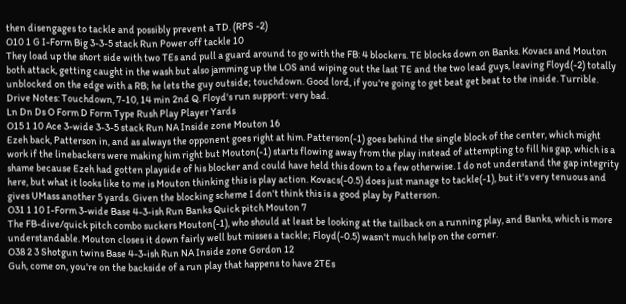then disengages to tackle and possibly prevent a TD. (RPS -2)
O10 1 G I-Form Big 3-3-5 stack Run Power off tackle 10
They load up the short side with two TEs and pull a guard around to go with the FB: 4 blockers. TE blocks down on Banks. Kovacs and Mouton both attack, getting caught in the wash but also jamming up the LOS and wiping out the last TE and the two lead guys, leaving Floyd(-2) totally unblocked on the edge with a RB; he lets the guy outside; touchdown. Good lord, if you're going to get beat get beat to the inside. Turrible.
Drive Notes: Touchdown, 7-10, 14 min 2nd Q. Floyd's run support: very bad.
Ln Dn Ds O Form D Form Type Rush Play Player Yards
O15 1 10 Ace 3-wide 3-3-5 stack Run NA Inside zone Mouton 16
Ezeh back, Patterson in, and as always the opponent goes right at him. Patterson(-1) goes behind the single block of the center, which might work if the linebackers were making him right but Mouton(-1) starts flowing away from the play instead of attempting to fill his gap, which is a shame because Ezeh had gotten playside of his blocker and could have held this down to a few otherwise. I do not understand the gap integrity here, but what it looks like to me is Mouton thinking this is play action. Kovacs(-0.5) does just manage to tackle(-1), but it's very tenuous and gives UMass another 5 yards. Given the blocking scheme I don't think this is a good play by Patterson.
O31 1 10 I-Form 3-wide Base 4-3-ish Run Banks Quick pitch Mouton 7
The FB-dive/quick pitch combo suckers Mouton(-1), who should at least be looking at the tailback on a running play, and Banks, which is more understandable. Mouton closes it down fairly well but misses a tackle; Floyd(-0.5) wasn't much help on the corner.
O38 2 3 Shotgun twins Base 4-3-ish Run NA Inside zone Gordon 12
Guh, come on, you're on the backside of a run play that happens to have 2TEs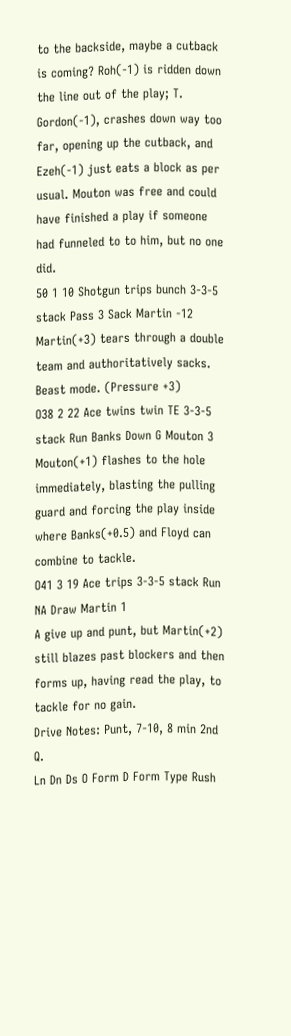to the backside, maybe a cutback is coming? Roh(-1) is ridden down the line out of the play; T. Gordon(-1), crashes down way too far, opening up the cutback, and Ezeh(-1) just eats a block as per usual. Mouton was free and could have finished a play if someone had funneled to to him, but no one did.
50 1 10 Shotgun trips bunch 3-3-5 stack Pass 3 Sack Martin -12
Martin(+3) tears through a double team and authoritatively sacks. Beast mode. (Pressure +3)
O38 2 22 Ace twins twin TE 3-3-5 stack Run Banks Down G Mouton 3
Mouton(+1) flashes to the hole immediately, blasting the pulling guard and forcing the play inside where Banks(+0.5) and Floyd can combine to tackle.
O41 3 19 Ace trips 3-3-5 stack Run NA Draw Martin 1
A give up and punt, but Martin(+2) still blazes past blockers and then forms up, having read the play, to tackle for no gain.
Drive Notes: Punt, 7-10, 8 min 2nd Q.
Ln Dn Ds O Form D Form Type Rush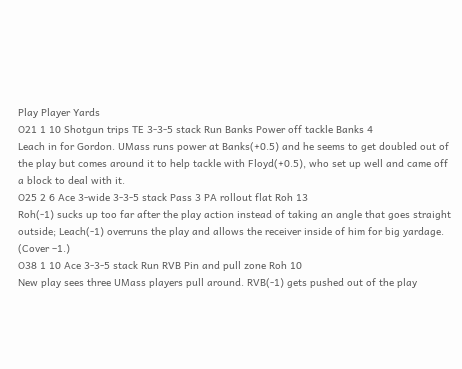Play Player Yards
O21 1 10 Shotgun trips TE 3-3-5 stack Run Banks Power off tackle Banks 4
Leach in for Gordon. UMass runs power at Banks(+0.5) and he seems to get doubled out of the play but comes around it to help tackle with Floyd(+0.5), who set up well and came off a block to deal with it.
O25 2 6 Ace 3-wide 3-3-5 stack Pass 3 PA rollout flat Roh 13
Roh(-1) sucks up too far after the play action instead of taking an angle that goes straight outside; Leach(-1) overruns the play and allows the receiver inside of him for big yardage. (Cover –1.)
O38 1 10 Ace 3-3-5 stack Run RVB Pin and pull zone Roh 10
New play sees three UMass players pull around. RVB(-1) gets pushed out of the play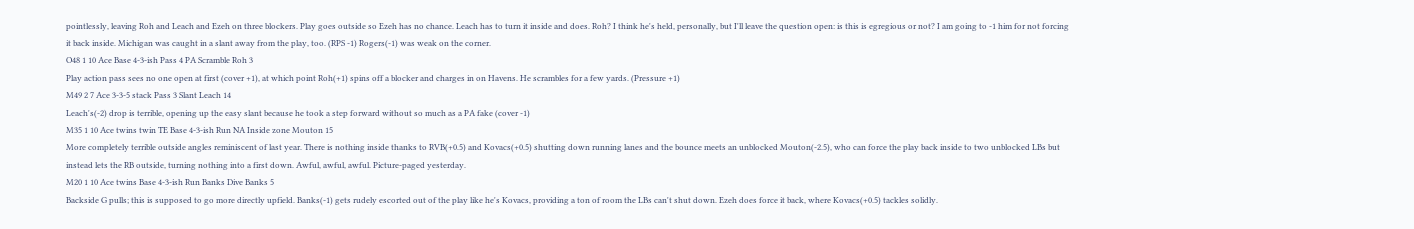pointlessly, leaving Roh and Leach and Ezeh on three blockers. Play goes outside so Ezeh has no chance. Leach has to turn it inside and does. Roh? I think he's held, personally, but I'll leave the question open: is this is egregious or not? I am going to -1 him for not forcing it back inside. Michigan was caught in a slant away from the play, too. (RPS -1) Rogers(-1) was weak on the corner.
O48 1 10 Ace Base 4-3-ish Pass 4 PA Scramble Roh 3
Play action pass sees no one open at first (cover +1), at which point Roh(+1) spins off a blocker and charges in on Havens. He scrambles for a few yards. (Pressure +1)
M49 2 7 Ace 3-3-5 stack Pass 3 Slant Leach 14
Leach's(-2) drop is terrible, opening up the easy slant because he took a step forward without so much as a PA fake (cover -1)
M35 1 10 Ace twins twin TE Base 4-3-ish Run NA Inside zone Mouton 15
More completely terrible outside angles reminiscent of last year. There is nothing inside thanks to RVB(+0.5) and Kovacs(+0.5) shutting down running lanes and the bounce meets an unblocked Mouton(-2.5), who can force the play back inside to two unblocked LBs but instead lets the RB outside, turning nothing into a first down. Awful, awful, awful. Picture-paged yesterday.
M20 1 10 Ace twins Base 4-3-ish Run Banks Dive Banks 5
Backside G pulls; this is supposed to go more directly upfield. Banks(-1) gets rudely escorted out of the play like he's Kovacs, providing a ton of room the LBs can't shut down. Ezeh does force it back, where Kovacs(+0.5) tackles solidly.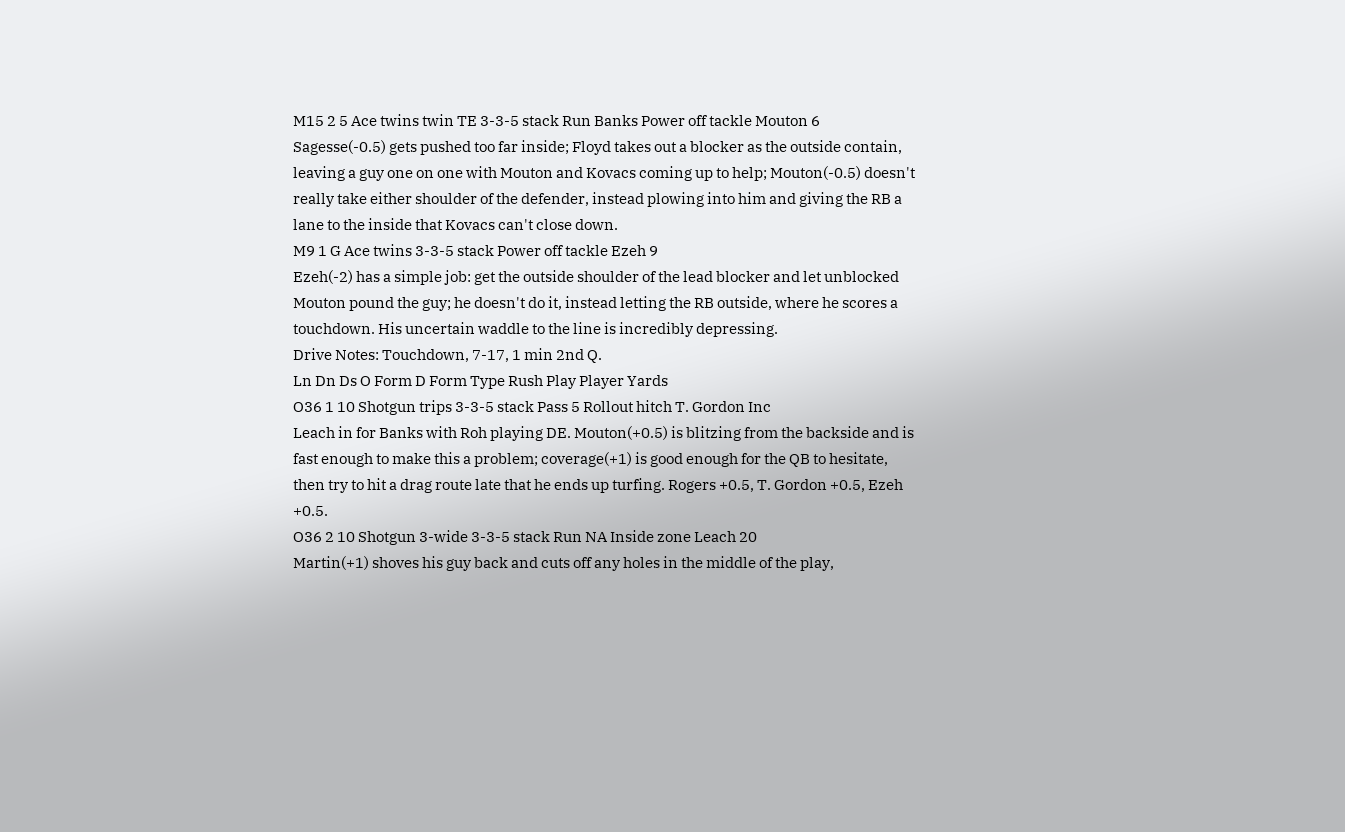M15 2 5 Ace twins twin TE 3-3-5 stack Run Banks Power off tackle Mouton 6
Sagesse(-0.5) gets pushed too far inside; Floyd takes out a blocker as the outside contain, leaving a guy one on one with Mouton and Kovacs coming up to help; Mouton(-0.5) doesn't really take either shoulder of the defender, instead plowing into him and giving the RB a lane to the inside that Kovacs can't close down.
M9 1 G Ace twins 3-3-5 stack Power off tackle Ezeh 9
Ezeh(-2) has a simple job: get the outside shoulder of the lead blocker and let unblocked Mouton pound the guy; he doesn't do it, instead letting the RB outside, where he scores a touchdown. His uncertain waddle to the line is incredibly depressing.
Drive Notes: Touchdown, 7-17, 1 min 2nd Q.
Ln Dn Ds O Form D Form Type Rush Play Player Yards
O36 1 10 Shotgun trips 3-3-5 stack Pass 5 Rollout hitch T. Gordon Inc
Leach in for Banks with Roh playing DE. Mouton(+0.5) is blitzing from the backside and is fast enough to make this a problem; coverage(+1) is good enough for the QB to hesitate, then try to hit a drag route late that he ends up turfing. Rogers +0.5, T. Gordon +0.5, Ezeh +0.5.
O36 2 10 Shotgun 3-wide 3-3-5 stack Run NA Inside zone Leach 20
Martin(+1) shoves his guy back and cuts off any holes in the middle of the play,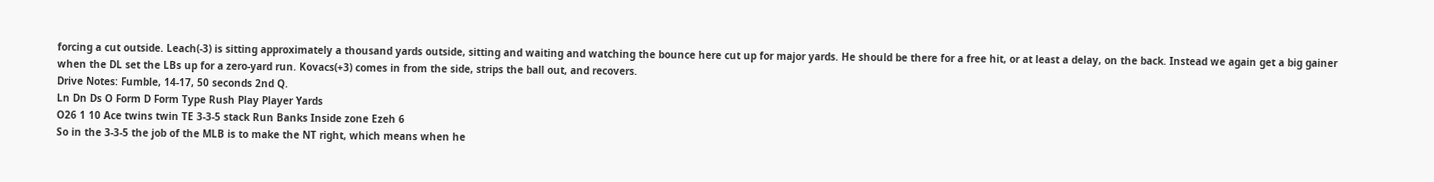forcing a cut outside. Leach(-3) is sitting approximately a thousand yards outside, sitting and waiting and watching the bounce here cut up for major yards. He should be there for a free hit, or at least a delay, on the back. Instead we again get a big gainer when the DL set the LBs up for a zero-yard run. Kovacs(+3) comes in from the side, strips the ball out, and recovers.
Drive Notes: Fumble, 14-17, 50 seconds 2nd Q.
Ln Dn Ds O Form D Form Type Rush Play Player Yards
O26 1 10 Ace twins twin TE 3-3-5 stack Run Banks Inside zone Ezeh 6
So in the 3-3-5 the job of the MLB is to make the NT right, which means when he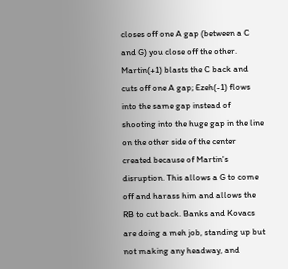closes off one A gap (between a C and G) you close off the other. Martin(+1) blasts the C back and cuts off one A gap; Ezeh(-1) flows into the same gap instead of shooting into the huge gap in the line on the other side of the center created because of Martin's disruption. This allows a G to come off and harass him and allows the RB to cut back. Banks and Kovacs are doing a meh job, standing up but not making any headway, and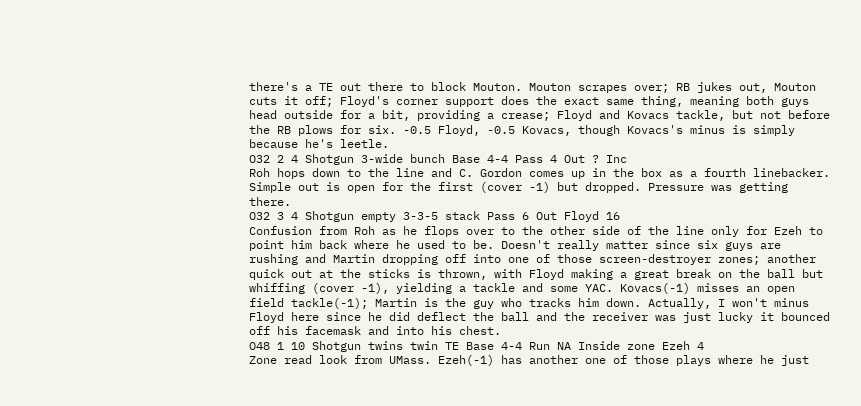there's a TE out there to block Mouton. Mouton scrapes over; RB jukes out, Mouton cuts it off; Floyd's corner support does the exact same thing, meaning both guys head outside for a bit, providing a crease; Floyd and Kovacs tackle, but not before the RB plows for six. -0.5 Floyd, -0.5 Kovacs, though Kovacs's minus is simply because he's leetle.
O32 2 4 Shotgun 3-wide bunch Base 4-4 Pass 4 Out ? Inc
Roh hops down to the line and C. Gordon comes up in the box as a fourth linebacker. Simple out is open for the first (cover -1) but dropped. Pressure was getting there.
O32 3 4 Shotgun empty 3-3-5 stack Pass 6 Out Floyd 16
Confusion from Roh as he flops over to the other side of the line only for Ezeh to point him back where he used to be. Doesn't really matter since six guys are rushing and Martin dropping off into one of those screen-destroyer zones; another quick out at the sticks is thrown, with Floyd making a great break on the ball but whiffing (cover -1), yielding a tackle and some YAC. Kovacs(-1) misses an open field tackle(-1); Martin is the guy who tracks him down. Actually, I won't minus Floyd here since he did deflect the ball and the receiver was just lucky it bounced off his facemask and into his chest.
O48 1 10 Shotgun twins twin TE Base 4-4 Run NA Inside zone Ezeh 4
Zone read look from UMass. Ezeh(-1) has another one of those plays where he just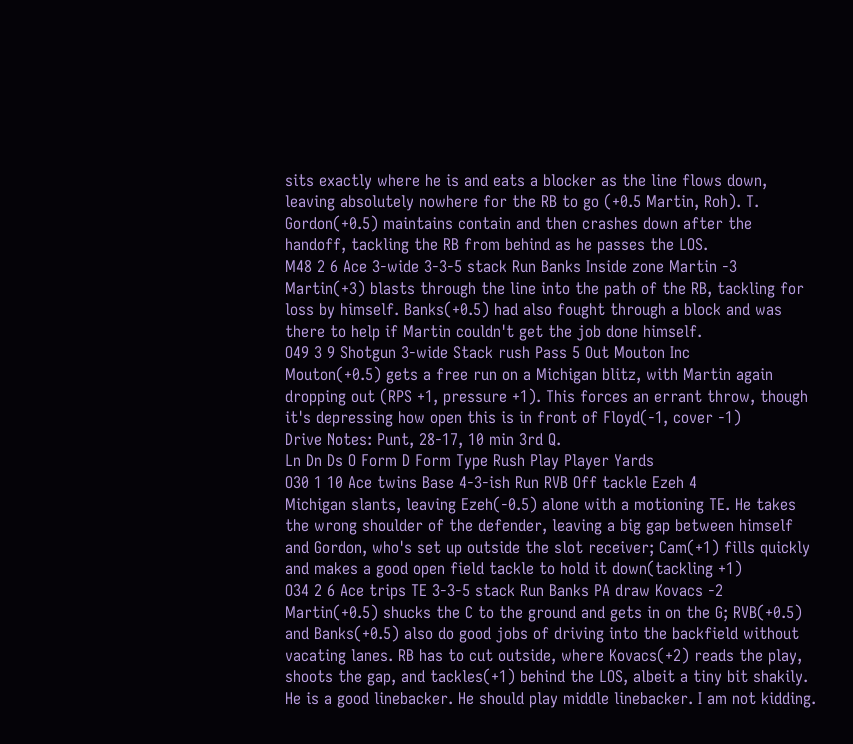sits exactly where he is and eats a blocker as the line flows down, leaving absolutely nowhere for the RB to go (+0.5 Martin, Roh). T. Gordon(+0.5) maintains contain and then crashes down after the handoff, tackling the RB from behind as he passes the LOS.
M48 2 6 Ace 3-wide 3-3-5 stack Run Banks Inside zone Martin -3
Martin(+3) blasts through the line into the path of the RB, tackling for loss by himself. Banks(+0.5) had also fought through a block and was there to help if Martin couldn't get the job done himself.
O49 3 9 Shotgun 3-wide Stack rush Pass 5 Out Mouton Inc
Mouton(+0.5) gets a free run on a Michigan blitz, with Martin again dropping out (RPS +1, pressure +1). This forces an errant throw, though it's depressing how open this is in front of Floyd(-1, cover -1)
Drive Notes: Punt, 28-17, 10 min 3rd Q.
Ln Dn Ds O Form D Form Type Rush Play Player Yards
O30 1 10 Ace twins Base 4-3-ish Run RVB Off tackle Ezeh 4
Michigan slants, leaving Ezeh(-0.5) alone with a motioning TE. He takes the wrong shoulder of the defender, leaving a big gap between himself and Gordon, who's set up outside the slot receiver; Cam(+1) fills quickly and makes a good open field tackle to hold it down(tackling +1)
O34 2 6 Ace trips TE 3-3-5 stack Run Banks PA draw Kovacs -2
Martin(+0.5) shucks the C to the ground and gets in on the G; RVB(+0.5) and Banks(+0.5) also do good jobs of driving into the backfield without vacating lanes. RB has to cut outside, where Kovacs(+2) reads the play, shoots the gap, and tackles(+1) behind the LOS, albeit a tiny bit shakily. He is a good linebacker. He should play middle linebacker. I am not kidding.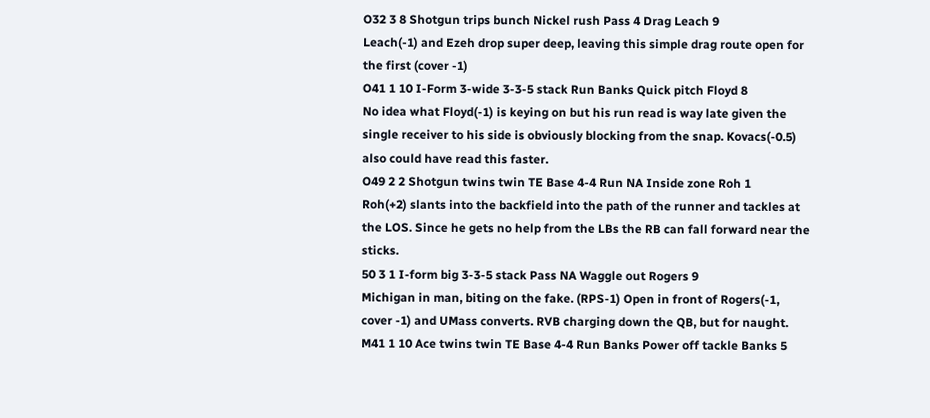O32 3 8 Shotgun trips bunch Nickel rush Pass 4 Drag Leach 9
Leach(-1) and Ezeh drop super deep, leaving this simple drag route open for the first (cover -1)
O41 1 10 I-Form 3-wide 3-3-5 stack Run Banks Quick pitch Floyd 8
No idea what Floyd(-1) is keying on but his run read is way late given the single receiver to his side is obviously blocking from the snap. Kovacs(-0.5) also could have read this faster.
O49 2 2 Shotgun twins twin TE Base 4-4 Run NA Inside zone Roh 1
Roh(+2) slants into the backfield into the path of the runner and tackles at the LOS. Since he gets no help from the LBs the RB can fall forward near the sticks.
50 3 1 I-form big 3-3-5 stack Pass NA Waggle out Rogers 9
Michigan in man, biting on the fake. (RPS-1) Open in front of Rogers(-1, cover -1) and UMass converts. RVB charging down the QB, but for naught.
M41 1 10 Ace twins twin TE Base 4-4 Run Banks Power off tackle Banks 5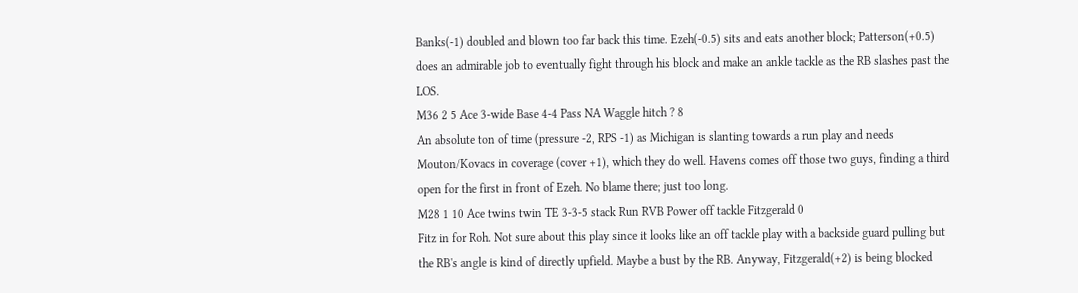Banks(-1) doubled and blown too far back this time. Ezeh(-0.5) sits and eats another block; Patterson(+0.5) does an admirable job to eventually fight through his block and make an ankle tackle as the RB slashes past the LOS.
M36 2 5 Ace 3-wide Base 4-4 Pass NA Waggle hitch ? 8
An absolute ton of time (pressure -2, RPS -1) as Michigan is slanting towards a run play and needs Mouton/Kovacs in coverage (cover +1), which they do well. Havens comes off those two guys, finding a third open for the first in front of Ezeh. No blame there; just too long.
M28 1 10 Ace twins twin TE 3-3-5 stack Run RVB Power off tackle Fitzgerald 0
Fitz in for Roh. Not sure about this play since it looks like an off tackle play with a backside guard pulling but the RB's angle is kind of directly upfield. Maybe a bust by the RB. Anyway, Fitzgerald(+2) is being blocked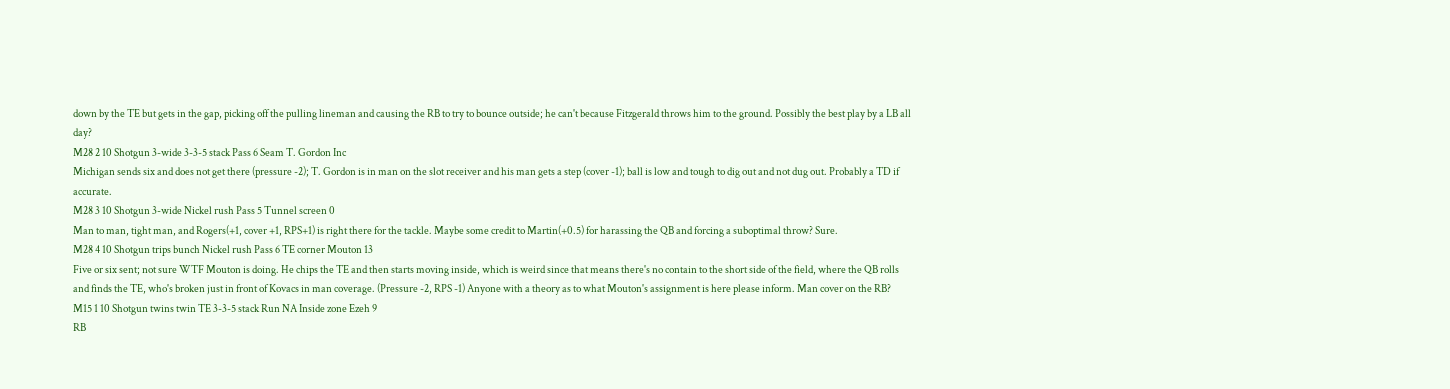down by the TE but gets in the gap, picking off the pulling lineman and causing the RB to try to bounce outside; he can't because Fitzgerald throws him to the ground. Possibly the best play by a LB all day?
M28 2 10 Shotgun 3-wide 3-3-5 stack Pass 6 Seam T. Gordon Inc
Michigan sends six and does not get there (pressure -2); T. Gordon is in man on the slot receiver and his man gets a step (cover -1); ball is low and tough to dig out and not dug out. Probably a TD if accurate.
M28 3 10 Shotgun 3-wide Nickel rush Pass 5 Tunnel screen 0
Man to man, tight man, and Rogers(+1, cover +1, RPS+1) is right there for the tackle. Maybe some credit to Martin(+0.5) for harassing the QB and forcing a suboptimal throw? Sure.
M28 4 10 Shotgun trips bunch Nickel rush Pass 6 TE corner Mouton 13
Five or six sent; not sure WTF Mouton is doing. He chips the TE and then starts moving inside, which is weird since that means there's no contain to the short side of the field, where the QB rolls and finds the TE, who's broken just in front of Kovacs in man coverage. (Pressure -2, RPS -1) Anyone with a theory as to what Mouton's assignment is here please inform. Man cover on the RB?
M15 1 10 Shotgun twins twin TE 3-3-5 stack Run NA Inside zone Ezeh 9
RB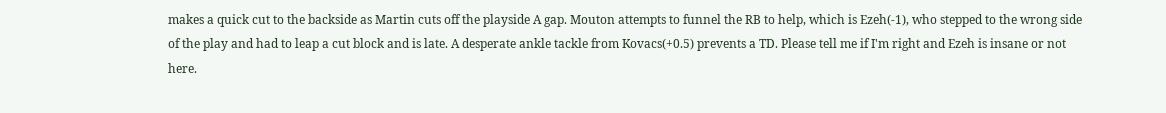makes a quick cut to the backside as Martin cuts off the playside A gap. Mouton attempts to funnel the RB to help, which is Ezeh(-1), who stepped to the wrong side of the play and had to leap a cut block and is late. A desperate ankle tackle from Kovacs(+0.5) prevents a TD. Please tell me if I'm right and Ezeh is insane or not here.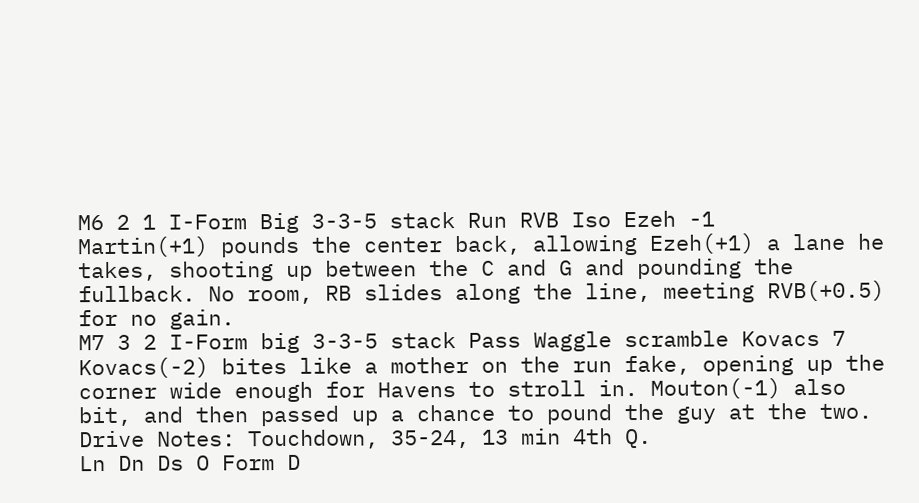M6 2 1 I-Form Big 3-3-5 stack Run RVB Iso Ezeh -1
Martin(+1) pounds the center back, allowing Ezeh(+1) a lane he takes, shooting up between the C and G and pounding the fullback. No room, RB slides along the line, meeting RVB(+0.5) for no gain.
M7 3 2 I-Form big 3-3-5 stack Pass Waggle scramble Kovacs 7
Kovacs(-2) bites like a mother on the run fake, opening up the corner wide enough for Havens to stroll in. Mouton(-1) also bit, and then passed up a chance to pound the guy at the two.
Drive Notes: Touchdown, 35-24, 13 min 4th Q.
Ln Dn Ds O Form D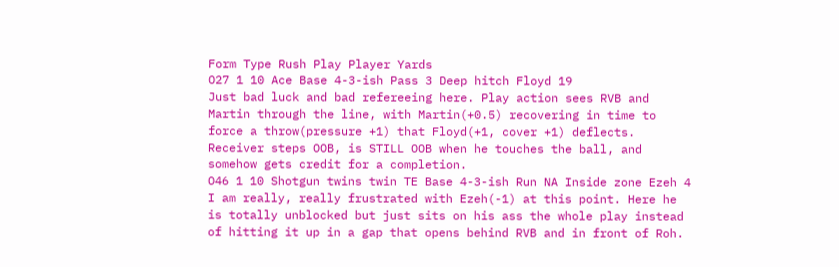Form Type Rush Play Player Yards
O27 1 10 Ace Base 4-3-ish Pass 3 Deep hitch Floyd 19
Just bad luck and bad refereeing here. Play action sees RVB and Martin through the line, with Martin(+0.5) recovering in time to force a throw(pressure +1) that Floyd(+1, cover +1) deflects. Receiver steps OOB, is STILL OOB when he touches the ball, and somehow gets credit for a completion.
O46 1 10 Shotgun twins twin TE Base 4-3-ish Run NA Inside zone Ezeh 4
I am really, really frustrated with Ezeh(-1) at this point. Here he is totally unblocked but just sits on his ass the whole play instead of hitting it up in a gap that opens behind RVB and in front of Roh.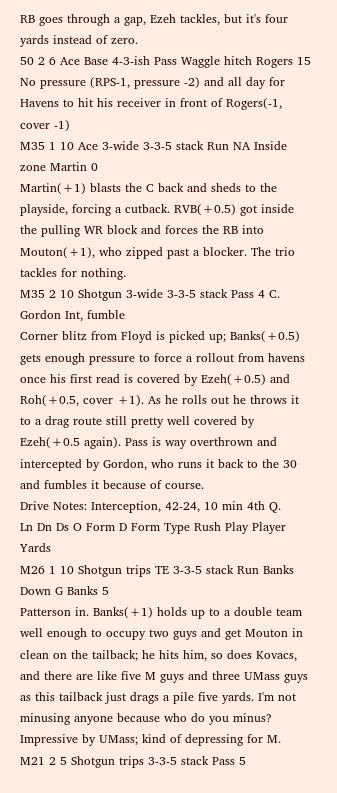RB goes through a gap, Ezeh tackles, but it's four yards instead of zero.
50 2 6 Ace Base 4-3-ish Pass Waggle hitch Rogers 15
No pressure (RPS-1, pressure -2) and all day for Havens to hit his receiver in front of Rogers(-1, cover -1)
M35 1 10 Ace 3-wide 3-3-5 stack Run NA Inside zone Martin 0
Martin(+1) blasts the C back and sheds to the playside, forcing a cutback. RVB(+0.5) got inside the pulling WR block and forces the RB into Mouton(+1), who zipped past a blocker. The trio tackles for nothing.
M35 2 10 Shotgun 3-wide 3-3-5 stack Pass 4 C. Gordon Int, fumble
Corner blitz from Floyd is picked up; Banks(+0.5) gets enough pressure to force a rollout from havens once his first read is covered by Ezeh(+0.5) and Roh(+0.5, cover +1). As he rolls out he throws it to a drag route still pretty well covered by Ezeh(+0.5 again). Pass is way overthrown and intercepted by Gordon, who runs it back to the 30 and fumbles it because of course.
Drive Notes: Interception, 42-24, 10 min 4th Q.
Ln Dn Ds O Form D Form Type Rush Play Player Yards
M26 1 10 Shotgun trips TE 3-3-5 stack Run Banks Down G Banks 5
Patterson in. Banks(+1) holds up to a double team well enough to occupy two guys and get Mouton in clean on the tailback; he hits him, so does Kovacs, and there are like five M guys and three UMass guys as this tailback just drags a pile five yards. I'm not minusing anyone because who do you minus? Impressive by UMass; kind of depressing for M.
M21 2 5 Shotgun trips 3-3-5 stack Pass 5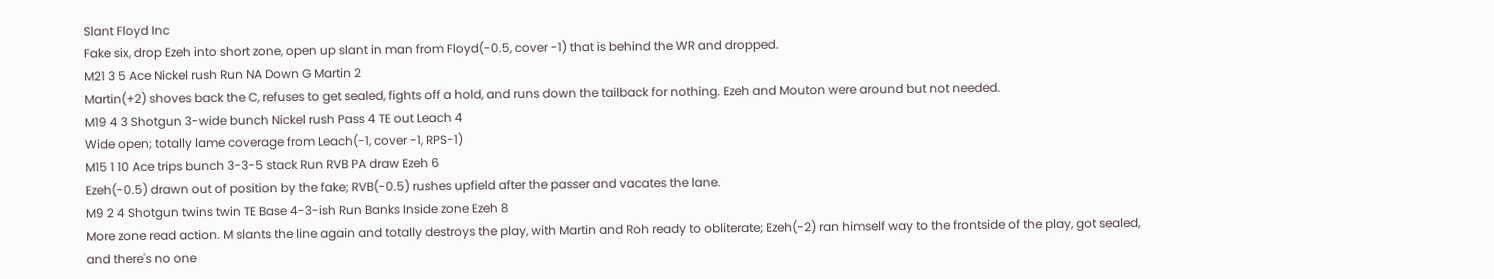Slant Floyd Inc
Fake six, drop Ezeh into short zone, open up slant in man from Floyd(-0.5, cover -1) that is behind the WR and dropped.
M21 3 5 Ace Nickel rush Run NA Down G Martin 2
Martin(+2) shoves back the C, refuses to get sealed, fights off a hold, and runs down the tailback for nothing. Ezeh and Mouton were around but not needed.
M19 4 3 Shotgun 3-wide bunch Nickel rush Pass 4 TE out Leach 4
Wide open; totally lame coverage from Leach(-1, cover -1, RPS-1)
M15 1 10 Ace trips bunch 3-3-5 stack Run RVB PA draw Ezeh 6
Ezeh(-0.5) drawn out of position by the fake; RVB(-0.5) rushes upfield after the passer and vacates the lane.
M9 2 4 Shotgun twins twin TE Base 4-3-ish Run Banks Inside zone Ezeh 8
More zone read action. M slants the line again and totally destroys the play, with Martin and Roh ready to obliterate; Ezeh(-2) ran himself way to the frontside of the play, got sealed, and there's no one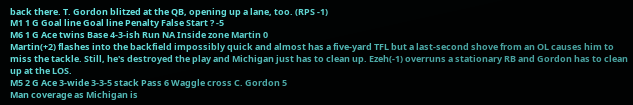back there. T. Gordon blitzed at the QB, opening up a lane, too. (RPS -1)
M1 1 G Goal line Goal line Penalty False Start ? -5
M6 1 G Ace twins Base 4-3-ish Run NA Inside zone Martin 0
Martin(+2) flashes into the backfield impossibly quick and almost has a five-yard TFL but a last-second shove from an OL causes him to miss the tackle. Still, he's destroyed the play and Michigan just has to clean up. Ezeh(-1) overruns a stationary RB and Gordon has to clean up at the LOS.
M5 2 G Ace 3-wide 3-3-5 stack Pass 6 Waggle cross C. Gordon 5
Man coverage as Michigan is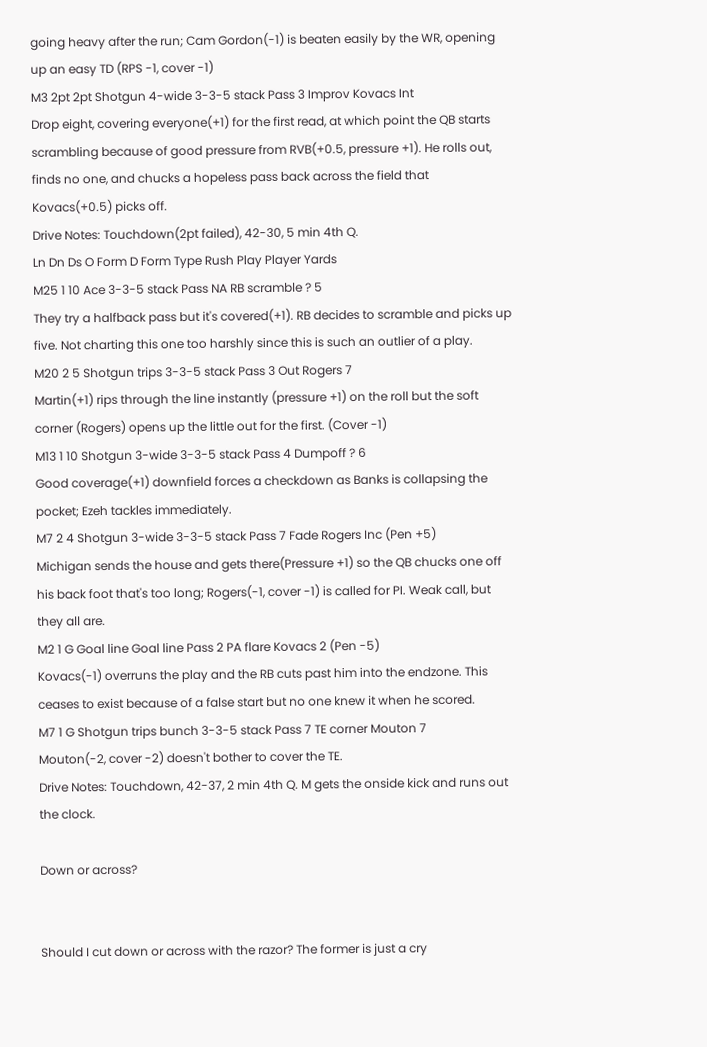going heavy after the run; Cam Gordon(-1) is beaten easily by the WR, opening up an easy TD (RPS -1, cover -1)
M3 2pt 2pt Shotgun 4-wide 3-3-5 stack Pass 3 Improv Kovacs Int
Drop eight, covering everyone(+1) for the first read, at which point the QB starts scrambling because of good pressure from RVB(+0.5, pressure +1). He rolls out, finds no one, and chucks a hopeless pass back across the field that Kovacs(+0.5) picks off.
Drive Notes: Touchdown(2pt failed), 42-30, 5 min 4th Q.
Ln Dn Ds O Form D Form Type Rush Play Player Yards
M25 1 10 Ace 3-3-5 stack Pass NA RB scramble ? 5
They try a halfback pass but it's covered(+1). RB decides to scramble and picks up five. Not charting this one too harshly since this is such an outlier of a play.
M20 2 5 Shotgun trips 3-3-5 stack Pass 3 Out Rogers 7
Martin(+1) rips through the line instantly (pressure +1) on the roll but the soft corner (Rogers) opens up the little out for the first. (Cover -1)
M13 1 10 Shotgun 3-wide 3-3-5 stack Pass 4 Dumpoff ? 6
Good coverage(+1) downfield forces a checkdown as Banks is collapsing the pocket; Ezeh tackles immediately.
M7 2 4 Shotgun 3-wide 3-3-5 stack Pass 7 Fade Rogers Inc (Pen +5)
Michigan sends the house and gets there(Pressure +1) so the QB chucks one off his back foot that's too long; Rogers(-1, cover -1) is called for PI. Weak call, but they all are.
M2 1 G Goal line Goal line Pass 2 PA flare Kovacs 2 (Pen -5)
Kovacs(-1) overruns the play and the RB cuts past him into the endzone. This ceases to exist because of a false start but no one knew it when he scored.
M7 1 G Shotgun trips bunch 3-3-5 stack Pass 7 TE corner Mouton 7
Mouton(-2, cover -2) doesn't bother to cover the TE.
Drive Notes: Touchdown, 42-37, 2 min 4th Q. M gets the onside kick and runs out the clock.

Down or across?


Should I cut down or across with the razor? The former is just a cry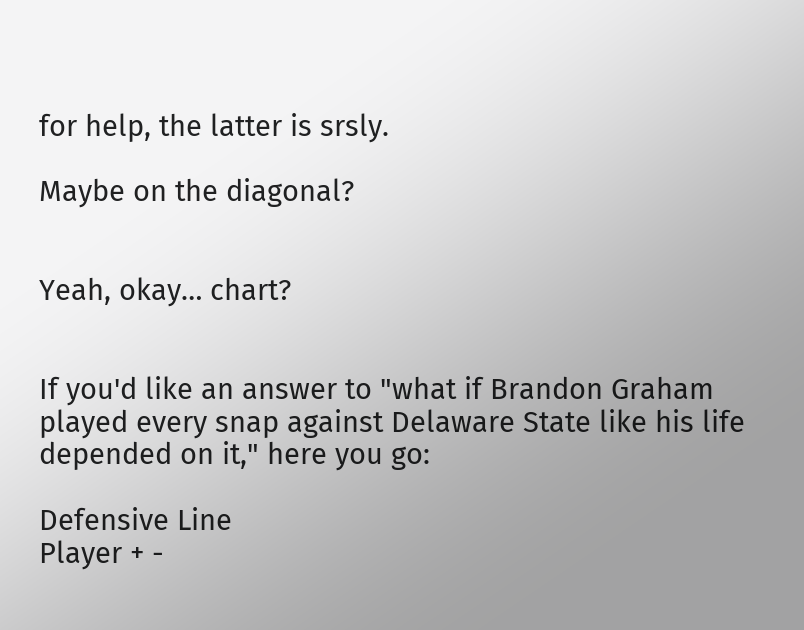for help, the latter is srsly.

Maybe on the diagonal?


Yeah, okay… chart?


If you'd like an answer to "what if Brandon Graham played every snap against Delaware State like his life depended on it," here you go:

Defensive Line
Player + -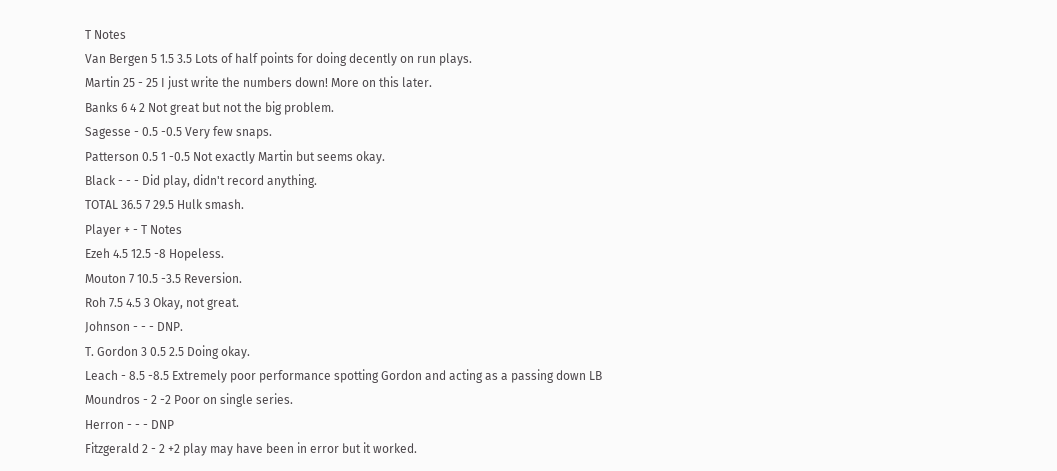T Notes
Van Bergen 5 1.5 3.5 Lots of half points for doing decently on run plays.
Martin 25 - 25 I just write the numbers down! More on this later.
Banks 6 4 2 Not great but not the big problem.
Sagesse - 0.5 -0.5 Very few snaps.
Patterson 0.5 1 -0.5 Not exactly Martin but seems okay.
Black - - - Did play, didn't record anything.
TOTAL 36.5 7 29.5 Hulk smash.
Player + - T Notes
Ezeh 4.5 12.5 -8 Hopeless.
Mouton 7 10.5 -3.5 Reversion.
Roh 7.5 4.5 3 Okay, not great.
Johnson - - - DNP.
T. Gordon 3 0.5 2.5 Doing okay.
Leach - 8.5 -8.5 Extremely poor performance spotting Gordon and acting as a passing down LB
Moundros - 2 -2 Poor on single series.
Herron - - - DNP
Fitzgerald 2 - 2 +2 play may have been in error but it worked.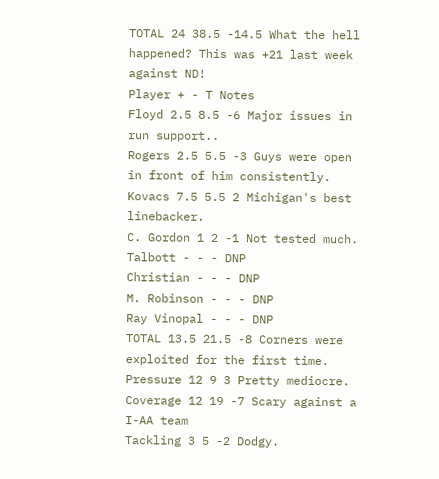TOTAL 24 38.5 -14.5 What the hell happened? This was +21 last week against ND!
Player + - T Notes
Floyd 2.5 8.5 -6 Major issues in run support..
Rogers 2.5 5.5 -3 Guys were open in front of him consistently.
Kovacs 7.5 5.5 2 Michigan's best linebacker.
C. Gordon 1 2 -1 Not tested much.
Talbott - - - DNP
Christian - - - DNP
M. Robinson - - - DNP
Ray Vinopal - - - DNP
TOTAL 13.5 21.5 -8 Corners were exploited for the first time.
Pressure 12 9 3 Pretty mediocre.
Coverage 12 19 -7 Scary against a I-AA team
Tackling 3 5 -2 Dodgy.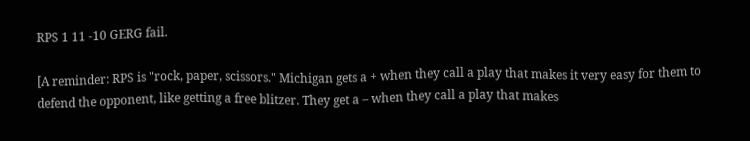RPS 1 11 -10 GERG fail.

[A reminder: RPS is "rock, paper, scissors." Michigan gets a + when they call a play that makes it very easy for them to defend the opponent, like getting a free blitzer. They get a – when they call a play that makes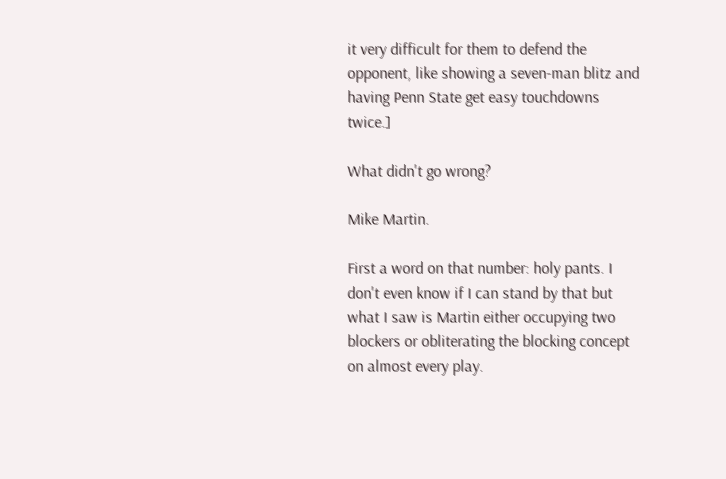it very difficult for them to defend the opponent, like showing a seven-man blitz and having Penn State get easy touchdowns twice.]

What didn't go wrong?

Mike Martin.

First a word on that number: holy pants. I don't even know if I can stand by that but what I saw is Martin either occupying two blockers or obliterating the blocking concept on almost every play.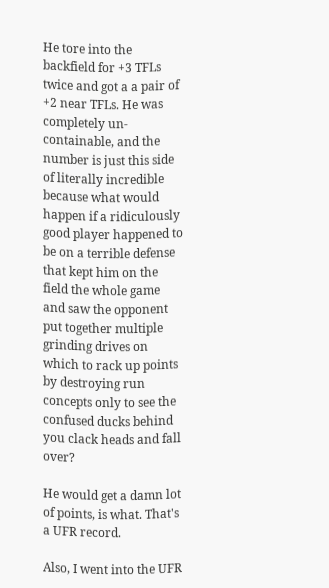He tore into the backfield for +3 TFLs twice and got a a pair of +2 near TFLs. He was completely un-containable, and the number is just this side of literally incredible because what would happen if a ridiculously good player happened to be on a terrible defense that kept him on the field the whole game and saw the opponent put together multiple grinding drives on which to rack up points by destroying run concepts only to see the confused ducks behind you clack heads and fall over?

He would get a damn lot of points, is what. That's a UFR record.

Also, I went into the UFR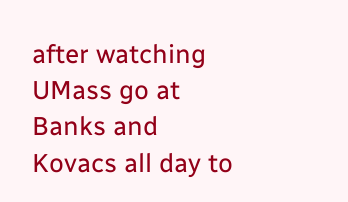after watching UMass go at Banks and Kovacs all day to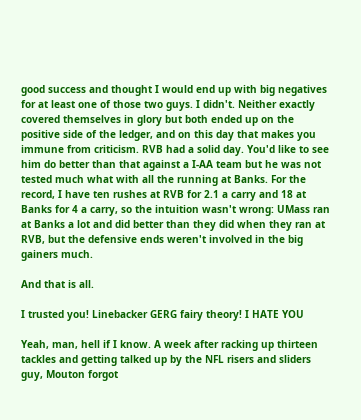good success and thought I would end up with big negatives for at least one of those two guys. I didn't. Neither exactly covered themselves in glory but both ended up on the positive side of the ledger, and on this day that makes you immune from criticism. RVB had a solid day. You'd like to see him do better than that against a I-AA team but he was not tested much what with all the running at Banks. For the record, I have ten rushes at RVB for 2.1 a carry and 18 at Banks for 4 a carry, so the intuition wasn't wrong: UMass ran at Banks a lot and did better than they did when they ran at RVB, but the defensive ends weren't involved in the big gainers much.

And that is all.

I trusted you! Linebacker GERG fairy theory! I HATE YOU

Yeah, man, hell if I know. A week after racking up thirteen tackles and getting talked up by the NFL risers and sliders guy, Mouton forgot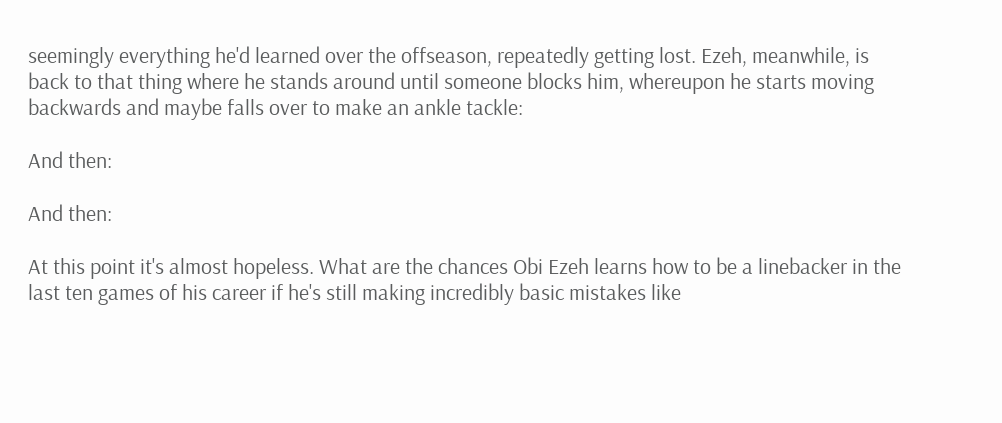seemingly everything he'd learned over the offseason, repeatedly getting lost. Ezeh, meanwhile, is back to that thing where he stands around until someone blocks him, whereupon he starts moving backwards and maybe falls over to make an ankle tackle:

And then:

And then:

At this point it's almost hopeless. What are the chances Obi Ezeh learns how to be a linebacker in the last ten games of his career if he's still making incredibly basic mistakes like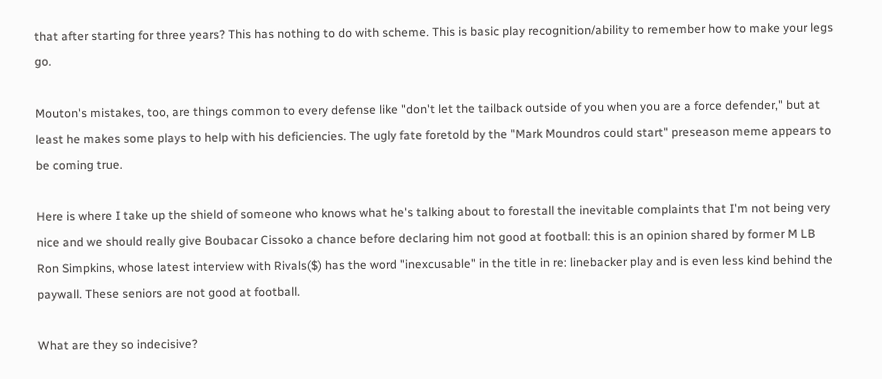that after starting for three years? This has nothing to do with scheme. This is basic play recognition/ability to remember how to make your legs go.

Mouton's mistakes, too, are things common to every defense like "don't let the tailback outside of you when you are a force defender," but at least he makes some plays to help with his deficiencies. The ugly fate foretold by the "Mark Moundros could start" preseason meme appears to be coming true.

Here is where I take up the shield of someone who knows what he's talking about to forestall the inevitable complaints that I'm not being very nice and we should really give Boubacar Cissoko a chance before declaring him not good at football: this is an opinion shared by former M LB Ron Simpkins, whose latest interview with Rivals($) has the word "inexcusable" in the title in re: linebacker play and is even less kind behind the paywall. These seniors are not good at football.

What are they so indecisive?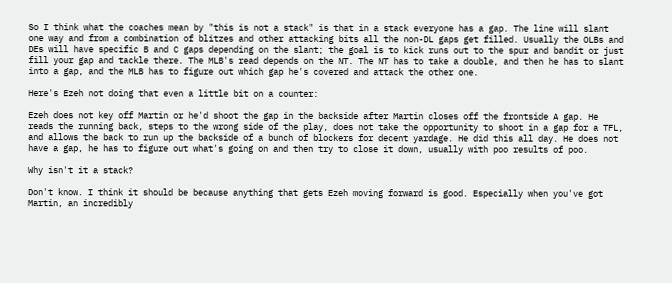So I think what the coaches mean by "this is not a stack" is that in a stack everyone has a gap. The line will slant one way and from a combination of blitzes and other attacking bits all the non-DL gaps get filled. Usually the OLBs and DEs will have specific B and C gaps depending on the slant; the goal is to kick runs out to the spur and bandit or just fill your gap and tackle there. The MLB's read depends on the NT. The NT has to take a double, and then he has to slant into a gap, and the MLB has to figure out which gap he's covered and attack the other one.

Here's Ezeh not doing that even a little bit on a counter:

Ezeh does not key off Martin or he'd shoot the gap in the backside after Martin closes off the frontside A gap. He reads the running back, steps to the wrong side of the play, does not take the opportunity to shoot in a gap for a TFL, and allows the back to run up the backside of a bunch of blockers for decent yardage. He did this all day. He does not have a gap, he has to figure out what's going on and then try to close it down, usually with poo results of poo.

Why isn't it a stack?

Don't know. I think it should be because anything that gets Ezeh moving forward is good. Especially when you've got Martin, an incredibly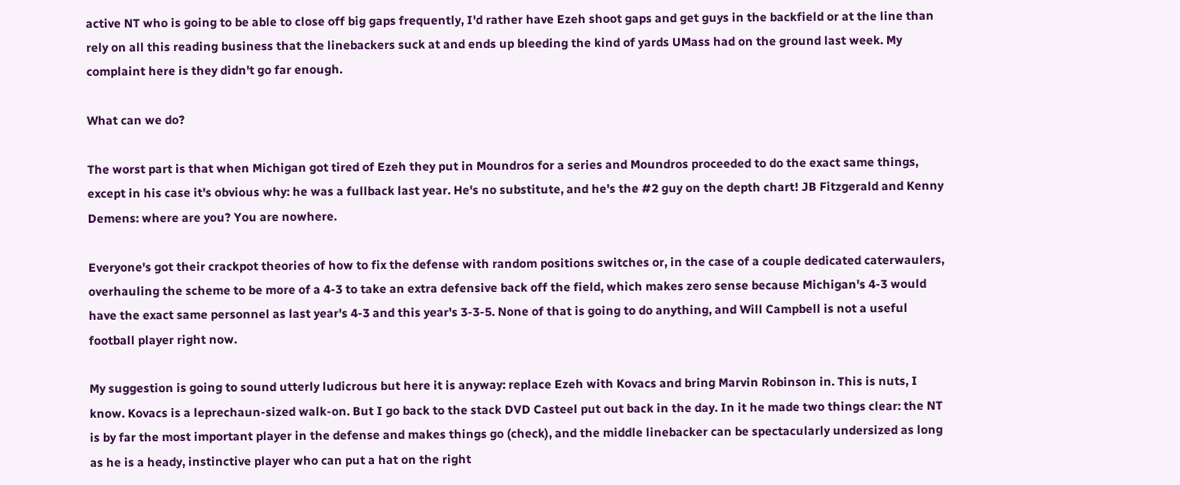active NT who is going to be able to close off big gaps frequently, I'd rather have Ezeh shoot gaps and get guys in the backfield or at the line than rely on all this reading business that the linebackers suck at and ends up bleeding the kind of yards UMass had on the ground last week. My complaint here is they didn't go far enough.

What can we do?

The worst part is that when Michigan got tired of Ezeh they put in Moundros for a series and Moundros proceeded to do the exact same things, except in his case it's obvious why: he was a fullback last year. He's no substitute, and he's the #2 guy on the depth chart! JB Fitzgerald and Kenny Demens: where are you? You are nowhere.

Everyone's got their crackpot theories of how to fix the defense with random positions switches or, in the case of a couple dedicated caterwaulers, overhauling the scheme to be more of a 4-3 to take an extra defensive back off the field, which makes zero sense because Michigan's 4-3 would have the exact same personnel as last year's 4-3 and this year's 3-3-5. None of that is going to do anything, and Will Campbell is not a useful football player right now.

My suggestion is going to sound utterly ludicrous but here it is anyway: replace Ezeh with Kovacs and bring Marvin Robinson in. This is nuts, I know. Kovacs is a leprechaun-sized walk-on. But I go back to the stack DVD Casteel put out back in the day. In it he made two things clear: the NT is by far the most important player in the defense and makes things go (check), and the middle linebacker can be spectacularly undersized as long as he is a heady, instinctive player who can put a hat on the right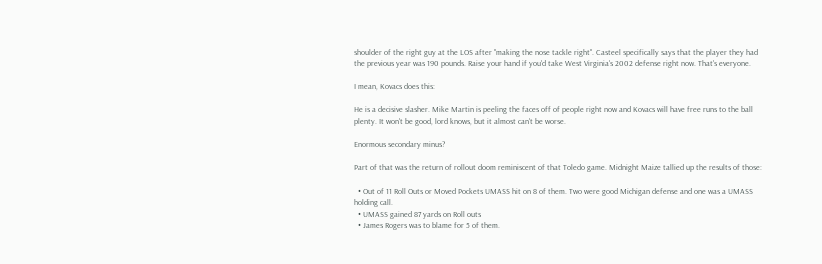shoulder of the right guy at the LOS after "making the nose tackle right". Casteel specifically says that the player they had the previous year was 190 pounds. Raise your hand if you'd take West Virginia's 2002 defense right now. That's everyone.

I mean, Kovacs does this:

He is a decisive slasher. Mike Martin is peeling the faces off of people right now and Kovacs will have free runs to the ball plenty. It won't be good, lord knows, but it almost can't be worse.

Enormous secondary minus?

Part of that was the return of rollout doom reminiscent of that Toledo game. Midnight Maize tallied up the results of those:

  • Out of 11 Roll Outs or Moved Pockets UMASS hit on 8 of them. Two were good Michigan defense and one was a UMASS holding call.
  • UMASS gained 87 yards on Roll outs
  • James Rogers was to blame for 5 of them.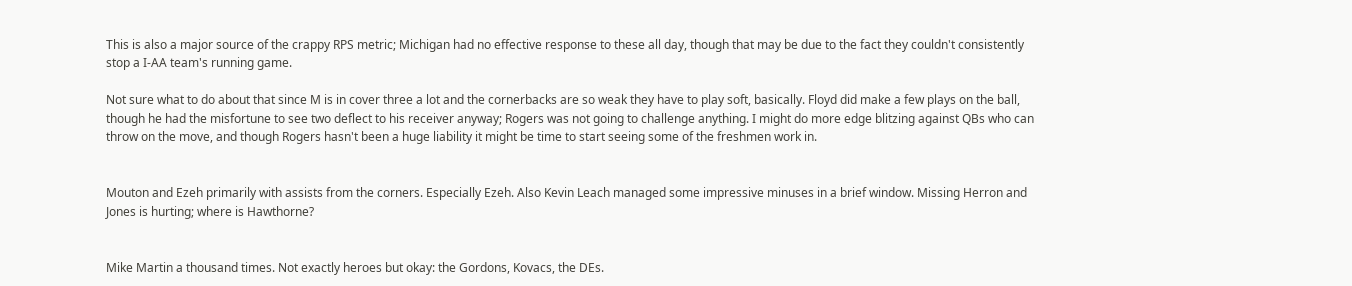This is also a major source of the crappy RPS metric; Michigan had no effective response to these all day, though that may be due to the fact they couldn't consistently stop a I-AA team's running game.

Not sure what to do about that since M is in cover three a lot and the cornerbacks are so weak they have to play soft, basically. Floyd did make a few plays on the ball, though he had the misfortune to see two deflect to his receiver anyway; Rogers was not going to challenge anything. I might do more edge blitzing against QBs who can throw on the move, and though Rogers hasn't been a huge liability it might be time to start seeing some of the freshmen work in.


Mouton and Ezeh primarily with assists from the corners. Especially Ezeh. Also Kevin Leach managed some impressive minuses in a brief window. Missing Herron and Jones is hurting; where is Hawthorne?


Mike Martin a thousand times. Not exactly heroes but okay: the Gordons, Kovacs, the DEs.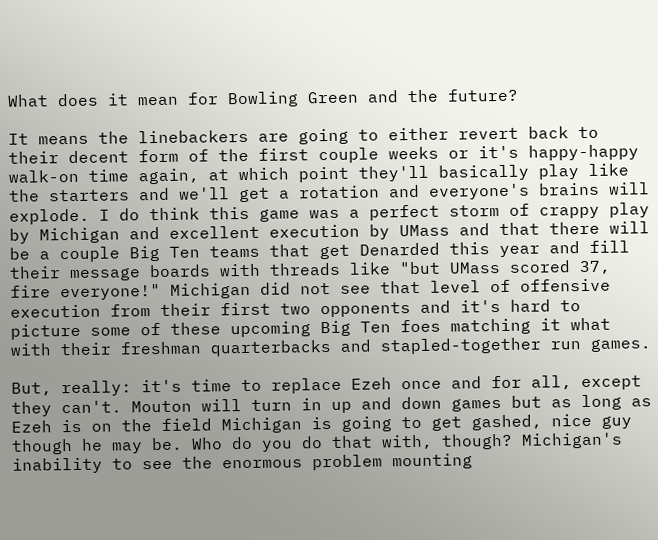What does it mean for Bowling Green and the future?

It means the linebackers are going to either revert back to their decent form of the first couple weeks or it's happy-happy walk-on time again, at which point they'll basically play like the starters and we'll get a rotation and everyone's brains will explode. I do think this game was a perfect storm of crappy play by Michigan and excellent execution by UMass and that there will be a couple Big Ten teams that get Denarded this year and fill their message boards with threads like "but UMass scored 37, fire everyone!" Michigan did not see that level of offensive execution from their first two opponents and it's hard to picture some of these upcoming Big Ten foes matching it what with their freshman quarterbacks and stapled-together run games.

But, really: it's time to replace Ezeh once and for all, except they can't. Mouton will turn in up and down games but as long as Ezeh is on the field Michigan is going to get gashed, nice guy though he may be. Who do you do that with, though? Michigan's inability to see the enormous problem mounting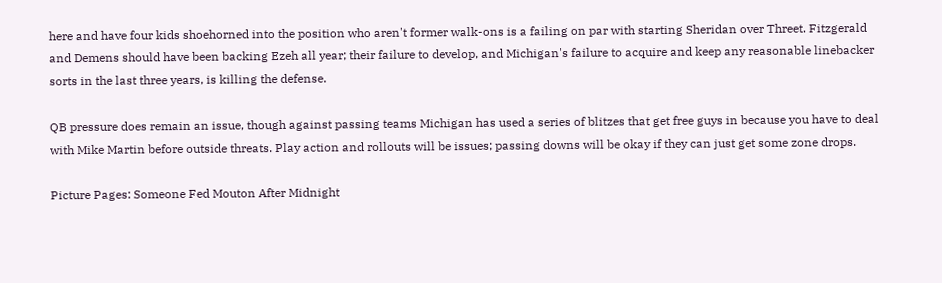here and have four kids shoehorned into the position who aren't former walk-ons is a failing on par with starting Sheridan over Threet. Fitzgerald and Demens should have been backing Ezeh all year; their failure to develop, and Michigan's failure to acquire and keep any reasonable linebacker sorts in the last three years, is killing the defense.

QB pressure does remain an issue, though against passing teams Michigan has used a series of blitzes that get free guys in because you have to deal with Mike Martin before outside threats. Play action and rollouts will be issues; passing downs will be okay if they can just get some zone drops.

Picture Pages: Someone Fed Mouton After Midnight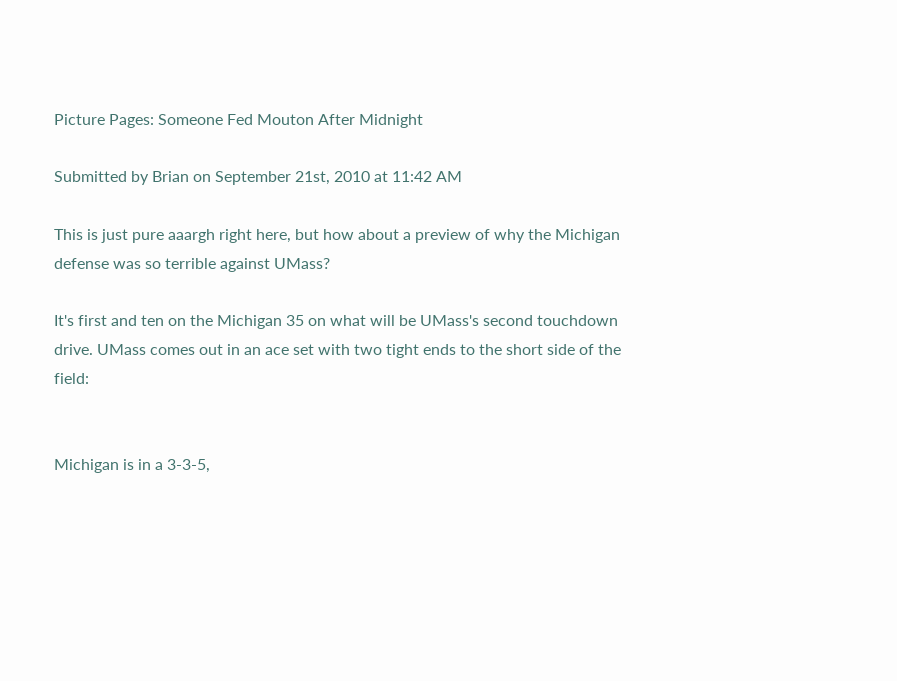Picture Pages: Someone Fed Mouton After Midnight

Submitted by Brian on September 21st, 2010 at 11:42 AM

This is just pure aaargh right here, but how about a preview of why the Michigan defense was so terrible against UMass?

It's first and ten on the Michigan 35 on what will be UMass's second touchdown drive. UMass comes out in an ace set with two tight ends to the short side of the field:


Michigan is in a 3-3-5,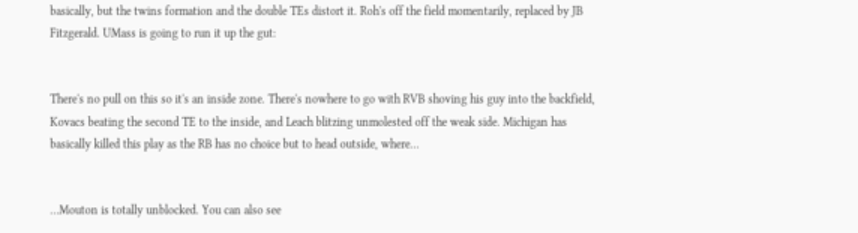basically, but the twins formation and the double TEs distort it. Roh's off the field momentarily, replaced by JB Fitzgerald. UMass is going to run it up the gut:


There's no pull on this so it's an inside zone. There's nowhere to go with RVB shoving his guy into the backfield, Kovacs beating the second TE to the inside, and Leach blitzing unmolested off the weak side. Michigan has basically killed this play as the RB has no choice but to head outside, where…


…Mouton is totally unblocked. You can also see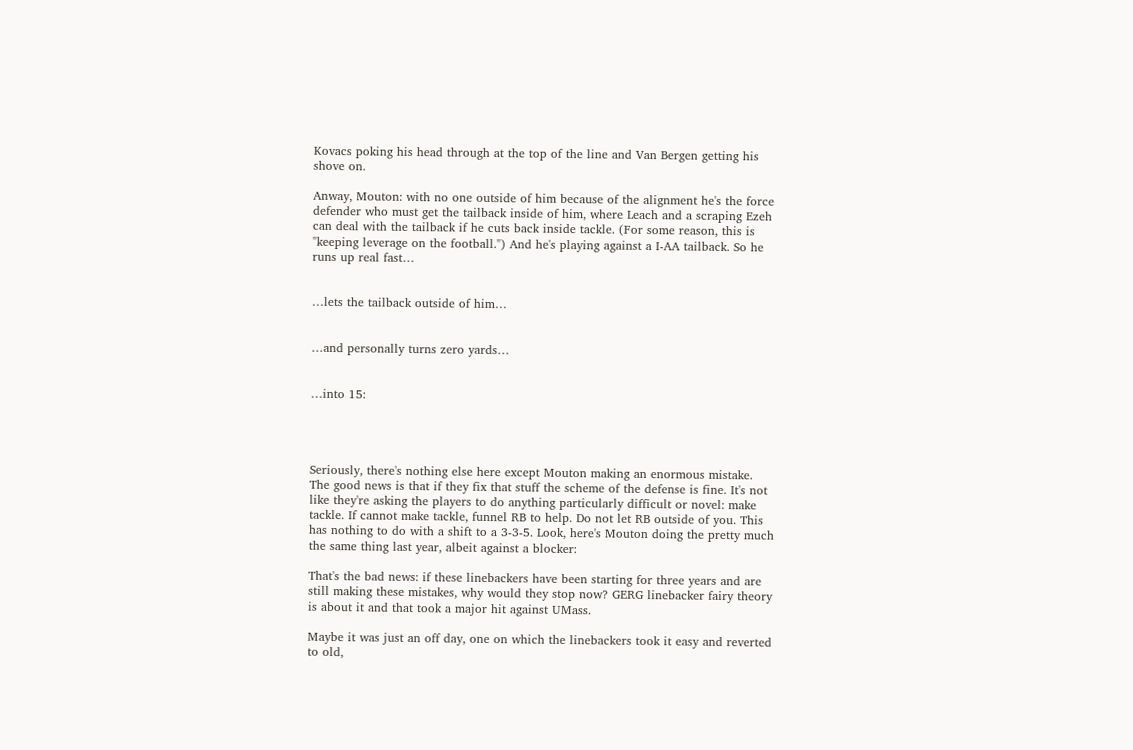Kovacs poking his head through at the top of the line and Van Bergen getting his shove on.

Anway, Mouton: with no one outside of him because of the alignment he's the force defender who must get the tailback inside of him, where Leach and a scraping Ezeh can deal with the tailback if he cuts back inside tackle. (For some reason, this is "keeping leverage on the football.") And he's playing against a I-AA tailback. So he runs up real fast…


…lets the tailback outside of him…


…and personally turns zero yards…


…into 15:




Seriously, there's nothing else here except Mouton making an enormous mistake. The good news is that if they fix that stuff the scheme of the defense is fine. It's not like they're asking the players to do anything particularly difficult or novel: make tackle. If cannot make tackle, funnel RB to help. Do not let RB outside of you. This has nothing to do with a shift to a 3-3-5. Look, here's Mouton doing the pretty much the same thing last year, albeit against a blocker:

That's the bad news: if these linebackers have been starting for three years and are still making these mistakes, why would they stop now? GERG linebacker fairy theory is about it and that took a major hit against UMass.

Maybe it was just an off day, one on which the linebackers took it easy and reverted to old,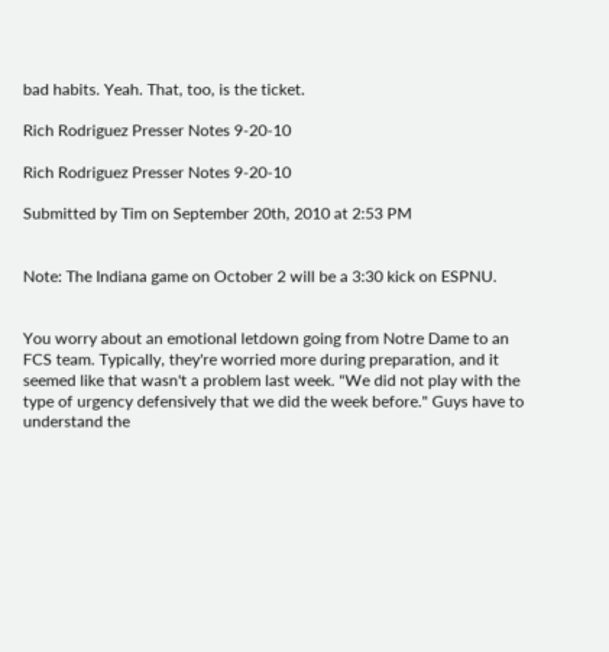bad habits. Yeah. That, too, is the ticket.

Rich Rodriguez Presser Notes 9-20-10

Rich Rodriguez Presser Notes 9-20-10

Submitted by Tim on September 20th, 2010 at 2:53 PM


Note: The Indiana game on October 2 will be a 3:30 kick on ESPNU.


You worry about an emotional letdown going from Notre Dame to an FCS team. Typically, they're worried more during preparation, and it seemed like that wasn't a problem last week. "We did not play with the type of urgency defensively that we did the week before." Guys have to understand the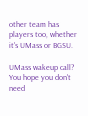other team has players too, whether it's UMass or BGSU.

UMass wakeup call? You hope you don't need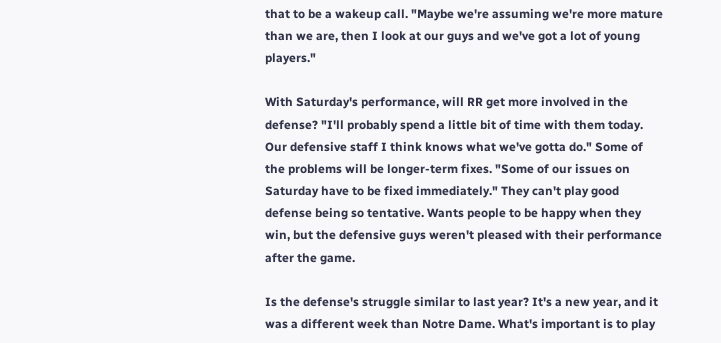that to be a wakeup call. "Maybe we're assuming we're more mature than we are, then I look at our guys and we've got a lot of young players."

With Saturday's performance, will RR get more involved in the defense? "I'll probably spend a little bit of time with them today. Our defensive staff I think knows what we've gotta do." Some of the problems will be longer-term fixes. "Some of our issues on Saturday have to be fixed immediately." They can't play good defense being so tentative. Wants people to be happy when they win, but the defensive guys weren't pleased with their performance after the game.

Is the defense's struggle similar to last year? It's a new year, and it was a different week than Notre Dame. What's important is to play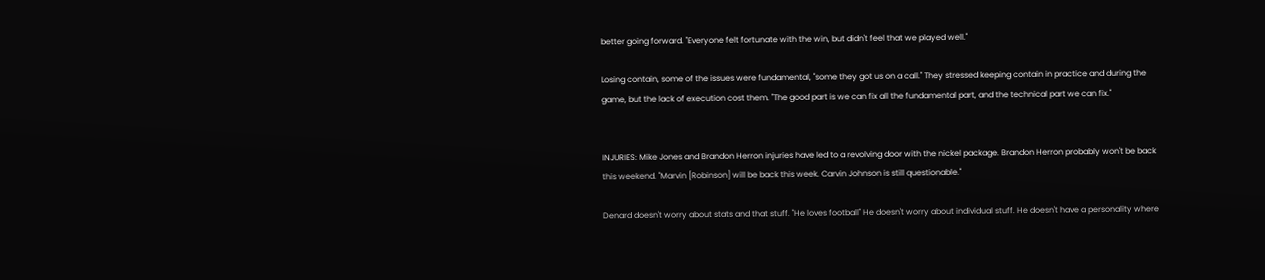better going forward. "Everyone felt fortunate with the win, but didn't feel that we played well."

Losing contain, some of the issues were fundamental, "some they got us on a call." They stressed keeping contain in practice and during the game, but the lack of execution cost them. "The good part is we can fix all the fundamental part, and the technical part we can fix."


INJURIES: Mike Jones and Brandon Herron injuries have led to a revolving door with the nickel package. Brandon Herron probably won't be back this weekend. "Marvin [Robinson] will be back this week. Carvin Johnson is still questionable."

Denard doesn't worry about stats and that stuff. "He loves football" He doesn't worry about individual stuff. He doesn't have a personality where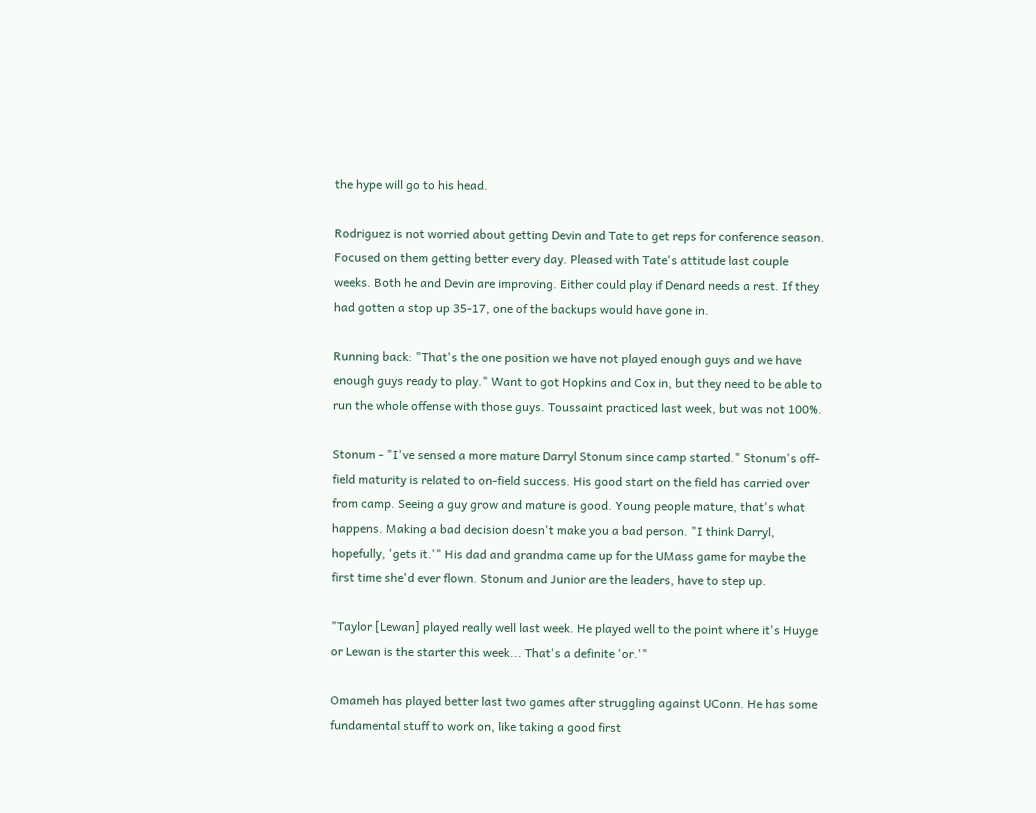the hype will go to his head.

Rodriguez is not worried about getting Devin and Tate to get reps for conference season. Focused on them getting better every day. Pleased with Tate's attitude last couple weeks. Both he and Devin are improving. Either could play if Denard needs a rest. If they had gotten a stop up 35-17, one of the backups would have gone in.

Running back: "That's the one position we have not played enough guys and we have enough guys ready to play." Want to got Hopkins and Cox in, but they need to be able to run the whole offense with those guys. Toussaint practiced last week, but was not 100%.

Stonum - "I've sensed a more mature Darryl Stonum since camp started." Stonum's off-field maturity is related to on-field success. His good start on the field has carried over from camp. Seeing a guy grow and mature is good. Young people mature, that's what happens. Making a bad decision doesn't make you a bad person. "I think Darryl, hopefully, 'gets it.'" His dad and grandma came up for the UMass game for maybe the first time she'd ever flown. Stonum and Junior are the leaders, have to step up.

"Taylor [Lewan] played really well last week. He played well to the point where it's Huyge or Lewan is the starter this week... That's a definite 'or.'"

Omameh has played better last two games after struggling against UConn. He has some fundamental stuff to work on, like taking a good first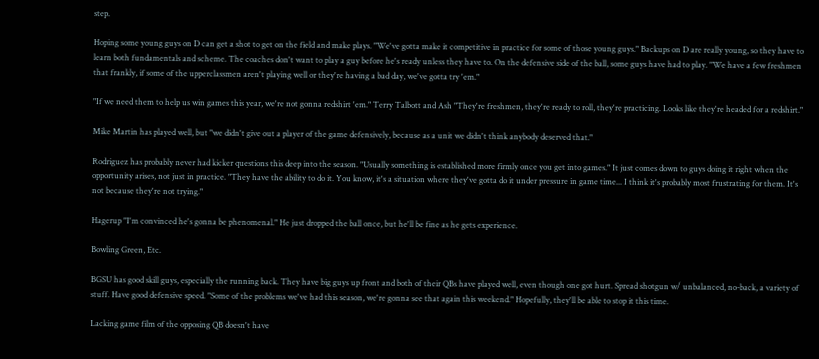step.

Hoping some young guys on D can get a shot to get on the field and make plays. "We've gotta make it competitive in practice for some of those young guys." Backups on D are really young, so they have to learn both fundamentals and scheme. The coaches don't want to play a guy before he's ready unless they have to. On the defensive side of the ball, some guys have had to play. "We have a few freshmen that frankly, if some of the upperclassmen aren't playing well or they're having a bad day, we've gotta try 'em."

"If we need them to help us win games this year, we're not gonna redshirt 'em." Terry Talbott and Ash "They're freshmen, they're ready to roll, they're practicing. Looks like they're headed for a redshirt."

Mike Martin has played well, but "we didn't give out a player of the game defensively, because as a unit we didn't think anybody deserved that."

Rodriguez has probably never had kicker questions this deep into the season. "Usually something is established more firmly once you get into games." It just comes down to guys doing it right when the opportunity arises, not just in practice. "They have the ability to do it. You know, it's a situation where they've gotta do it under pressure in game time... I think it's probably most frustrating for them. It's not because they're not trying."

Hagerup "I'm convinced he's gonna be phenomenal." He just dropped the ball once, but he'll be fine as he gets experience.

Bowling Green, Etc.

BGSU has good skill guys, especially the running back. They have big guys up front and both of their QBs have played well, even though one got hurt. Spread shotgun w/ unbalanced, no-back, a variety of stuff. Have good defensive speed. "Some of the problems we've had this season, we're gonna see that again this weekend." Hopefully, they'll be able to stop it this time.

Lacking game film of the opposing QB doesn't have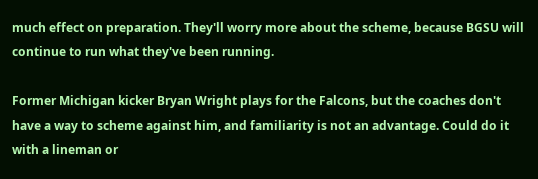much effect on preparation. They'll worry more about the scheme, because BGSU will continue to run what they've been running.

Former Michigan kicker Bryan Wright plays for the Falcons, but the coaches don't have a way to scheme against him, and familiarity is not an advantage. Could do it with a lineman or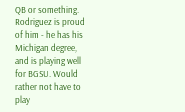QB or something. Rodriguez is proud of him - he has his Michigan degree, and is playing well for BGSU. Would rather not have to play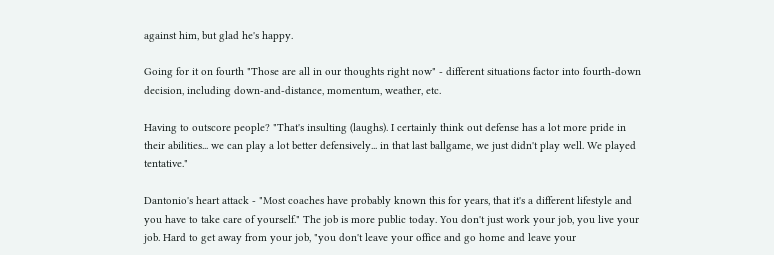against him, but glad he's happy.

Going for it on fourth "Those are all in our thoughts right now" - different situations factor into fourth-down decision, including down-and-distance, momentum, weather, etc.

Having to outscore people? "That's insulting (laughs). I certainly think out defense has a lot more pride in their abilities... we can play a lot better defensively... in that last ballgame, we just didn't play well. We played tentative."

Dantonio's heart attack - "Most coaches have probably known this for years, that it's a different lifestyle and you have to take care of yourself." The job is more public today. You don't just work your job, you live your job. Hard to get away from your job, "you don't leave your office and go home and leave your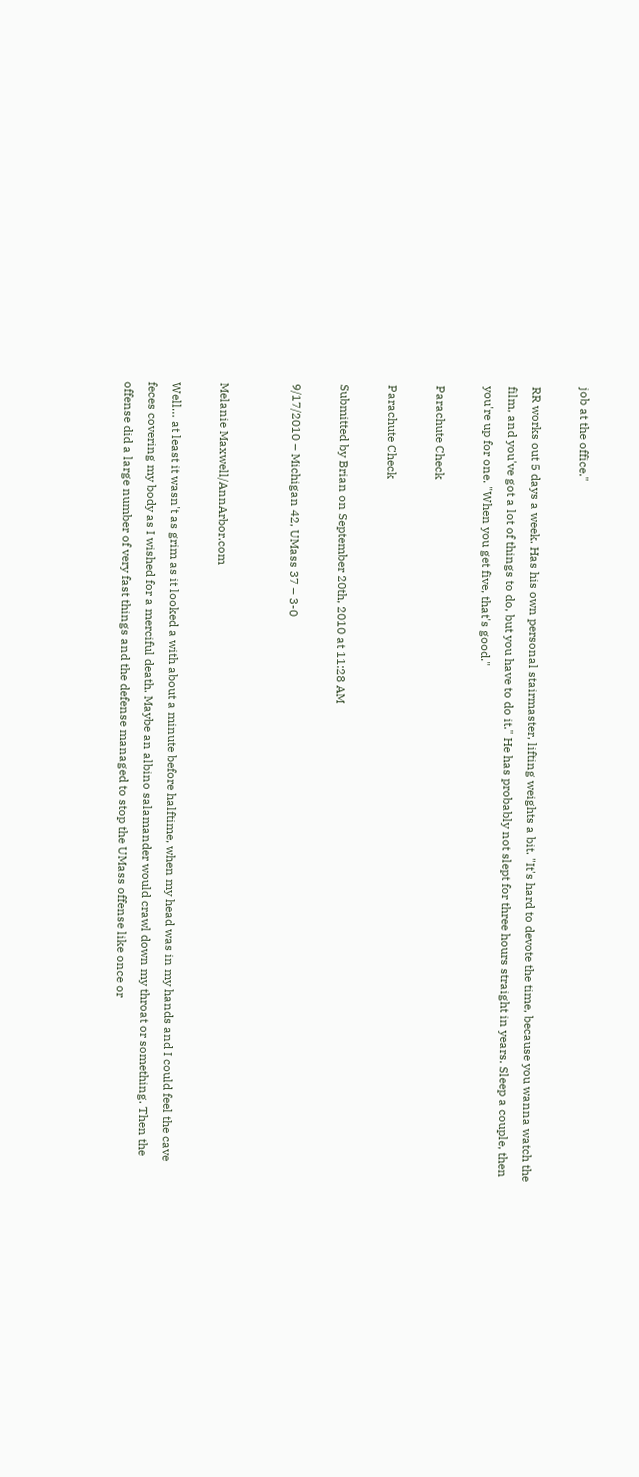job at the office."

RR works out 5 days a week. Has his own personal stairmaster, lifting weights a bit. "It's hard to devote the time, because you wanna watch the film, and you've got a lot of things to do, but you have to do it." He has probably not slept for three hours straight in years. Sleep a couple, then you're up for one. "When you get five, that's good."

Parachute Check

Parachute Check

Submitted by Brian on September 20th, 2010 at 11:28 AM

9/17/2010 – Michigan 42, UMass 37 – 3-0


Melanie Maxwell/AnnArbor.com

Well… at least it wasn't as grim as it looked a with about a minute before halftime, when my head was in my hands and I could feel the cave feces covering my body as I wished for a merciful death. Maybe an albino salamander would crawl down my throat or something. Then the offense did a large number of very fast things and the defense managed to stop the UMass offense like once or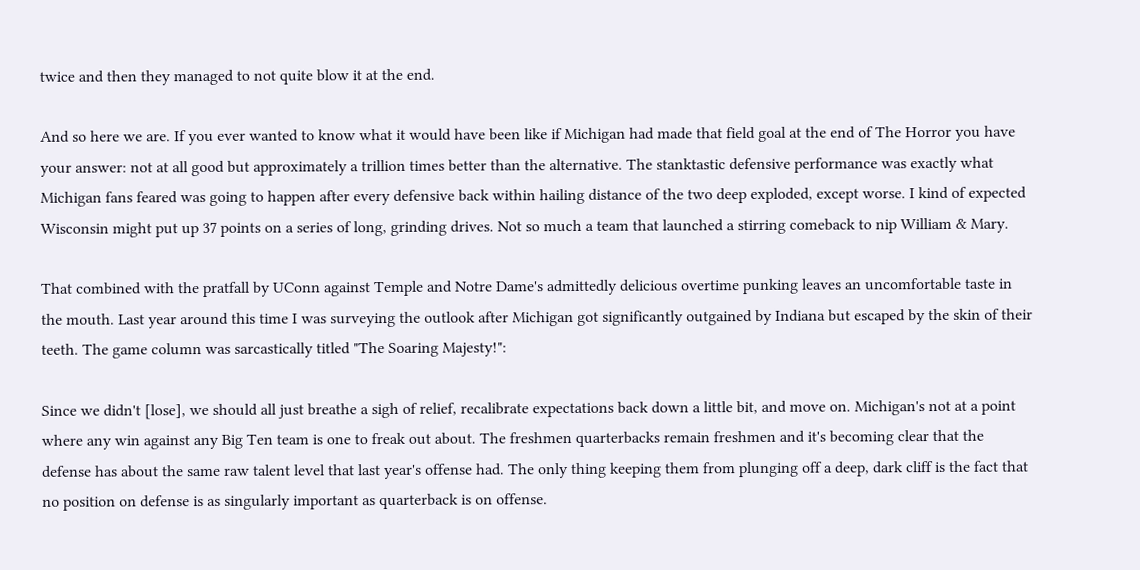twice and then they managed to not quite blow it at the end.

And so here we are. If you ever wanted to know what it would have been like if Michigan had made that field goal at the end of The Horror you have your answer: not at all good but approximately a trillion times better than the alternative. The stanktastic defensive performance was exactly what Michigan fans feared was going to happen after every defensive back within hailing distance of the two deep exploded, except worse. I kind of expected Wisconsin might put up 37 points on a series of long, grinding drives. Not so much a team that launched a stirring comeback to nip William & Mary.

That combined with the pratfall by UConn against Temple and Notre Dame's admittedly delicious overtime punking leaves an uncomfortable taste in the mouth. Last year around this time I was surveying the outlook after Michigan got significantly outgained by Indiana but escaped by the skin of their teeth. The game column was sarcastically titled "The Soaring Majesty!":

Since we didn't [lose], we should all just breathe a sigh of relief, recalibrate expectations back down a little bit, and move on. Michigan's not at a point where any win against any Big Ten team is one to freak out about. The freshmen quarterbacks remain freshmen and it's becoming clear that the defense has about the same raw talent level that last year's offense had. The only thing keeping them from plunging off a deep, dark cliff is the fact that no position on defense is as singularly important as quarterback is on offense.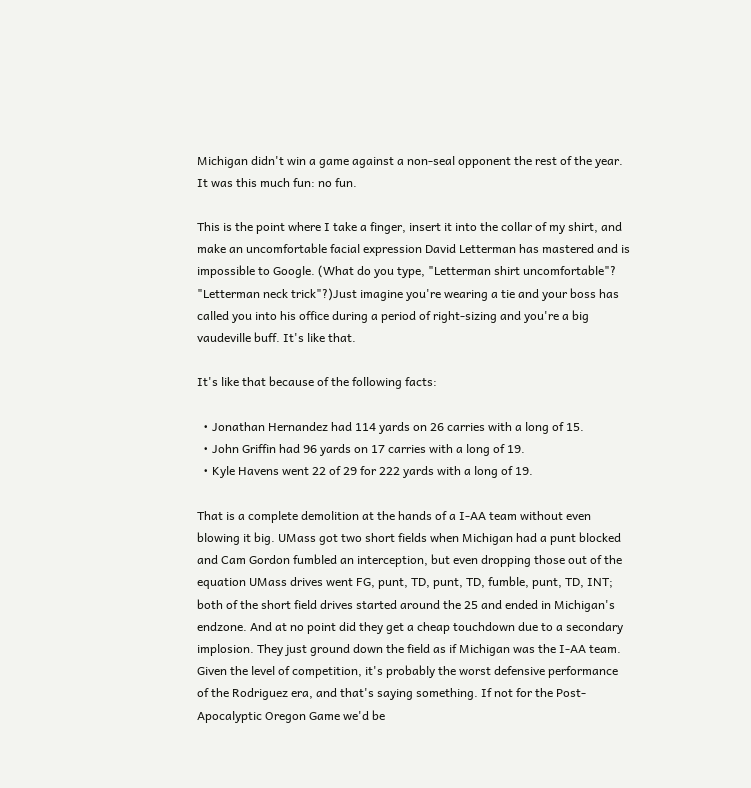Michigan didn't win a game against a non-seal opponent the rest of the year. It was this much fun: no fun.

This is the point where I take a finger, insert it into the collar of my shirt, and make an uncomfortable facial expression David Letterman has mastered and is impossible to Google. (What do you type, "Letterman shirt uncomfortable"? "Letterman neck trick"?)Just imagine you're wearing a tie and your boss has called you into his office during a period of right-sizing and you're a big vaudeville buff. It's like that.

It's like that because of the following facts:

  • Jonathan Hernandez had 114 yards on 26 carries with a long of 15.
  • John Griffin had 96 yards on 17 carries with a long of 19.
  • Kyle Havens went 22 of 29 for 222 yards with a long of 19.

That is a complete demolition at the hands of a I-AA team without even blowing it big. UMass got two short fields when Michigan had a punt blocked and Cam Gordon fumbled an interception, but even dropping those out of the equation UMass drives went FG, punt, TD, punt, TD, fumble, punt, TD, INT; both of the short field drives started around the 25 and ended in Michigan's endzone. And at no point did they get a cheap touchdown due to a secondary implosion. They just ground down the field as if Michigan was the I-AA team. Given the level of competition, it's probably the worst defensive performance of the Rodriguez era, and that's saying something. If not for the Post-Apocalyptic Oregon Game we'd be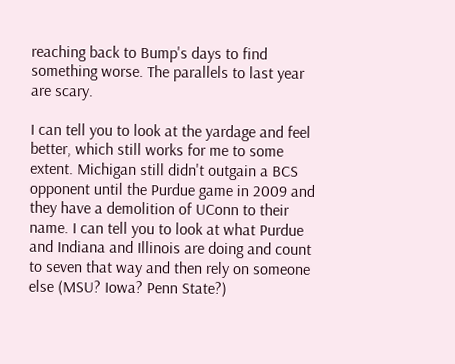reaching back to Bump's days to find something worse. The parallels to last year are scary.

I can tell you to look at the yardage and feel better, which still works for me to some extent. Michigan still didn't outgain a BCS opponent until the Purdue game in 2009 and they have a demolition of UConn to their name. I can tell you to look at what Purdue and Indiana and Illinois are doing and count to seven that way and then rely on someone else (MSU? Iowa? Penn State?)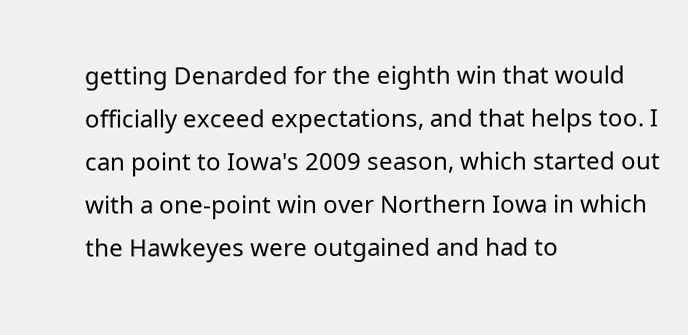getting Denarded for the eighth win that would officially exceed expectations, and that helps too. I can point to Iowa's 2009 season, which started out with a one-point win over Northern Iowa in which the Hawkeyes were outgained and had to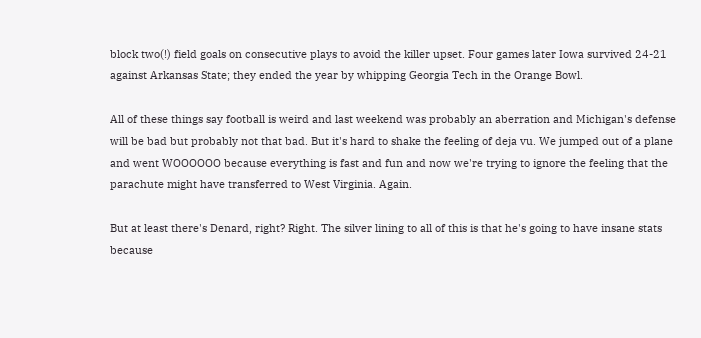block two(!) field goals on consecutive plays to avoid the killer upset. Four games later Iowa survived 24-21 against Arkansas State; they ended the year by whipping Georgia Tech in the Orange Bowl.

All of these things say football is weird and last weekend was probably an aberration and Michigan's defense will be bad but probably not that bad. But it's hard to shake the feeling of deja vu. We jumped out of a plane and went WOOOOOO because everything is fast and fun and now we're trying to ignore the feeling that the parachute might have transferred to West Virginia. Again.

But at least there's Denard, right? Right. The silver lining to all of this is that he's going to have insane stats because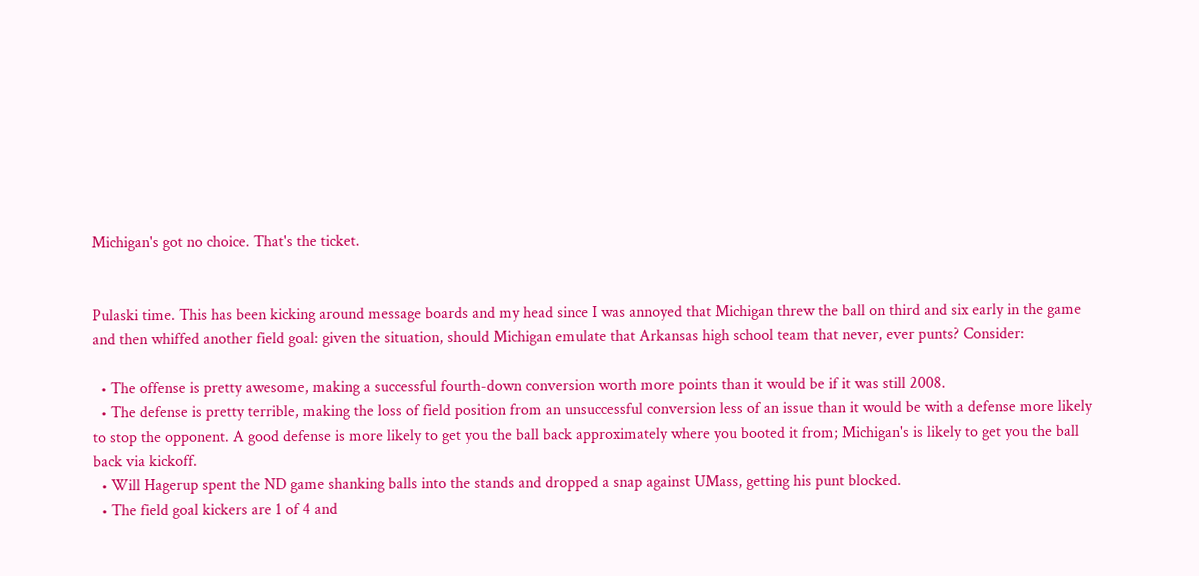Michigan's got no choice. That's the ticket.


Pulaski time. This has been kicking around message boards and my head since I was annoyed that Michigan threw the ball on third and six early in the game and then whiffed another field goal: given the situation, should Michigan emulate that Arkansas high school team that never, ever punts? Consider:

  • The offense is pretty awesome, making a successful fourth-down conversion worth more points than it would be if it was still 2008.
  • The defense is pretty terrible, making the loss of field position from an unsuccessful conversion less of an issue than it would be with a defense more likely to stop the opponent. A good defense is more likely to get you the ball back approximately where you booted it from; Michigan's is likely to get you the ball back via kickoff.
  • Will Hagerup spent the ND game shanking balls into the stands and dropped a snap against UMass, getting his punt blocked.
  • The field goal kickers are 1 of 4 and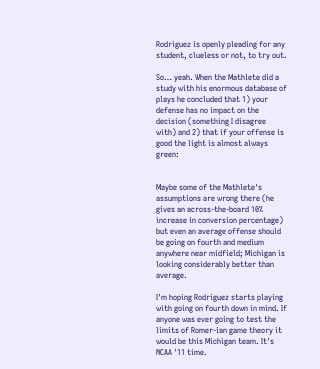Rodriguez is openly pleading for any student, clueless or not, to try out.

So… yeah. When the Mathlete did a study with his enormous database of plays he concluded that 1) your defense has no impact on the decision (something I disagree with) and 2) that if your offense is good the light is almost always green:


Maybe some of the Mathlete's assumptions are wrong there (he gives an across-the-board 10% increase in conversion percentage) but even an average offense should be going on fourth and medium anywhere near midfield; Michigan is looking considerably better than average.

I'm hoping Rodriguez starts playing with going on fourth down in mind. If anyone was ever going to test the limits of Romer-ian game theory it would be this Michigan team. It's NCAA '11 time.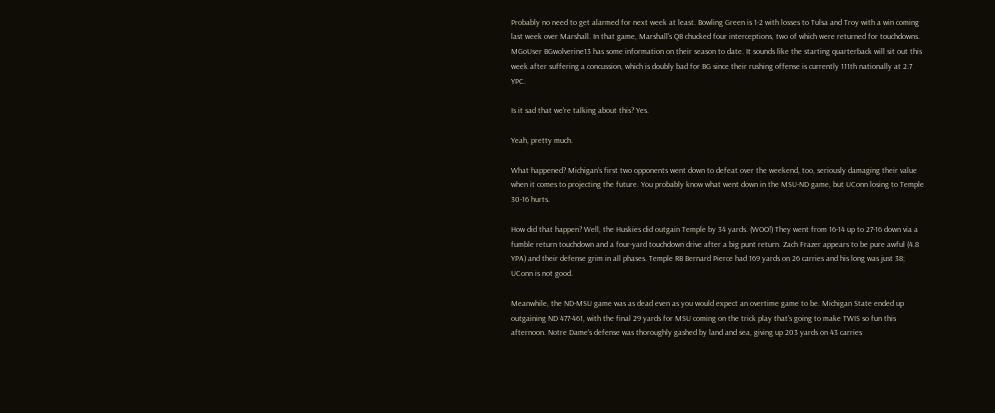Probably no need to get alarmed for next week at least. Bowling Green is 1-2 with losses to Tulsa and Troy with a win coming last week over Marshall. In that game, Marshall's QB chucked four interceptions, two of which were returned for touchdowns. MGoUser BGwolverine13 has some information on their season to date. It sounds like the starting quarterback will sit out this week after suffering a concussion, which is doubly bad for BG since their rushing offense is currently 111th nationally at 2.7 YPC.

Is it sad that we're talking about this? Yes.

Yeah, pretty much.

What happened? Michigan's first two opponents went down to defeat over the weekend, too, seriously damaging their value when it comes to projecting the future. You probably know what went down in the MSU-ND game, but UConn losing to Temple 30-16 hurts.

How did that happen? Well, the Huskies did outgain Temple by 34 yards. (WOO!) They went from 16-14 up to 27-16 down via a fumble return touchdown and a four-yard touchdown drive after a big punt return. Zach Frazer appears to be pure awful (4.8 YPA) and their defense grim in all phases. Temple RB Bernard Pierce had 169 yards on 26 carries and his long was just 38; UConn is not good.

Meanwhile, the ND-MSU game was as dead even as you would expect an overtime game to be. Michigan State ended up outgaining ND 477-461, with the final 29 yards for MSU coming on the trick play that's going to make TWIS so fun this afternoon. Notre Dame's defense was thoroughly gashed by land and sea, giving up 203 yards on 43 carries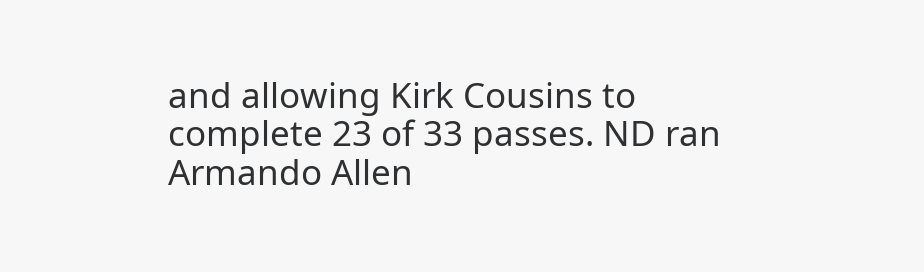and allowing Kirk Cousins to complete 23 of 33 passes. ND ran Armando Allen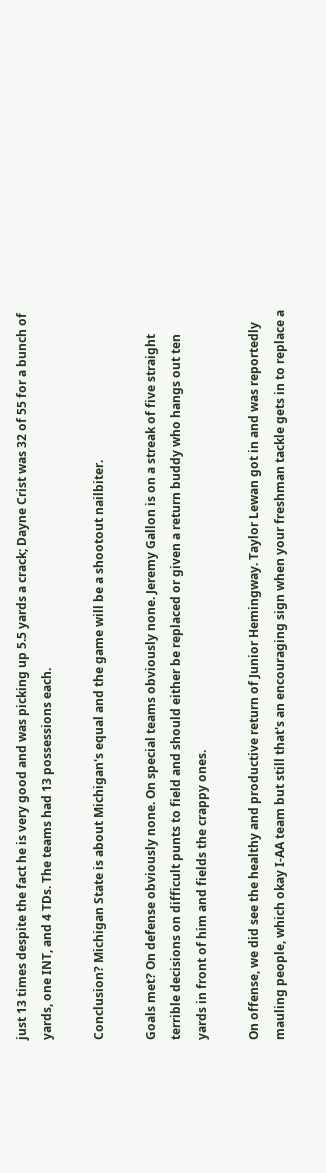just 13 times despite the fact he is very good and was picking up 5.5 yards a crack; Dayne Crist was 32 of 55 for a bunch of yards, one INT, and 4 TDs. The teams had 13 possessions each.

Conclusion? Michigan State is about Michigan's equal and the game will be a shootout nailbiter.

Goals met? On defense obviously none. On special teams obviously none. Jeremy Gallon is on a streak of five straight terrible decisions on difficult punts to field and should either be replaced or given a return buddy who hangs out ten yards in front of him and fields the crappy ones.

On offense, we did see the healthy and productive return of Junior Hemingway. Taylor Lewan got in and was reportedly mauling people, which okay I-AA team but still that's an encouraging sign when your freshman tackle gets in to replace a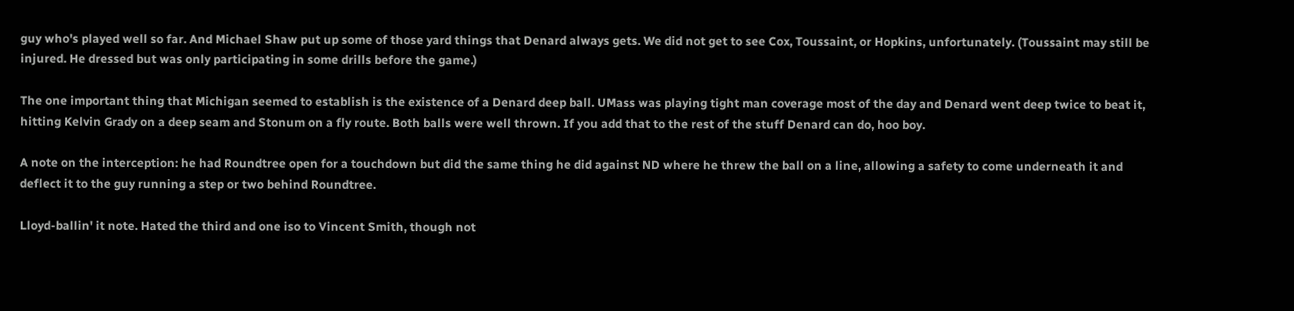guy who's played well so far. And Michael Shaw put up some of those yard things that Denard always gets. We did not get to see Cox, Toussaint, or Hopkins, unfortunately. (Toussaint may still be injured. He dressed but was only participating in some drills before the game.)

The one important thing that Michigan seemed to establish is the existence of a Denard deep ball. UMass was playing tight man coverage most of the day and Denard went deep twice to beat it, hitting Kelvin Grady on a deep seam and Stonum on a fly route. Both balls were well thrown. If you add that to the rest of the stuff Denard can do, hoo boy.

A note on the interception: he had Roundtree open for a touchdown but did the same thing he did against ND where he threw the ball on a line, allowing a safety to come underneath it and deflect it to the guy running a step or two behind Roundtree.

Lloyd-ballin' it note. Hated the third and one iso to Vincent Smith, though not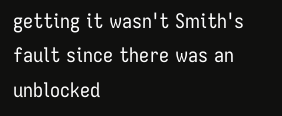getting it wasn't Smith's fault since there was an unblocked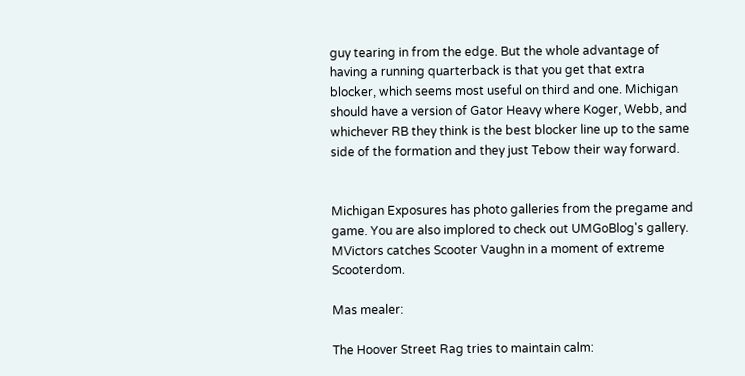guy tearing in from the edge. But the whole advantage of having a running quarterback is that you get that extra blocker, which seems most useful on third and one. Michigan should have a version of Gator Heavy where Koger, Webb, and whichever RB they think is the best blocker line up to the same side of the formation and they just Tebow their way forward.


Michigan Exposures has photo galleries from the pregame and game. You are also implored to check out UMGoBlog's gallery. MVictors catches Scooter Vaughn in a moment of extreme Scooterdom.

Mas mealer:

The Hoover Street Rag tries to maintain calm: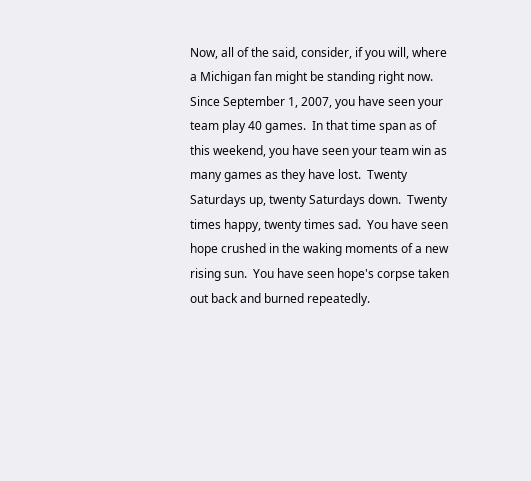Now, all of the said, consider, if you will, where a Michigan fan might be standing right now.  Since September 1, 2007, you have seen your team play 40 games.  In that time span as of this weekend, you have seen your team win as many games as they have lost.  Twenty Saturdays up, twenty Saturdays down.  Twenty times happy, twenty times sad.  You have seen hope crushed in the waking moments of a new rising sun.  You have seen hope's corpse taken out back and burned repeatedly.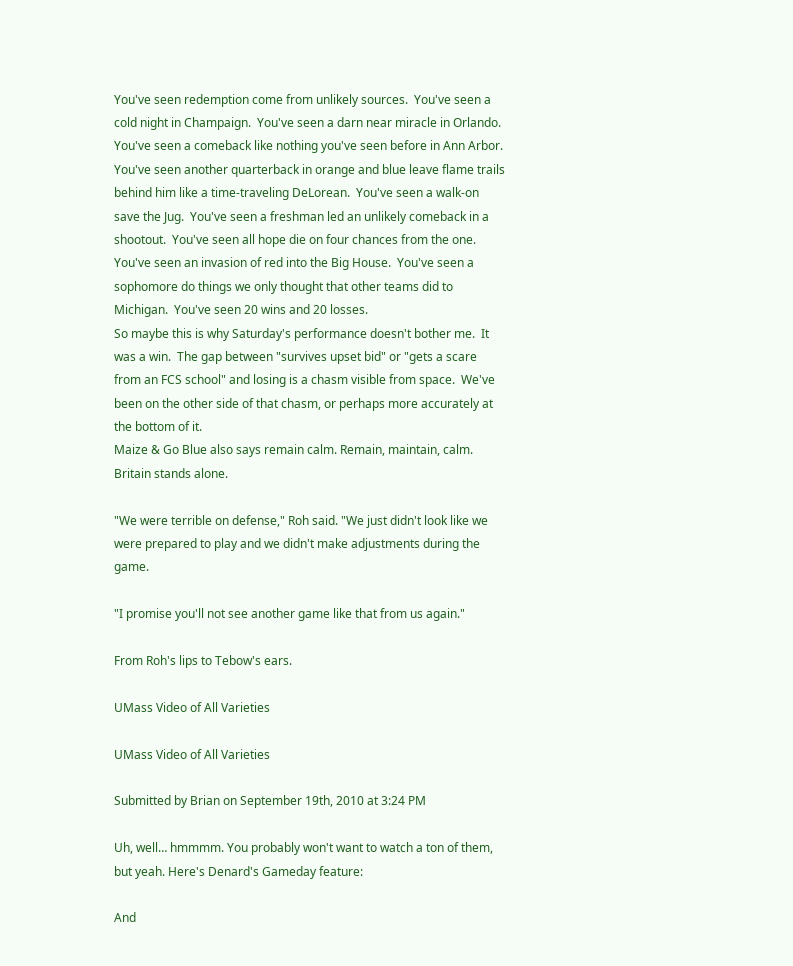You've seen redemption come from unlikely sources.  You've seen a cold night in Champaign.  You've seen a darn near miracle in Orlando.  You've seen a comeback like nothing you've seen before in Ann Arbor.  You've seen another quarterback in orange and blue leave flame trails behind him like a time-traveling DeLorean.  You've seen a walk-on save the Jug.  You've seen a freshman led an unlikely comeback in a shootout.  You've seen all hope die on four chances from the one.  You've seen an invasion of red into the Big House.  You've seen a sophomore do things we only thought that other teams did to Michigan.  You've seen 20 wins and 20 losses.
So maybe this is why Saturday's performance doesn't bother me.  It was a win.  The gap between "survives upset bid" or "gets a scare from an FCS school" and losing is a chasm visible from space.  We've been on the other side of that chasm, or perhaps more accurately at the bottom of it.
Maize & Go Blue also says remain calm. Remain, maintain, calm. Britain stands alone.

"We were terrible on defense," Roh said. "We just didn't look like we were prepared to play and we didn't make adjustments during the game.

"I promise you'll not see another game like that from us again."

From Roh's lips to Tebow's ears.

UMass Video of All Varieties

UMass Video of All Varieties

Submitted by Brian on September 19th, 2010 at 3:24 PM

Uh, well… hmmmm. You probably won't want to watch a ton of them, but yeah. Here's Denard's Gameday feature:

And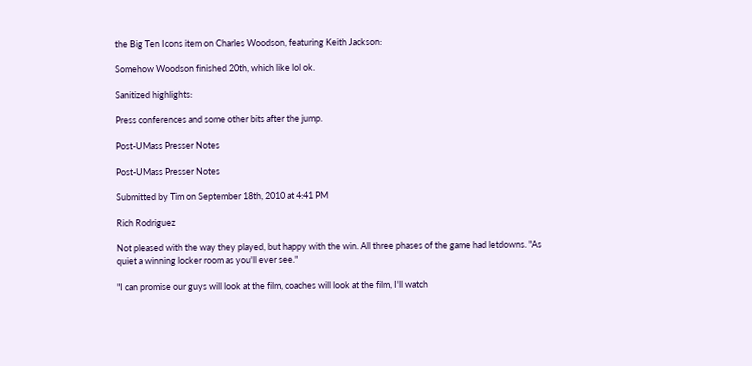the Big Ten Icons item on Charles Woodson, featuring Keith Jackson:

Somehow Woodson finished 20th, which like lol ok.

Sanitized highlights:

Press conferences and some other bits after the jump.

Post-UMass Presser Notes

Post-UMass Presser Notes

Submitted by Tim on September 18th, 2010 at 4:41 PM

Rich Rodriguez

Not pleased with the way they played, but happy with the win. All three phases of the game had letdowns. "As quiet a winning locker room as you'll ever see."

"I can promise our guys will look at the film, coaches will look at the film, I'll watch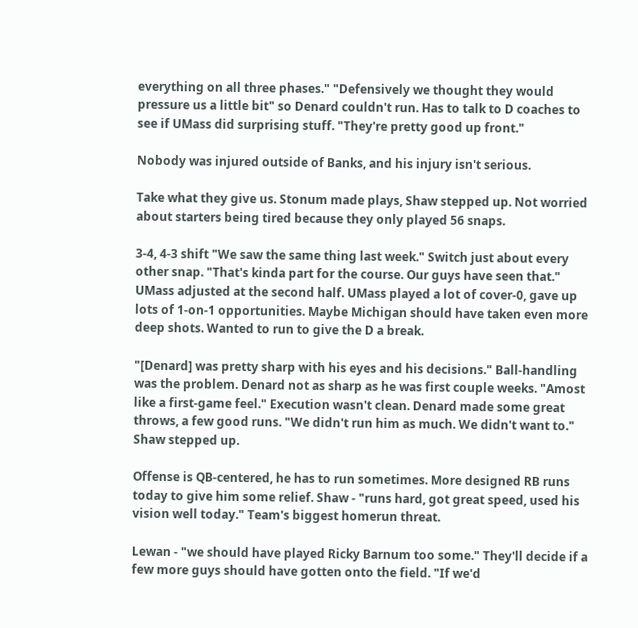everything on all three phases." "Defensively we thought they would pressure us a little bit" so Denard couldn't run. Has to talk to D coaches to see if UMass did surprising stuff. "They're pretty good up front."

Nobody was injured outside of Banks, and his injury isn't serious.

Take what they give us. Stonum made plays, Shaw stepped up. Not worried about starters being tired because they only played 56 snaps.

3-4, 4-3 shift "We saw the same thing last week." Switch just about every other snap. "That's kinda part for the course. Our guys have seen that." UMass adjusted at the second half. UMass played a lot of cover-0, gave up lots of 1-on-1 opportunities. Maybe Michigan should have taken even more deep shots. Wanted to run to give the D a break.

"[Denard] was pretty sharp with his eyes and his decisions." Ball-handling was the problem. Denard not as sharp as he was first couple weeks. "Amost like a first-game feel." Execution wasn't clean. Denard made some great throws, a few good runs. "We didn't run him as much. We didn't want to." Shaw stepped up.

Offense is QB-centered, he has to run sometimes. More designed RB runs today to give him some relief. Shaw - "runs hard, got great speed, used his vision well today." Team's biggest homerun threat.

Lewan - "we should have played Ricky Barnum too some." They'll decide if a few more guys should have gotten onto the field. "If we'd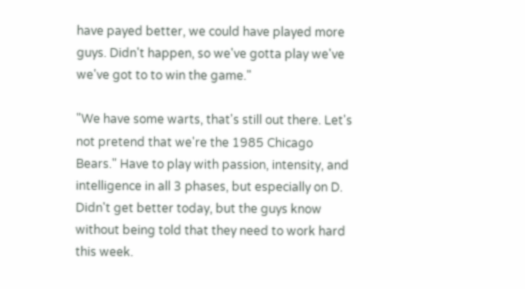have payed better, we could have played more guys. Didn't happen, so we've gotta play we've we've got to to win the game."

"We have some warts, that's still out there. Let's not pretend that we're the 1985 Chicago Bears." Have to play with passion, intensity, and intelligence in all 3 phases, but especially on D. Didn't get better today, but the guys know without being told that they need to work hard this week.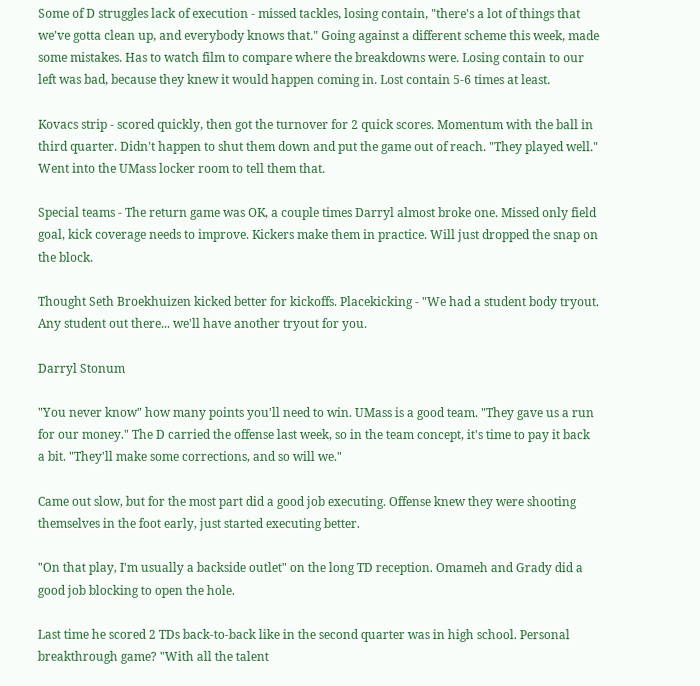Some of D struggles lack of execution - missed tackles, losing contain, "there's a lot of things that we've gotta clean up, and everybody knows that." Going against a different scheme this week, made some mistakes. Has to watch film to compare where the breakdowns were. Losing contain to our left was bad, because they knew it would happen coming in. Lost contain 5-6 times at least.

Kovacs strip - scored quickly, then got the turnover for 2 quick scores. Momentum with the ball in third quarter. Didn't happen to shut them down and put the game out of reach. "They played well." Went into the UMass locker room to tell them that.

Special teams - The return game was OK, a couple times Darryl almost broke one. Missed only field goal, kick coverage needs to improve. Kickers make them in practice. Will just dropped the snap on the block.

Thought Seth Broekhuizen kicked better for kickoffs. Placekicking - "We had a student body tryout. Any student out there... we'll have another tryout for you.

Darryl Stonum

"You never know" how many points you'll need to win. UMass is a good team. "They gave us a run for our money." The D carried the offense last week, so in the team concept, it's time to pay it back a bit. "They'll make some corrections, and so will we."

Came out slow, but for the most part did a good job executing. Offense knew they were shooting themselves in the foot early, just started executing better.

"On that play, I'm usually a backside outlet" on the long TD reception. Omameh and Grady did a good job blocking to open the hole.

Last time he scored 2 TDs back-to-back like in the second quarter was in high school. Personal breakthrough game? "With all the talent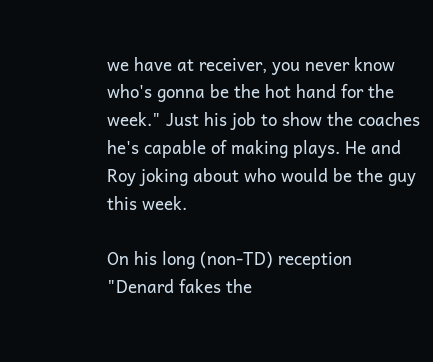we have at receiver, you never know who's gonna be the hot hand for the week." Just his job to show the coaches he's capable of making plays. He and Roy joking about who would be the guy this week.

On his long (non-TD) reception "Denard fakes the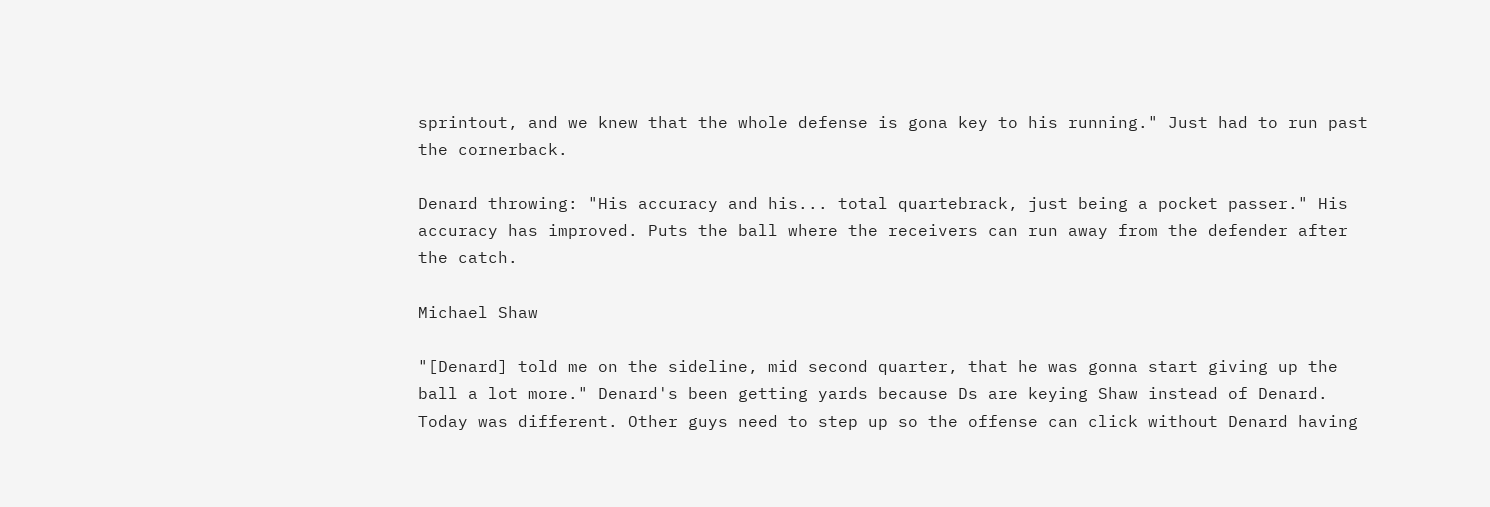sprintout, and we knew that the whole defense is gona key to his running." Just had to run past the cornerback.

Denard throwing: "His accuracy and his... total quartebrack, just being a pocket passer." His accuracy has improved. Puts the ball where the receivers can run away from the defender after the catch.

Michael Shaw

"[Denard] told me on the sideline, mid second quarter, that he was gonna start giving up the ball a lot more." Denard's been getting yards because Ds are keying Shaw instead of Denard. Today was different. Other guys need to step up so the offense can click without Denard having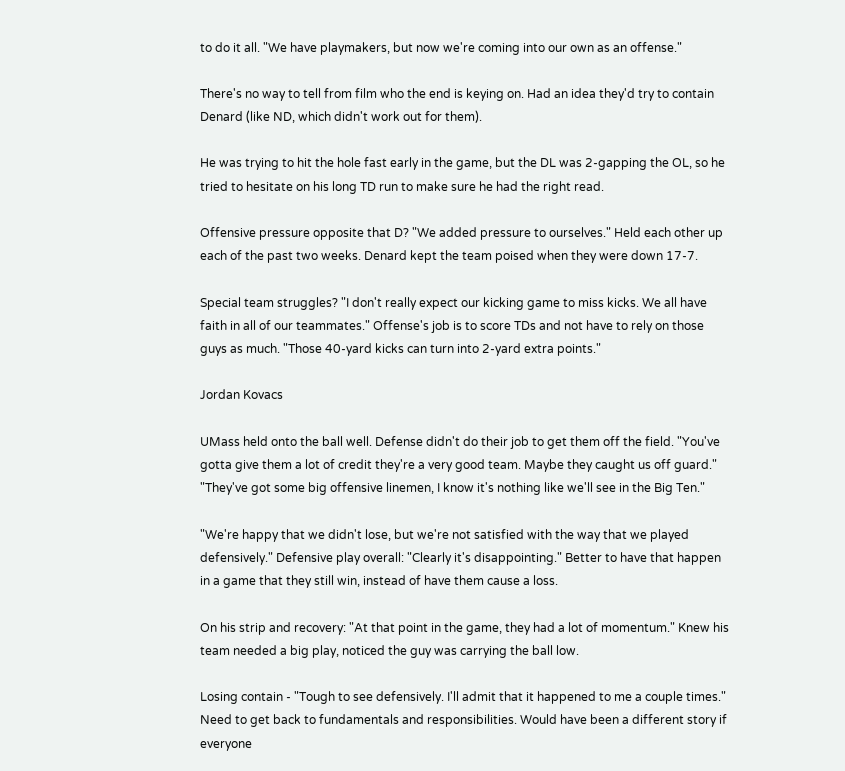to do it all. "We have playmakers, but now we're coming into our own as an offense."

There's no way to tell from film who the end is keying on. Had an idea they'd try to contain Denard (like ND, which didn't work out for them).

He was trying to hit the hole fast early in the game, but the DL was 2-gapping the OL, so he tried to hesitate on his long TD run to make sure he had the right read.

Offensive pressure opposite that D? "We added pressure to ourselves." Held each other up each of the past two weeks. Denard kept the team poised when they were down 17-7.

Special team struggles? "I don't really expect our kicking game to miss kicks. We all have faith in all of our teammates." Offense's job is to score TDs and not have to rely on those guys as much. "Those 40-yard kicks can turn into 2-yard extra points."

Jordan Kovacs

UMass held onto the ball well. Defense didn't do their job to get them off the field. "You've gotta give them a lot of credit they're a very good team. Maybe they caught us off guard." "They've got some big offensive linemen, I know it's nothing like we'll see in the Big Ten."

"We're happy that we didn't lose, but we're not satisfied with the way that we played defensively." Defensive play overall: "Clearly it's disappointing." Better to have that happen in a game that they still win, instead of have them cause a loss.

On his strip and recovery: "At that point in the game, they had a lot of momentum." Knew his team needed a big play, noticed the guy was carrying the ball low.

Losing contain - "Tough to see defensively. I'll admit that it happened to me a couple times." Need to get back to fundamentals and responsibilities. Would have been a different story if everyone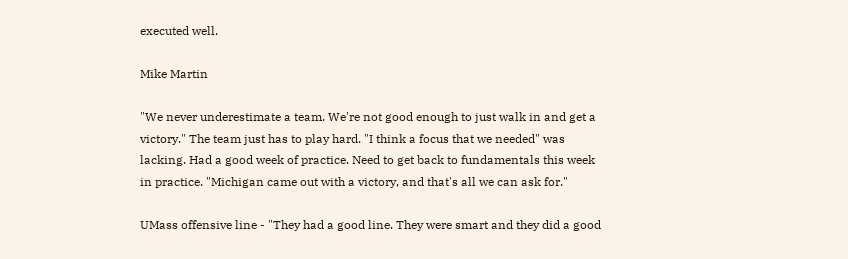executed well.

Mike Martin

"We never underestimate a team. We're not good enough to just walk in and get a victory." The team just has to play hard. "I think a focus that we needed" was lacking. Had a good week of practice. Need to get back to fundamentals this week in practice. "Michigan came out with a victory, and that's all we can ask for."

UMass offensive line - "They had a good line. They were smart and they did a good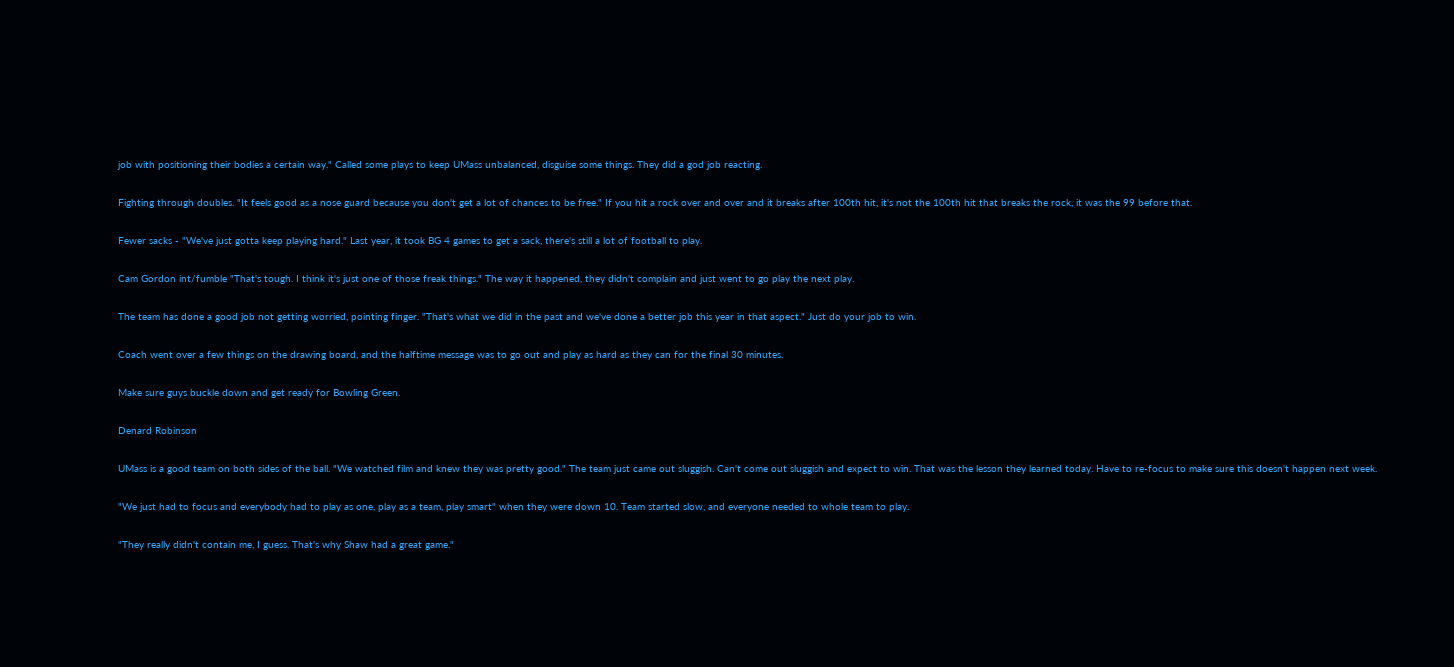job with positioning their bodies a certain way." Called some plays to keep UMass unbalanced, disguise some things. They did a god job reacting.

Fighting through doubles. "It feels good as a nose guard because you don't get a lot of chances to be free." If you hit a rock over and over and it breaks after 100th hit, it's not the 100th hit that breaks the rock, it was the 99 before that.

Fewer sacks - "We've just gotta keep playing hard." Last year, it took BG 4 games to get a sack, there's still a lot of football to play.

Cam Gordon int/fumble "That's tough. I think it's just one of those freak things." The way it happened, they didn't complain and just went to go play the next play.

The team has done a good job not getting worried, pointing finger. "That's what we did in the past and we've done a better job this year in that aspect." Just do your job to win.

Coach went over a few things on the drawing board, and the halftime message was to go out and play as hard as they can for the final 30 minutes.

Make sure guys buckle down and get ready for Bowling Green.

Denard Robinson

UMass is a good team on both sides of the ball. "We watched film and knew they was pretty good." The team just came out sluggish. Can't come out sluggish and expect to win. That was the lesson they learned today. Have to re-focus to make sure this doesn't happen next week.

"We just had to focus and everybody had to play as one, play as a team, play smart" when they were down 10. Team started slow, and everyone needed to whole team to play.

"They really didn't contain me, I guess. That's why Shaw had a great game."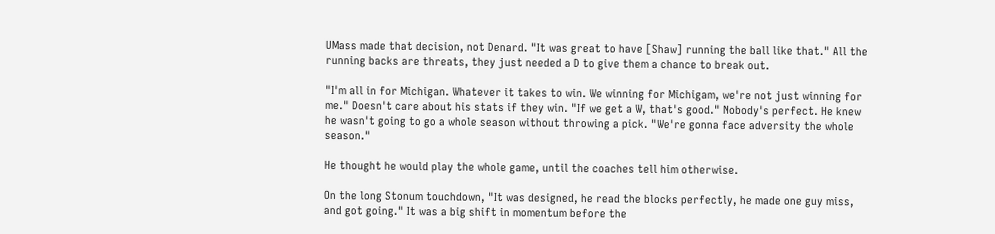UMass made that decision, not Denard. "It was great to have [Shaw] running the ball like that." All the running backs are threats, they just needed a D to give them a chance to break out.

"I'm all in for Michigan. Whatever it takes to win. We winning for Michigam, we're not just winning for me." Doesn't care about his stats if they win. "If we get a W, that's good." Nobody's perfect. He knew he wasn't going to go a whole season without throwing a pick. "We're gonna face adversity the whole season."

He thought he would play the whole game, until the coaches tell him otherwise.

On the long Stonum touchdown, "It was designed, he read the blocks perfectly, he made one guy miss, and got going." It was a big shift in momentum before the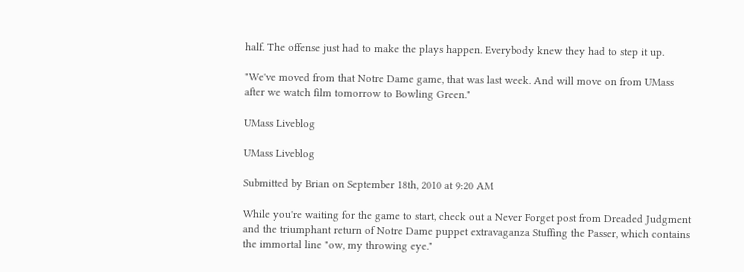half. The offense just had to make the plays happen. Everybody knew they had to step it up.

"We've moved from that Notre Dame game, that was last week. And will move on from UMass after we watch film tomorrow to Bowling Green."

UMass Liveblog

UMass Liveblog

Submitted by Brian on September 18th, 2010 at 9:20 AM

While you're waiting for the game to start, check out a Never Forget post from Dreaded Judgment and the triumphant return of Notre Dame puppet extravaganza Stuffing the Passer, which contains the immortal line "ow, my throwing eye."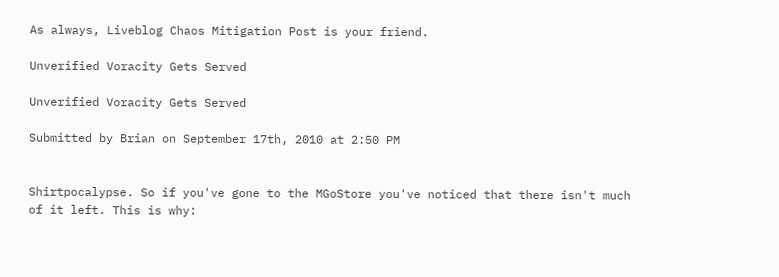As always, Liveblog Chaos Mitigation Post is your friend.

Unverified Voracity Gets Served

Unverified Voracity Gets Served

Submitted by Brian on September 17th, 2010 at 2:50 PM


Shirtpocalypse. So if you've gone to the MGoStore you've noticed that there isn't much of it left. This is why: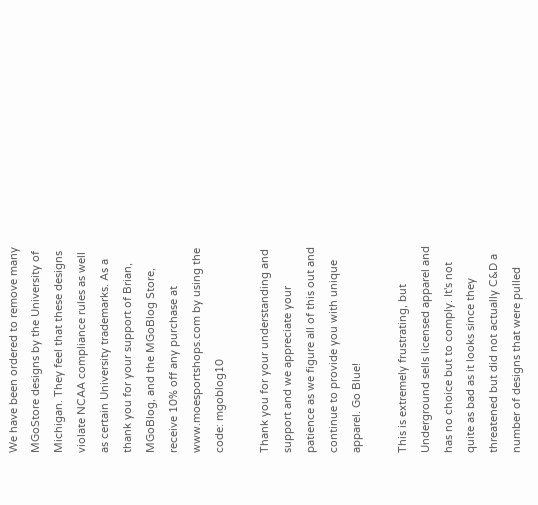We have been ordered to remove many MGoStore designs by the University of Michigan. They feel that these designs violate NCAA compliance rules as well as certain University trademarks. As a thank you for your support of Brian, MGoBlog, and the MGoBlog Store, receive 10% off any purchase at www.moesportshops.com by using the code: mgoblog10

Thank you for your understanding and support and we appreciate your patience as we figure all of this out and continue to provide you with unique apparel. Go Blue!

This is extremely frustrating, but Underground sells licensed apparel and has no choice but to comply. It's not quite as bad as it looks since they threatened but did not actually C&D a number of designs that were pulled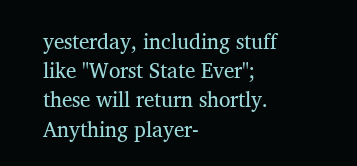yesterday, including stuff like "Worst State Ever"; these will return shortly. Anything player-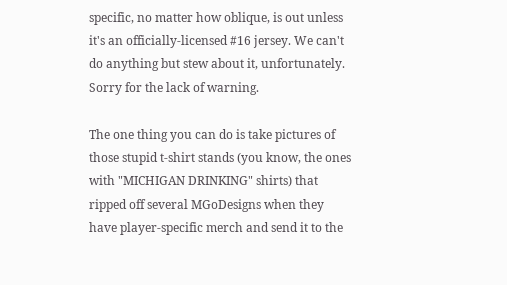specific, no matter how oblique, is out unless it's an officially-licensed #16 jersey. We can't do anything but stew about it, unfortunately. Sorry for the lack of warning.

The one thing you can do is take pictures of those stupid t-shirt stands (you know, the ones with "MICHIGAN DRINKING" shirts) that ripped off several MGoDesigns when they have player-specific merch and send it to the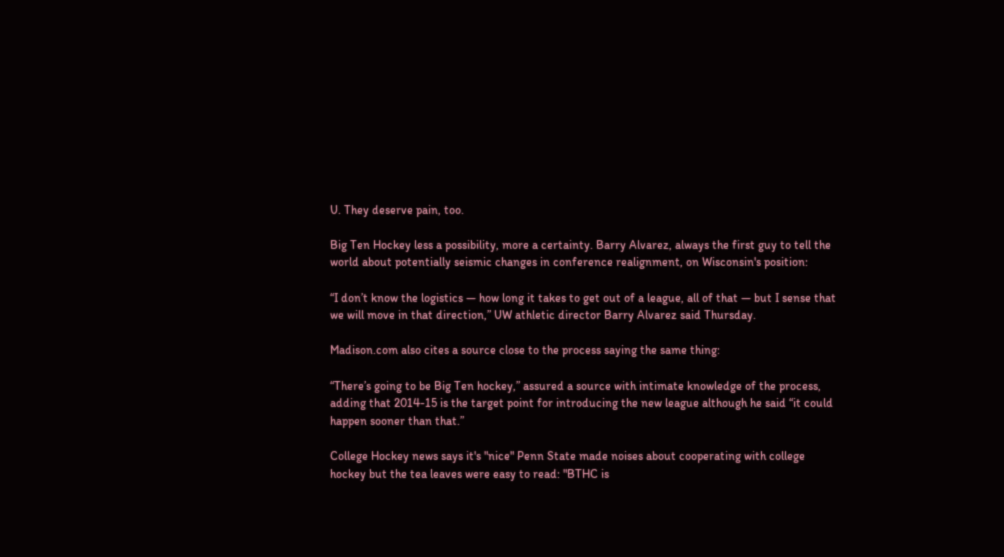U. They deserve pain, too.

Big Ten Hockey less a possibility, more a certainty. Barry Alvarez, always the first guy to tell the world about potentially seismic changes in conference realignment, on Wisconsin's position:

“I don’t know the logistics — how long it takes to get out of a league, all of that — but I sense that we will move in that direction,” UW athletic director Barry Alvarez said Thursday.

Madison.com also cites a source close to the process saying the same thing:

“There’s going to be Big Ten hockey,” assured a source with intimate knowledge of the process, adding that 2014-15 is the target point for introducing the new league although he said “it could happen sooner than that.”

College Hockey news says it's "nice" Penn State made noises about cooperating with college hockey but the tea leaves were easy to read: "BTHC is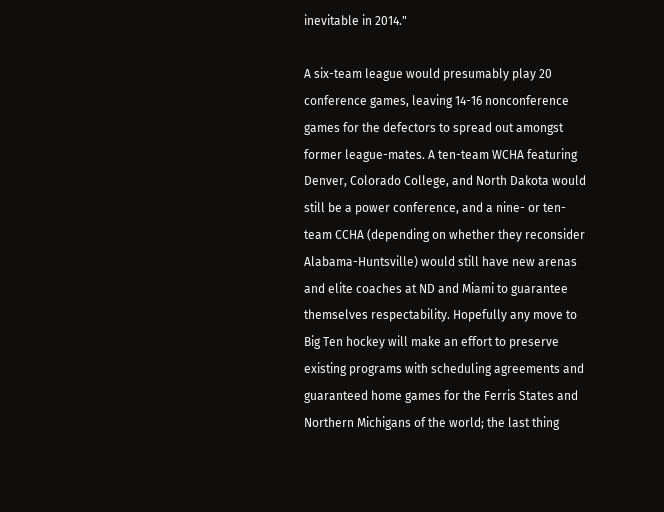inevitable in 2014."

A six-team league would presumably play 20 conference games, leaving 14-16 nonconference games for the defectors to spread out amongst former league-mates. A ten-team WCHA featuring Denver, Colorado College, and North Dakota would still be a power conference, and a nine- or ten-team CCHA (depending on whether they reconsider Alabama-Huntsville) would still have new arenas and elite coaches at ND and Miami to guarantee themselves respectability. Hopefully any move to Big Ten hockey will make an effort to preserve existing programs with scheduling agreements and guaranteed home games for the Ferris States and Northern Michigans of the world; the last thing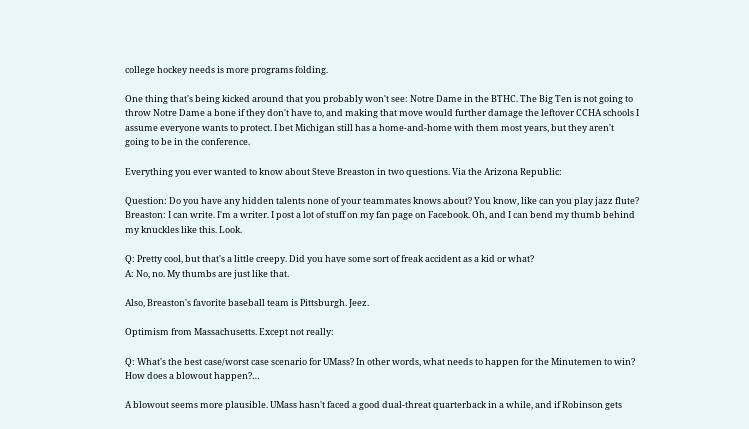college hockey needs is more programs folding.

One thing that's being kicked around that you probably won't see: Notre Dame in the BTHC. The Big Ten is not going to throw Notre Dame a bone if they don't have to, and making that move would further damage the leftover CCHA schools I assume everyone wants to protect. I bet Michigan still has a home-and-home with them most years, but they aren't going to be in the conference.

Everything you ever wanted to know about Steve Breaston in two questions. Via the Arizona Republic:

Question: Do you have any hidden talents none of your teammates knows about? You know, like can you play jazz flute?
Breaston: I can write. I'm a writer. I post a lot of stuff on my fan page on Facebook. Oh, and I can bend my thumb behind my knuckles like this. Look.

Q: Pretty cool, but that's a little creepy. Did you have some sort of freak accident as a kid or what?
A: No, no. My thumbs are just like that.

Also, Breaston's favorite baseball team is Pittsburgh. Jeez.

Optimism from Massachusetts. Except not really:

Q: What's the best case/worst case scenario for UMass? In other words, what needs to happen for the Minutemen to win? How does a blowout happen?…

A blowout seems more plausible. UMass hasn't faced a good dual-threat quarterback in a while, and if Robinson gets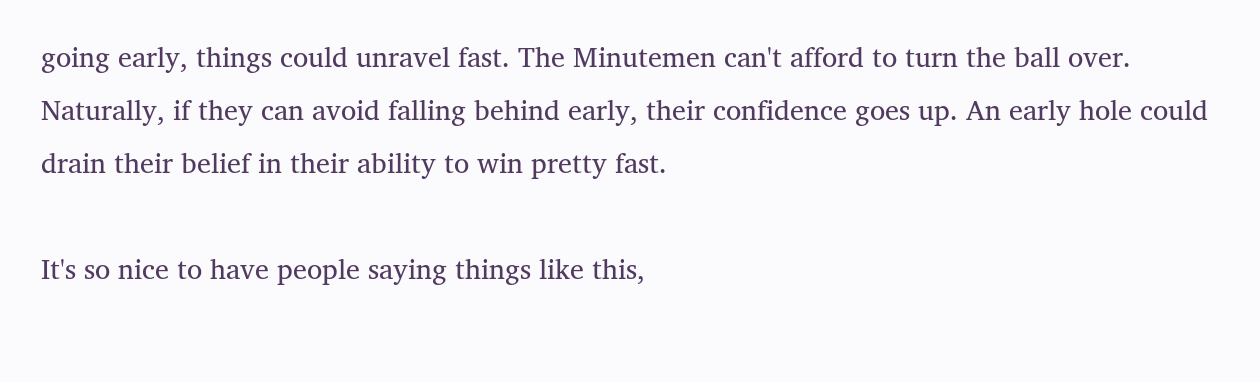going early, things could unravel fast. The Minutemen can't afford to turn the ball over. Naturally, if they can avoid falling behind early, their confidence goes up. An early hole could drain their belief in their ability to win pretty fast.

It's so nice to have people saying things like this,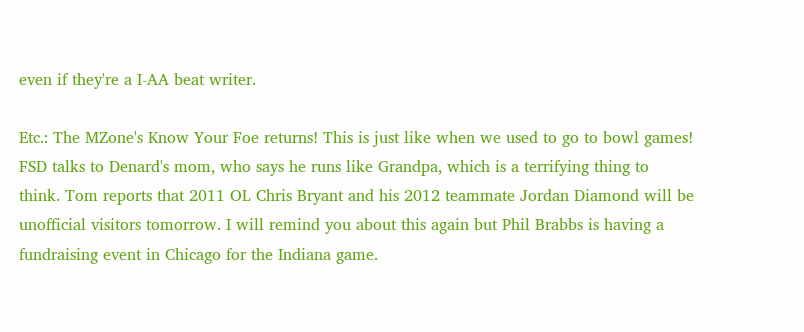even if they're a I-AA beat writer.

Etc.: The MZone's Know Your Foe returns! This is just like when we used to go to bowl games! FSD talks to Denard's mom, who says he runs like Grandpa, which is a terrifying thing to think. Tom reports that 2011 OL Chris Bryant and his 2012 teammate Jordan Diamond will be unofficial visitors tomorrow. I will remind you about this again but Phil Brabbs is having a fundraising event in Chicago for the Indiana game.